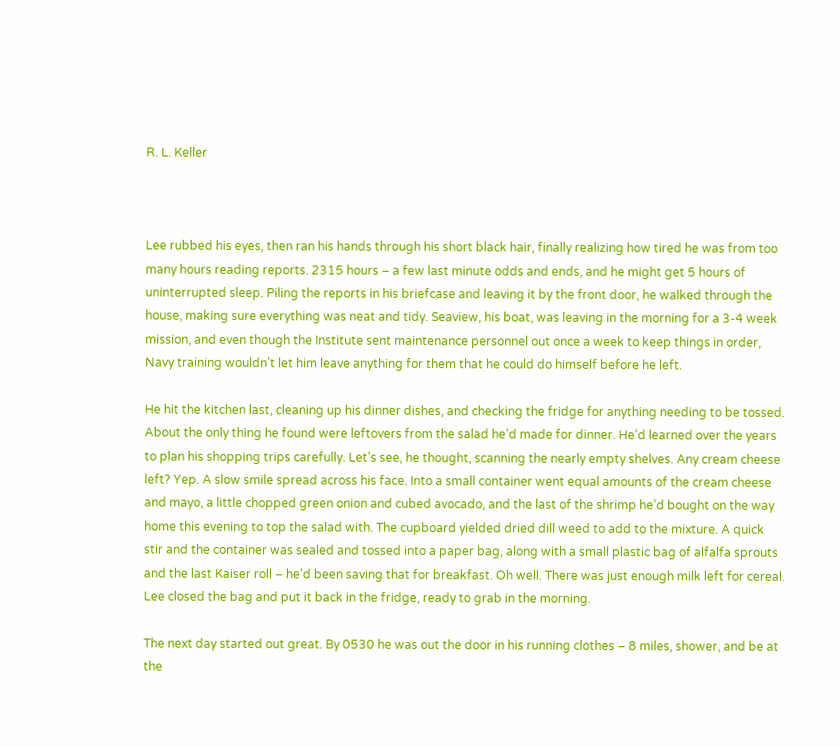R. L. Keller



Lee rubbed his eyes, then ran his hands through his short black hair, finally realizing how tired he was from too many hours reading reports. 2315 hours – a few last minute odds and ends, and he might get 5 hours of uninterrupted sleep. Piling the reports in his briefcase and leaving it by the front door, he walked through the house, making sure everything was neat and tidy. Seaview, his boat, was leaving in the morning for a 3-4 week mission, and even though the Institute sent maintenance personnel out once a week to keep things in order, Navy training wouldn’t let him leave anything for them that he could do himself before he left.

He hit the kitchen last, cleaning up his dinner dishes, and checking the fridge for anything needing to be tossed. About the only thing he found were leftovers from the salad he’d made for dinner. He’d learned over the years to plan his shopping trips carefully. Let’s see, he thought, scanning the nearly empty shelves. Any cream cheese left? Yep. A slow smile spread across his face. Into a small container went equal amounts of the cream cheese and mayo, a little chopped green onion and cubed avocado, and the last of the shrimp he’d bought on the way home this evening to top the salad with. The cupboard yielded dried dill weed to add to the mixture. A quick stir and the container was sealed and tossed into a paper bag, along with a small plastic bag of alfalfa sprouts and the last Kaiser roll – he’d been saving that for breakfast. Oh well. There was just enough milk left for cereal. Lee closed the bag and put it back in the fridge, ready to grab in the morning.

The next day started out great. By 0530 he was out the door in his running clothes – 8 miles, shower, and be at the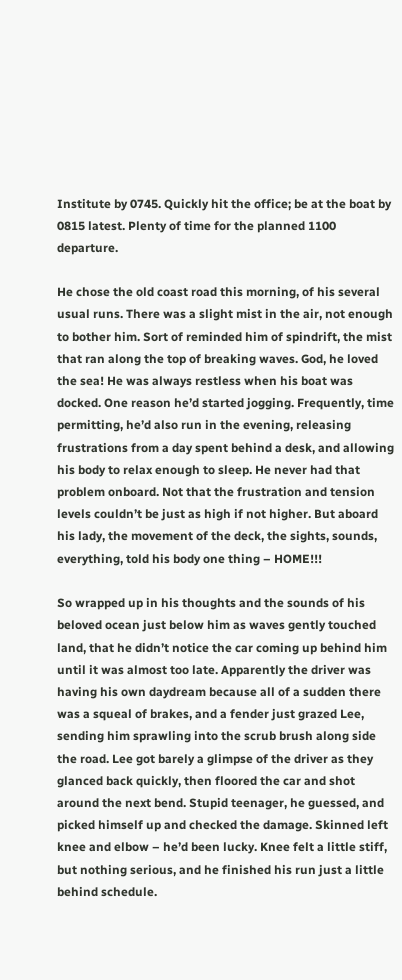Institute by 0745. Quickly hit the office; be at the boat by 0815 latest. Plenty of time for the planned 1100 departure.

He chose the old coast road this morning, of his several usual runs. There was a slight mist in the air, not enough to bother him. Sort of reminded him of spindrift, the mist that ran along the top of breaking waves. God, he loved the sea! He was always restless when his boat was docked. One reason he’d started jogging. Frequently, time permitting, he’d also run in the evening, releasing frustrations from a day spent behind a desk, and allowing his body to relax enough to sleep. He never had that problem onboard. Not that the frustration and tension levels couldn’t be just as high if not higher. But aboard his lady, the movement of the deck, the sights, sounds, everything, told his body one thing – HOME!!!

So wrapped up in his thoughts and the sounds of his beloved ocean just below him as waves gently touched land, that he didn’t notice the car coming up behind him until it was almost too late. Apparently the driver was having his own daydream because all of a sudden there was a squeal of brakes, and a fender just grazed Lee, sending him sprawling into the scrub brush along side the road. Lee got barely a glimpse of the driver as they glanced back quickly, then floored the car and shot around the next bend. Stupid teenager, he guessed, and picked himself up and checked the damage. Skinned left knee and elbow – he’d been lucky. Knee felt a little stiff, but nothing serious, and he finished his run just a little behind schedule.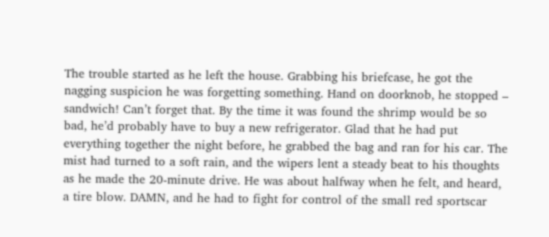The trouble started as he left the house. Grabbing his briefcase, he got the nagging suspicion he was forgetting something. Hand on doorknob, he stopped – sandwich! Can’t forget that. By the time it was found the shrimp would be so bad, he’d probably have to buy a new refrigerator. Glad that he had put everything together the night before, he grabbed the bag and ran for his car. The mist had turned to a soft rain, and the wipers lent a steady beat to his thoughts as he made the 20-minute drive. He was about halfway when he felt, and heard, a tire blow. DAMN, and he had to fight for control of the small red sportscar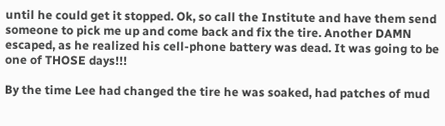until he could get it stopped. Ok, so call the Institute and have them send someone to pick me up and come back and fix the tire. Another DAMN escaped, as he realized his cell-phone battery was dead. It was going to be one of THOSE days!!!

By the time Lee had changed the tire he was soaked, had patches of mud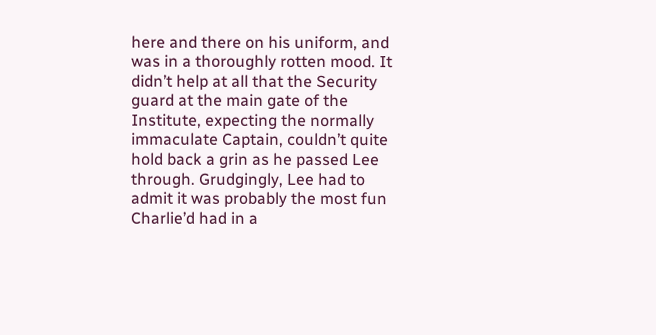here and there on his uniform, and was in a thoroughly rotten mood. It didn’t help at all that the Security guard at the main gate of the Institute, expecting the normally immaculate Captain, couldn’t quite hold back a grin as he passed Lee through. Grudgingly, Lee had to admit it was probably the most fun Charlie’d had in a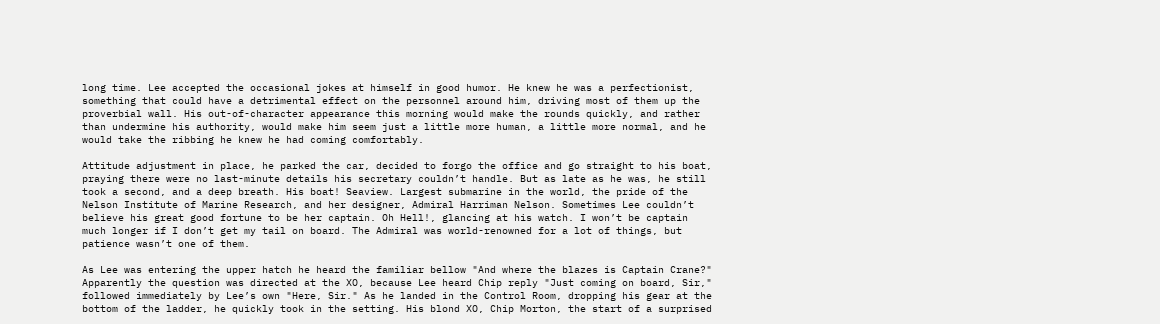long time. Lee accepted the occasional jokes at himself in good humor. He knew he was a perfectionist, something that could have a detrimental effect on the personnel around him, driving most of them up the proverbial wall. His out-of-character appearance this morning would make the rounds quickly, and rather than undermine his authority, would make him seem just a little more human, a little more normal, and he would take the ribbing he knew he had coming comfortably.

Attitude adjustment in place, he parked the car, decided to forgo the office and go straight to his boat, praying there were no last-minute details his secretary couldn’t handle. But as late as he was, he still took a second, and a deep breath. His boat! Seaview. Largest submarine in the world, the pride of the Nelson Institute of Marine Research, and her designer, Admiral Harriman Nelson. Sometimes Lee couldn’t believe his great good fortune to be her captain. Oh Hell!, glancing at his watch. I won’t be captain much longer if I don’t get my tail on board. The Admiral was world-renowned for a lot of things, but patience wasn’t one of them.

As Lee was entering the upper hatch he heard the familiar bellow "And where the blazes is Captain Crane?" Apparently the question was directed at the XO, because Lee heard Chip reply "Just coming on board, Sir," followed immediately by Lee’s own "Here, Sir." As he landed in the Control Room, dropping his gear at the bottom of the ladder, he quickly took in the setting. His blond XO, Chip Morton, the start of a surprised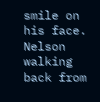smile on his face. Nelson walking back from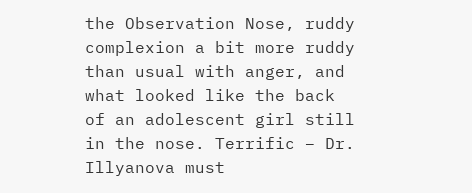the Observation Nose, ruddy complexion a bit more ruddy than usual with anger, and what looked like the back of an adolescent girl still in the nose. Terrific – Dr. Illyanova must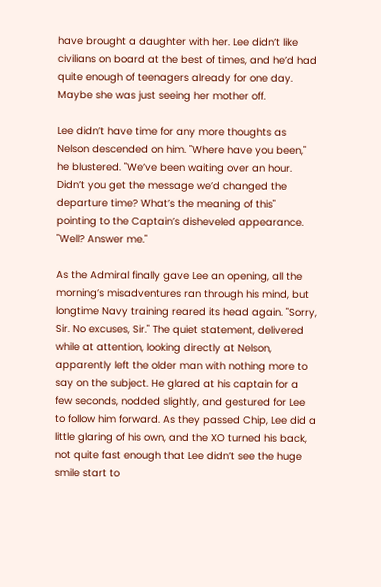have brought a daughter with her. Lee didn’t like civilians on board at the best of times, and he’d had quite enough of teenagers already for one day. Maybe she was just seeing her mother off.

Lee didn’t have time for any more thoughts as Nelson descended on him. "Where have you been," he blustered. "We’ve been waiting over an hour. Didn’t you get the message we’d changed the departure time? What’s the meaning of this" pointing to the Captain’s disheveled appearance. "Well? Answer me."

As the Admiral finally gave Lee an opening, all the morning’s misadventures ran through his mind, but longtime Navy training reared its head again. "Sorry, Sir. No excuses, Sir." The quiet statement, delivered while at attention, looking directly at Nelson, apparently left the older man with nothing more to say on the subject. He glared at his captain for a few seconds, nodded slightly, and gestured for Lee to follow him forward. As they passed Chip, Lee did a little glaring of his own, and the XO turned his back, not quite fast enough that Lee didn’t see the huge smile start to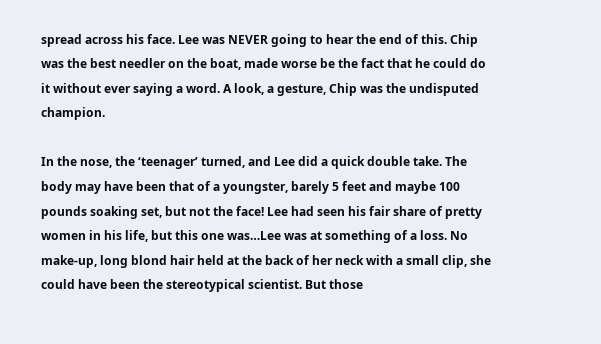spread across his face. Lee was NEVER going to hear the end of this. Chip was the best needler on the boat, made worse be the fact that he could do it without ever saying a word. A look, a gesture, Chip was the undisputed champion.

In the nose, the ‘teenager’ turned, and Lee did a quick double take. The body may have been that of a youngster, barely 5 feet and maybe 100 pounds soaking set, but not the face! Lee had seen his fair share of pretty women in his life, but this one was…Lee was at something of a loss. No make-up, long blond hair held at the back of her neck with a small clip, she could have been the stereotypical scientist. But those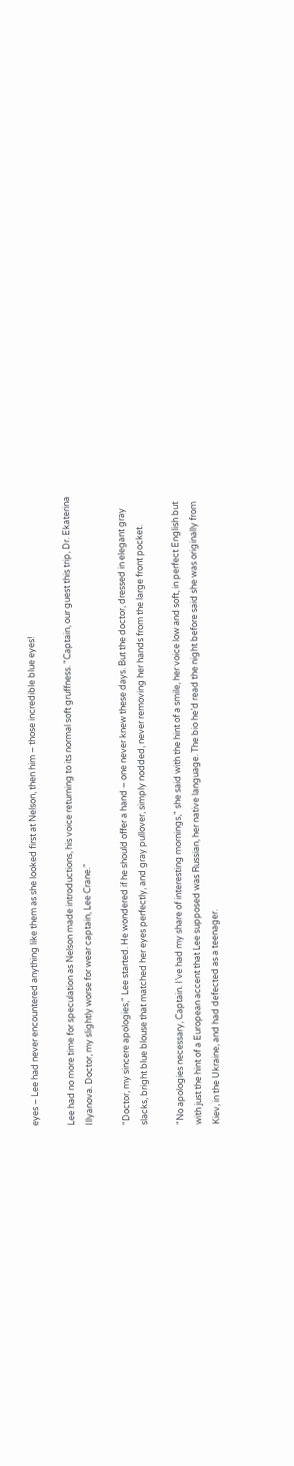eyes – Lee had never encountered anything like them as she looked first at Nelson, then him – those incredible blue eyes!

Lee had no more time for speculation as Nelson made introductions, his voice returning to its normal soft gruffness. "Captain, our guest this trip, Dr. Ekaterina Illyanova. Doctor, my slightly worse for wear captain, Lee Crane."

"Doctor, my sincere apologies," Lee started. He wondered if he should offer a hand – one never knew these days. But the doctor, dressed in elegant gray slacks, bright blue blouse that matched her eyes perfectly, and gray pullover, simply nodded, never removing her hands from the large front pocket.

"No apologies necessary, Captain. I’ve had my share of interesting mornings," she said with the hint of a smile, her voice low and soft, in perfect English but with just the hint of a European accent that Lee supposed was Russian, her native language. The bio he’d read the night before said she was originally from Kiev, in the Ukraine, and had defected as a teenager.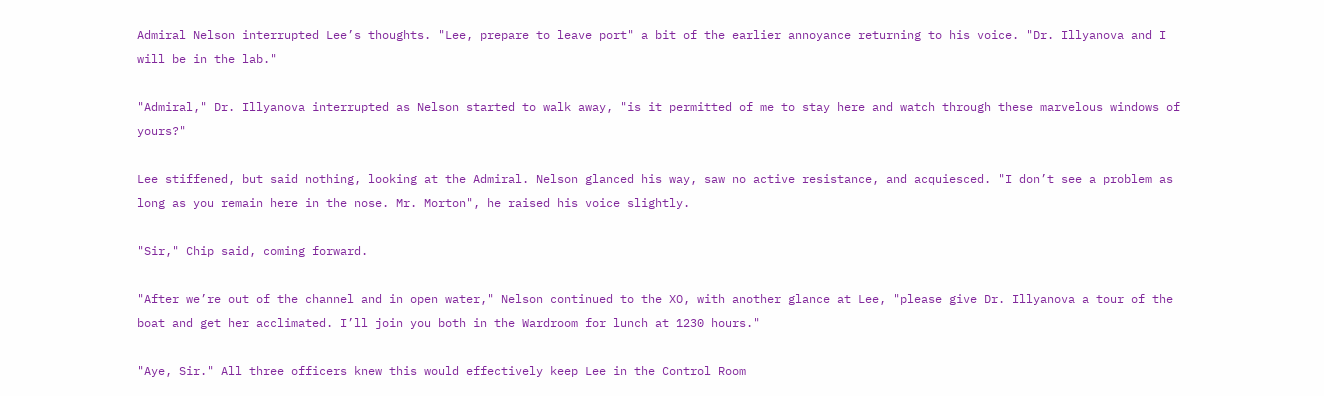Admiral Nelson interrupted Lee’s thoughts. "Lee, prepare to leave port" a bit of the earlier annoyance returning to his voice. "Dr. Illyanova and I will be in the lab."

"Admiral," Dr. Illyanova interrupted as Nelson started to walk away, "is it permitted of me to stay here and watch through these marvelous windows of yours?"

Lee stiffened, but said nothing, looking at the Admiral. Nelson glanced his way, saw no active resistance, and acquiesced. "I don’t see a problem as long as you remain here in the nose. Mr. Morton", he raised his voice slightly.

"Sir," Chip said, coming forward.

"After we’re out of the channel and in open water," Nelson continued to the XO, with another glance at Lee, "please give Dr. Illyanova a tour of the boat and get her acclimated. I’ll join you both in the Wardroom for lunch at 1230 hours."

"Aye, Sir." All three officers knew this would effectively keep Lee in the Control Room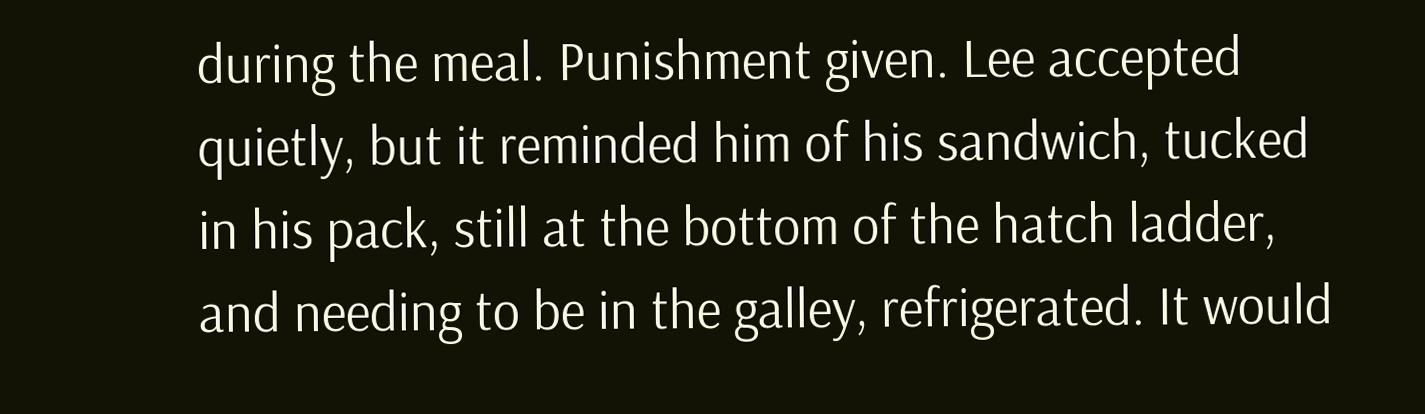during the meal. Punishment given. Lee accepted quietly, but it reminded him of his sandwich, tucked in his pack, still at the bottom of the hatch ladder, and needing to be in the galley, refrigerated. It would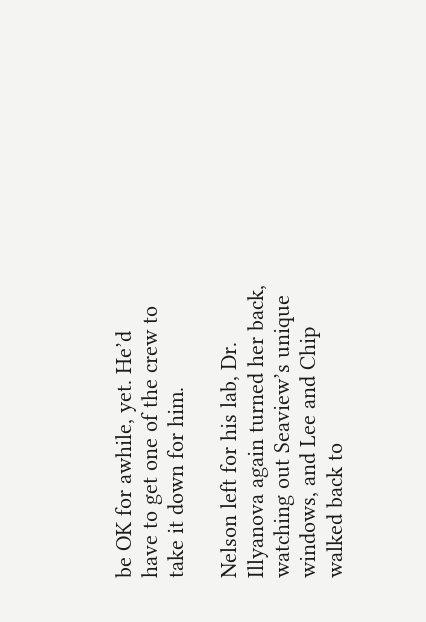be OK for awhile, yet. He’d have to get one of the crew to take it down for him.

Nelson left for his lab, Dr. Illyanova again turned her back, watching out Seaview’s unique windows, and Lee and Chip walked back to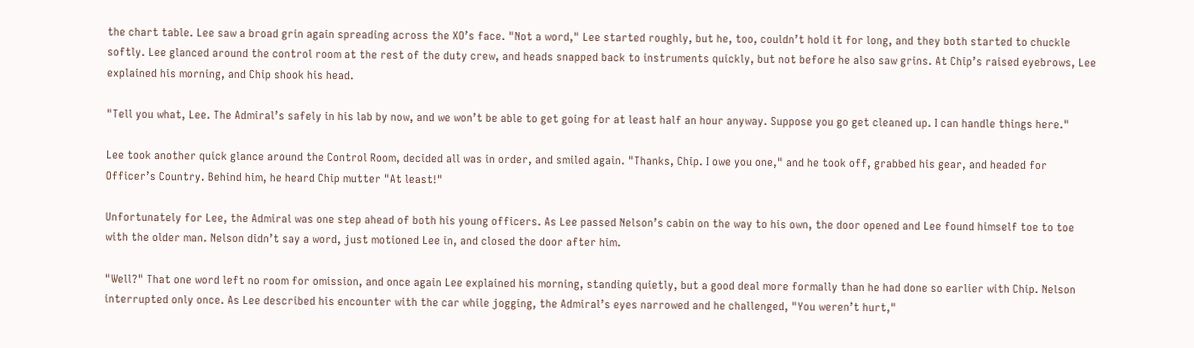the chart table. Lee saw a broad grin again spreading across the XO’s face. "Not a word," Lee started roughly, but he, too, couldn’t hold it for long, and they both started to chuckle softly. Lee glanced around the control room at the rest of the duty crew, and heads snapped back to instruments quickly, but not before he also saw grins. At Chip’s raised eyebrows, Lee explained his morning, and Chip shook his head.

"Tell you what, Lee. The Admiral’s safely in his lab by now, and we won’t be able to get going for at least half an hour anyway. Suppose you go get cleaned up. I can handle things here."

Lee took another quick glance around the Control Room, decided all was in order, and smiled again. "Thanks, Chip. I owe you one," and he took off, grabbed his gear, and headed for Officer’s Country. Behind him, he heard Chip mutter "At least!"

Unfortunately for Lee, the Admiral was one step ahead of both his young officers. As Lee passed Nelson’s cabin on the way to his own, the door opened and Lee found himself toe to toe with the older man. Nelson didn’t say a word, just motioned Lee in, and closed the door after him.

"Well?" That one word left no room for omission, and once again Lee explained his morning, standing quietly, but a good deal more formally than he had done so earlier with Chip. Nelson interrupted only once. As Lee described his encounter with the car while jogging, the Admiral’s eyes narrowed and he challenged, "You weren’t hurt,"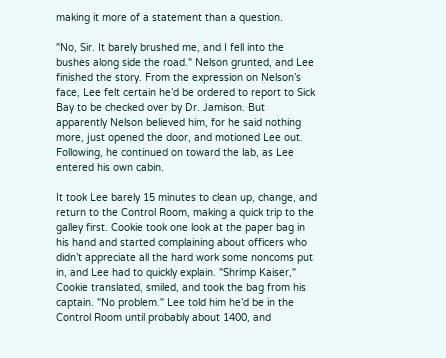making it more of a statement than a question.

"No, Sir. It barely brushed me, and I fell into the bushes along side the road." Nelson grunted, and Lee finished the story. From the expression on Nelson’s face, Lee felt certain he’d be ordered to report to Sick Bay to be checked over by Dr. Jamison. But apparently Nelson believed him, for he said nothing more, just opened the door, and motioned Lee out. Following, he continued on toward the lab, as Lee entered his own cabin.

It took Lee barely 15 minutes to clean up, change, and return to the Control Room, making a quick trip to the galley first. Cookie took one look at the paper bag in his hand and started complaining about officers who didn’t appreciate all the hard work some noncoms put in, and Lee had to quickly explain. "Shrimp Kaiser," Cookie translated, smiled, and took the bag from his captain. "No problem." Lee told him he’d be in the Control Room until probably about 1400, and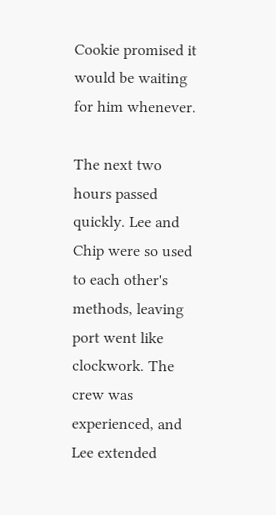Cookie promised it would be waiting for him whenever.

The next two hours passed quickly. Lee and Chip were so used to each other's methods, leaving port went like clockwork. The crew was experienced, and Lee extended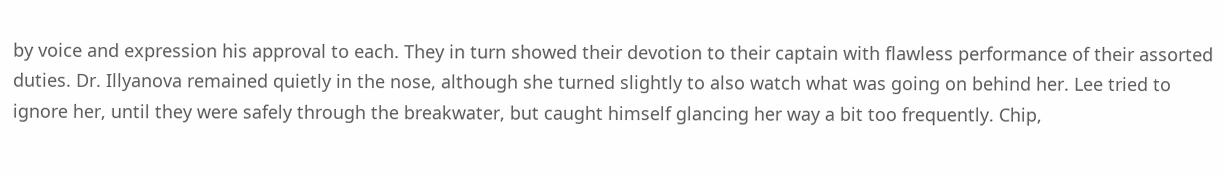by voice and expression his approval to each. They in turn showed their devotion to their captain with flawless performance of their assorted duties. Dr. Illyanova remained quietly in the nose, although she turned slightly to also watch what was going on behind her. Lee tried to ignore her, until they were safely through the breakwater, but caught himself glancing her way a bit too frequently. Chip,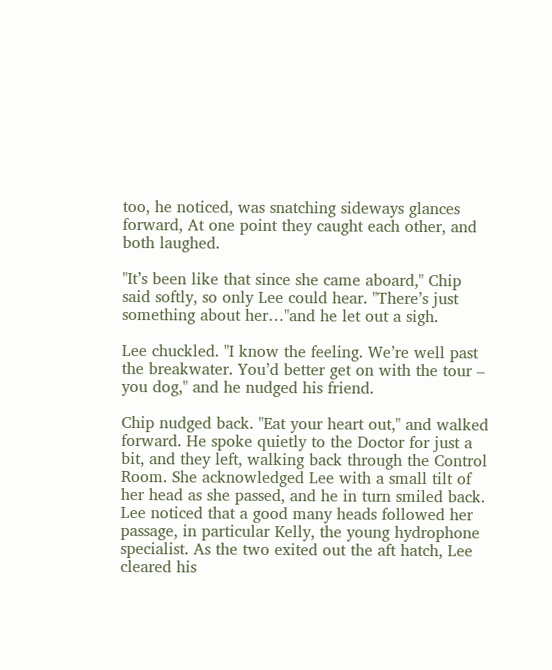too, he noticed, was snatching sideways glances forward, At one point they caught each other, and both laughed.

"It’s been like that since she came aboard," Chip said softly, so only Lee could hear. "There’s just something about her…"and he let out a sigh.

Lee chuckled. "I know the feeling. We’re well past the breakwater. You’d better get on with the tour – you dog," and he nudged his friend.

Chip nudged back. "Eat your heart out," and walked forward. He spoke quietly to the Doctor for just a bit, and they left, walking back through the Control Room. She acknowledged Lee with a small tilt of her head as she passed, and he in turn smiled back. Lee noticed that a good many heads followed her passage, in particular Kelly, the young hydrophone specialist. As the two exited out the aft hatch, Lee cleared his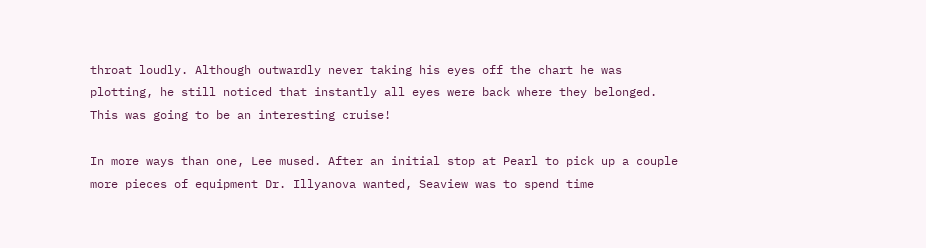throat loudly. Although outwardly never taking his eyes off the chart he was plotting, he still noticed that instantly all eyes were back where they belonged. This was going to be an interesting cruise!

In more ways than one, Lee mused. After an initial stop at Pearl to pick up a couple more pieces of equipment Dr. Illyanova wanted, Seaview was to spend time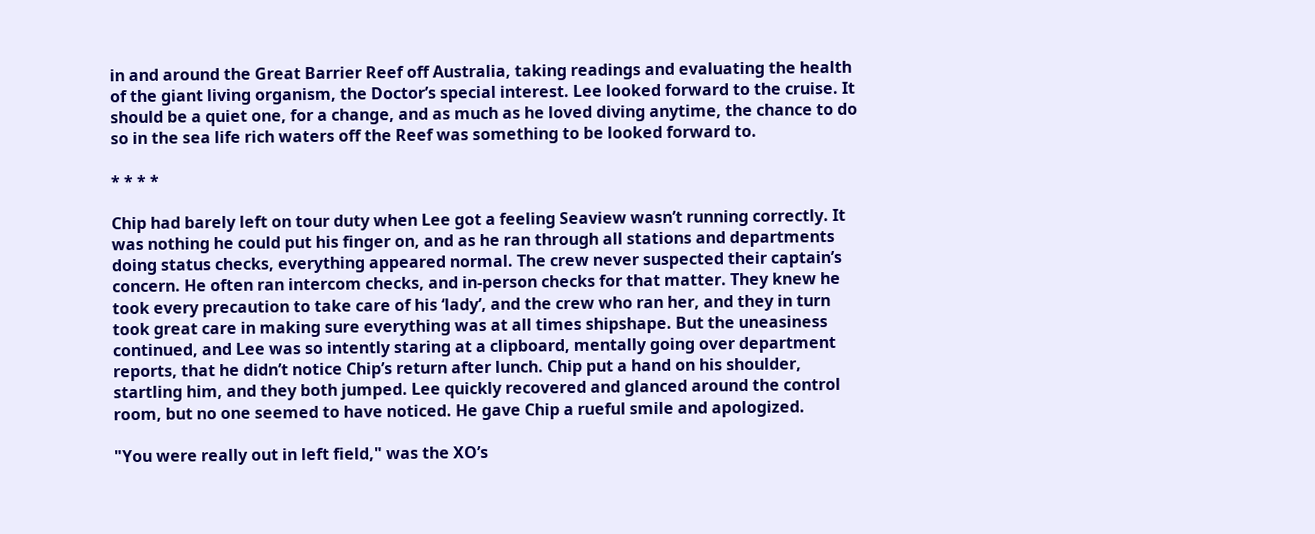in and around the Great Barrier Reef off Australia, taking readings and evaluating the health of the giant living organism, the Doctor’s special interest. Lee looked forward to the cruise. It should be a quiet one, for a change, and as much as he loved diving anytime, the chance to do so in the sea life rich waters off the Reef was something to be looked forward to.

* * * *

Chip had barely left on tour duty when Lee got a feeling Seaview wasn’t running correctly. It was nothing he could put his finger on, and as he ran through all stations and departments doing status checks, everything appeared normal. The crew never suspected their captain’s concern. He often ran intercom checks, and in-person checks for that matter. They knew he took every precaution to take care of his ‘lady’, and the crew who ran her, and they in turn took great care in making sure everything was at all times shipshape. But the uneasiness continued, and Lee was so intently staring at a clipboard, mentally going over department reports, that he didn’t notice Chip’s return after lunch. Chip put a hand on his shoulder, startling him, and they both jumped. Lee quickly recovered and glanced around the control room, but no one seemed to have noticed. He gave Chip a rueful smile and apologized.

"You were really out in left field," was the XO’s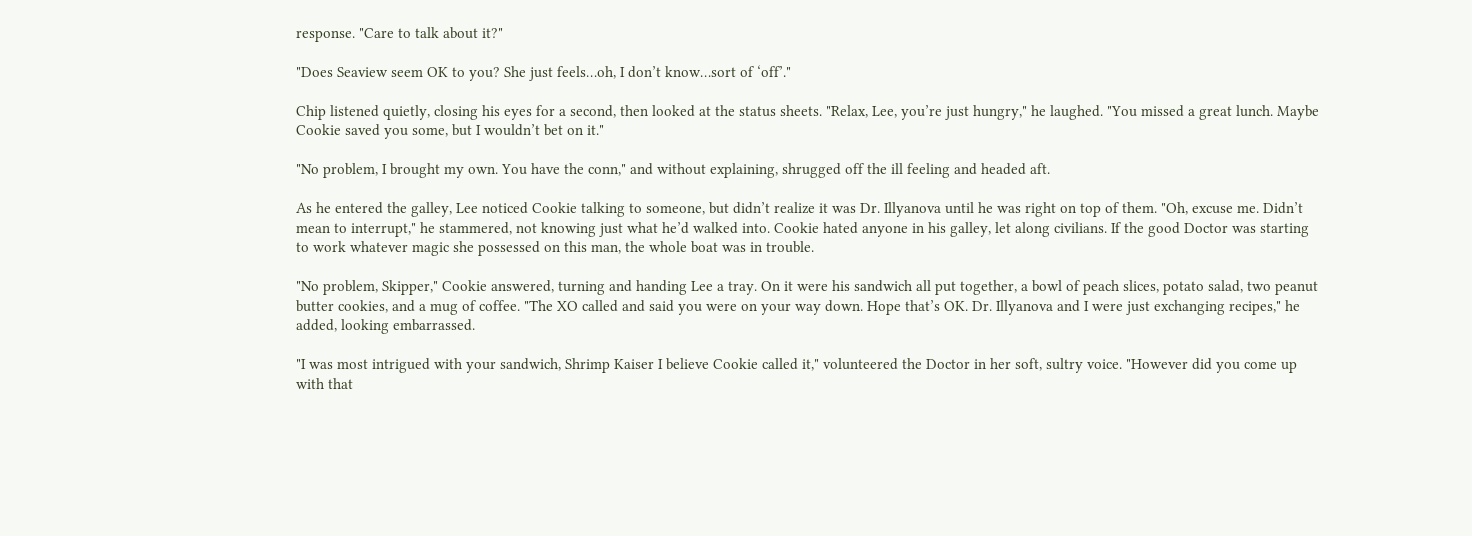response. "Care to talk about it?"

"Does Seaview seem OK to you? She just feels…oh, I don’t know…sort of ‘off’."

Chip listened quietly, closing his eyes for a second, then looked at the status sheets. "Relax, Lee, you’re just hungry," he laughed. "You missed a great lunch. Maybe Cookie saved you some, but I wouldn’t bet on it."

"No problem, I brought my own. You have the conn," and without explaining, shrugged off the ill feeling and headed aft.

As he entered the galley, Lee noticed Cookie talking to someone, but didn’t realize it was Dr. Illyanova until he was right on top of them. "Oh, excuse me. Didn’t mean to interrupt," he stammered, not knowing just what he’d walked into. Cookie hated anyone in his galley, let along civilians. If the good Doctor was starting to work whatever magic she possessed on this man, the whole boat was in trouble.

"No problem, Skipper," Cookie answered, turning and handing Lee a tray. On it were his sandwich all put together, a bowl of peach slices, potato salad, two peanut butter cookies, and a mug of coffee. "The XO called and said you were on your way down. Hope that’s OK. Dr. Illyanova and I were just exchanging recipes," he added, looking embarrassed.

"I was most intrigued with your sandwich, Shrimp Kaiser I believe Cookie called it," volunteered the Doctor in her soft, sultry voice. "However did you come up with that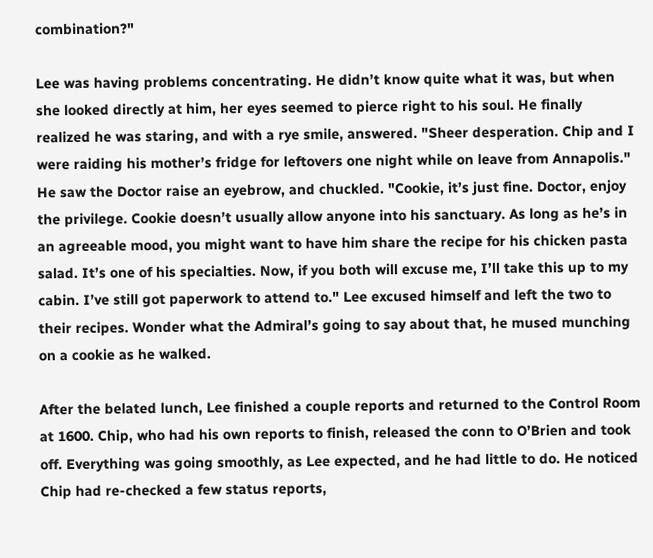combination?"

Lee was having problems concentrating. He didn’t know quite what it was, but when she looked directly at him, her eyes seemed to pierce right to his soul. He finally realized he was staring, and with a rye smile, answered. "Sheer desperation. Chip and I were raiding his mother’s fridge for leftovers one night while on leave from Annapolis." He saw the Doctor raise an eyebrow, and chuckled. "Cookie, it’s just fine. Doctor, enjoy the privilege. Cookie doesn’t usually allow anyone into his sanctuary. As long as he’s in an agreeable mood, you might want to have him share the recipe for his chicken pasta salad. It’s one of his specialties. Now, if you both will excuse me, I’ll take this up to my cabin. I’ve still got paperwork to attend to." Lee excused himself and left the two to their recipes. Wonder what the Admiral’s going to say about that, he mused munching on a cookie as he walked.

After the belated lunch, Lee finished a couple reports and returned to the Control Room at 1600. Chip, who had his own reports to finish, released the conn to O’Brien and took off. Everything was going smoothly, as Lee expected, and he had little to do. He noticed Chip had re-checked a few status reports,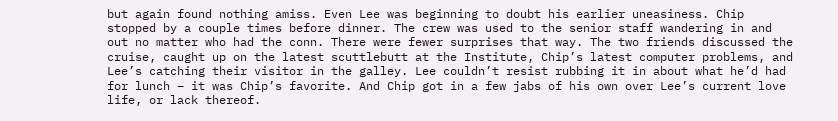but again found nothing amiss. Even Lee was beginning to doubt his earlier uneasiness. Chip stopped by a couple times before dinner. The crew was used to the senior staff wandering in and out no matter who had the conn. There were fewer surprises that way. The two friends discussed the cruise, caught up on the latest scuttlebutt at the Institute, Chip’s latest computer problems, and Lee’s catching their visitor in the galley. Lee couldn’t resist rubbing it in about what he’d had for lunch – it was Chip’s favorite. And Chip got in a few jabs of his own over Lee’s current love life, or lack thereof.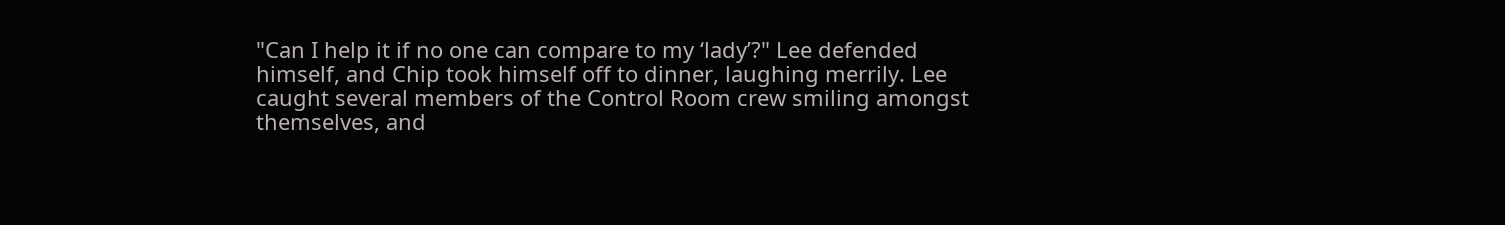"Can I help it if no one can compare to my ‘lady’?" Lee defended himself, and Chip took himself off to dinner, laughing merrily. Lee caught several members of the Control Room crew smiling amongst themselves, and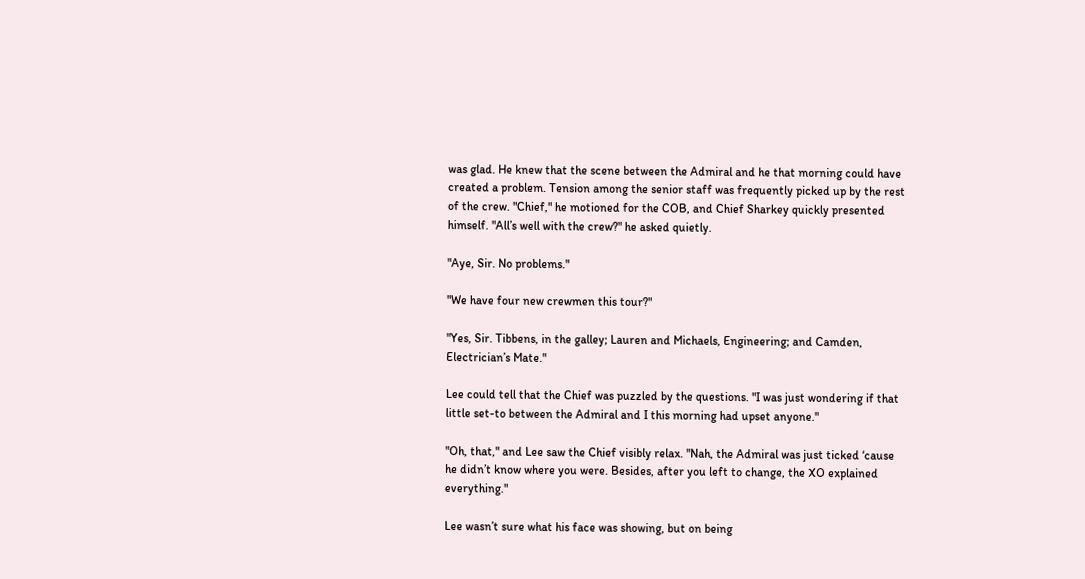was glad. He knew that the scene between the Admiral and he that morning could have created a problem. Tension among the senior staff was frequently picked up by the rest of the crew. "Chief," he motioned for the COB, and Chief Sharkey quickly presented himself. "All’s well with the crew?" he asked quietly.

"Aye, Sir. No problems."

"We have four new crewmen this tour?"

"Yes, Sir. Tibbens, in the galley; Lauren and Michaels, Engineering; and Camden, Electrician’s Mate."

Lee could tell that the Chief was puzzled by the questions. "I was just wondering if that little set-to between the Admiral and I this morning had upset anyone."

"Oh, that," and Lee saw the Chief visibly relax. "Nah, the Admiral was just ticked ‘cause he didn’t know where you were. Besides, after you left to change, the XO explained everything."

Lee wasn’t sure what his face was showing, but on being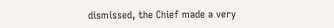dismissed, the Chief made a very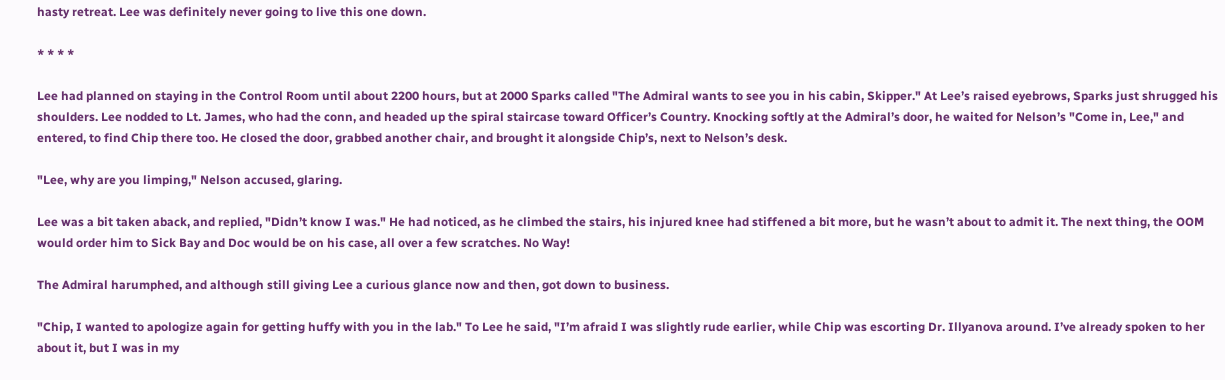hasty retreat. Lee was definitely never going to live this one down.

* * * *

Lee had planned on staying in the Control Room until about 2200 hours, but at 2000 Sparks called "The Admiral wants to see you in his cabin, Skipper." At Lee’s raised eyebrows, Sparks just shrugged his shoulders. Lee nodded to Lt. James, who had the conn, and headed up the spiral staircase toward Officer’s Country. Knocking softly at the Admiral’s door, he waited for Nelson’s "Come in, Lee," and entered, to find Chip there too. He closed the door, grabbed another chair, and brought it alongside Chip’s, next to Nelson’s desk.

"Lee, why are you limping," Nelson accused, glaring.

Lee was a bit taken aback, and replied, "Didn’t know I was." He had noticed, as he climbed the stairs, his injured knee had stiffened a bit more, but he wasn’t about to admit it. The next thing, the OOM would order him to Sick Bay and Doc would be on his case, all over a few scratches. No Way!

The Admiral harumphed, and although still giving Lee a curious glance now and then, got down to business.

"Chip, I wanted to apologize again for getting huffy with you in the lab." To Lee he said, "I’m afraid I was slightly rude earlier, while Chip was escorting Dr. Illyanova around. I’ve already spoken to her about it, but I was in my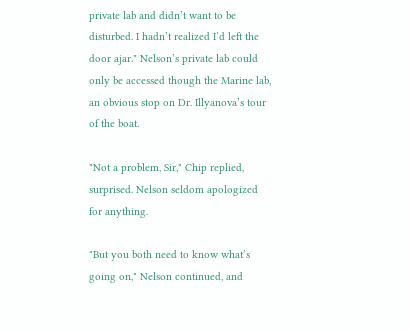private lab and didn’t want to be disturbed. I hadn’t realized I’d left the door ajar." Nelson’s private lab could only be accessed though the Marine lab, an obvious stop on Dr. Illyanova’s tour of the boat.

"Not a problem, Sir," Chip replied, surprised. Nelson seldom apologized for anything.

"But you both need to know what’s going on," Nelson continued, and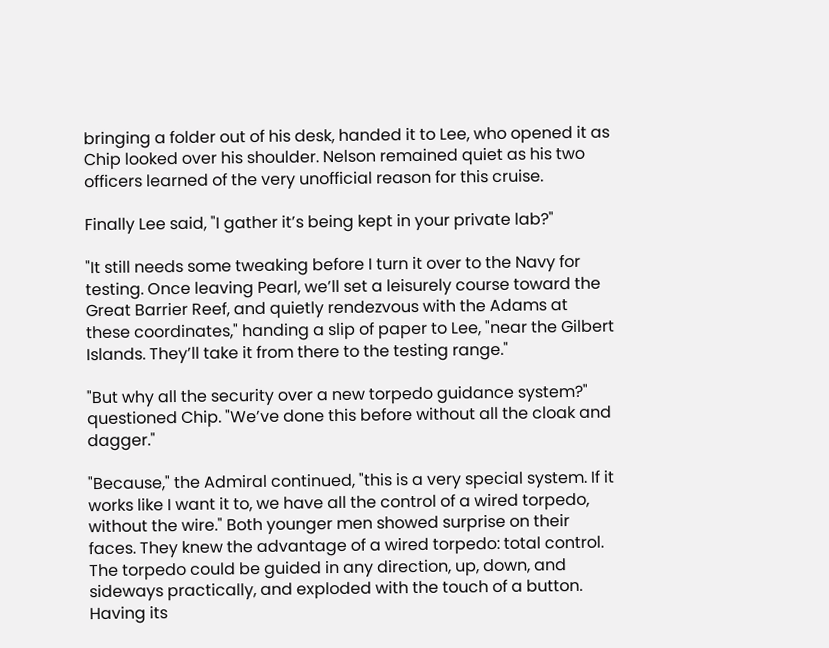bringing a folder out of his desk, handed it to Lee, who opened it as Chip looked over his shoulder. Nelson remained quiet as his two officers learned of the very unofficial reason for this cruise.

Finally Lee said, "I gather it’s being kept in your private lab?"

"It still needs some tweaking before I turn it over to the Navy for testing. Once leaving Pearl, we’ll set a leisurely course toward the Great Barrier Reef, and quietly rendezvous with the Adams at these coordinates," handing a slip of paper to Lee, "near the Gilbert Islands. They’ll take it from there to the testing range."

"But why all the security over a new torpedo guidance system?" questioned Chip. "We’ve done this before without all the cloak and dagger."

"Because," the Admiral continued, "this is a very special system. If it works like I want it to, we have all the control of a wired torpedo, without the wire." Both younger men showed surprise on their faces. They knew the advantage of a wired torpedo: total control. The torpedo could be guided in any direction, up, down, and sideways practically, and exploded with the touch of a button. Having its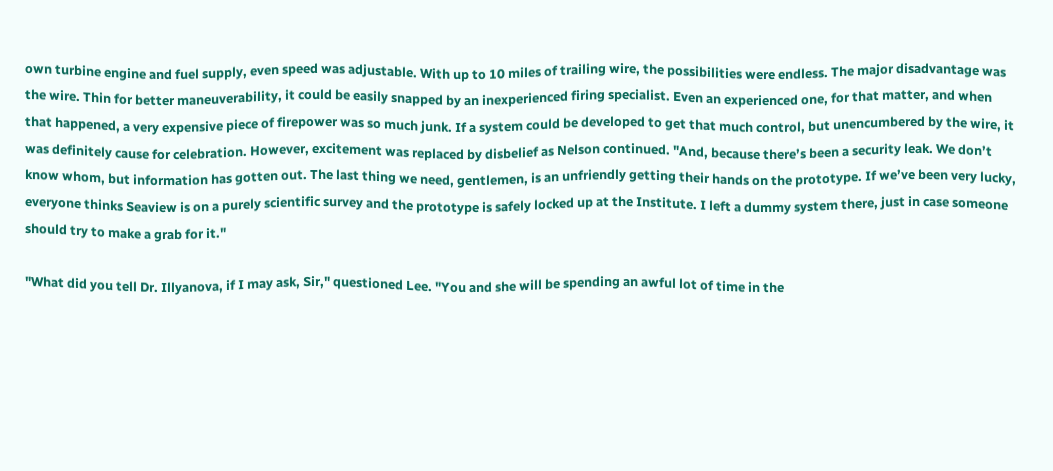own turbine engine and fuel supply, even speed was adjustable. With up to 10 miles of trailing wire, the possibilities were endless. The major disadvantage was the wire. Thin for better maneuverability, it could be easily snapped by an inexperienced firing specialist. Even an experienced one, for that matter, and when that happened, a very expensive piece of firepower was so much junk. If a system could be developed to get that much control, but unencumbered by the wire, it was definitely cause for celebration. However, excitement was replaced by disbelief as Nelson continued. "And, because there’s been a security leak. We don’t know whom, but information has gotten out. The last thing we need, gentlemen, is an unfriendly getting their hands on the prototype. If we’ve been very lucky, everyone thinks Seaview is on a purely scientific survey and the prototype is safely locked up at the Institute. I left a dummy system there, just in case someone should try to make a grab for it."

"What did you tell Dr. Illyanova, if I may ask, Sir," questioned Lee. "You and she will be spending an awful lot of time in the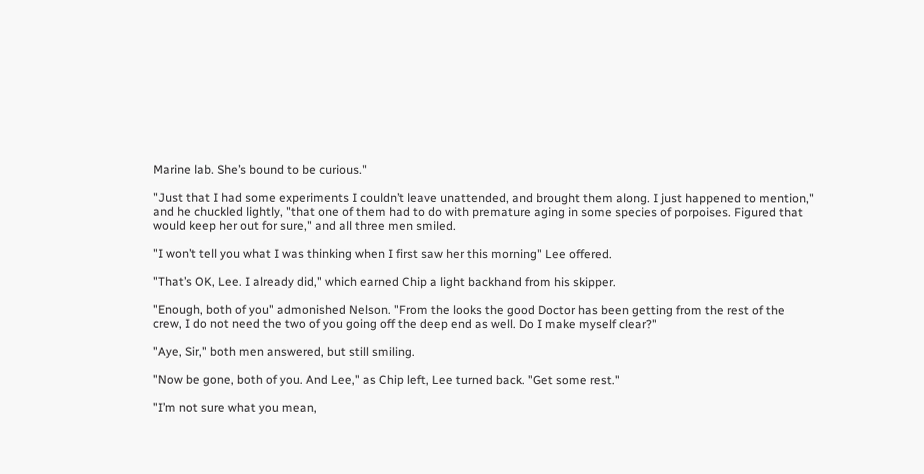Marine lab. She’s bound to be curious."

"Just that I had some experiments I couldn’t leave unattended, and brought them along. I just happened to mention," and he chuckled lightly, "that one of them had to do with premature aging in some species of porpoises. Figured that would keep her out for sure," and all three men smiled.

"I won’t tell you what I was thinking when I first saw her this morning" Lee offered.

"That’s OK, Lee. I already did," which earned Chip a light backhand from his skipper.

"Enough, both of you" admonished Nelson. "From the looks the good Doctor has been getting from the rest of the crew, I do not need the two of you going off the deep end as well. Do I make myself clear?"

"Aye, Sir," both men answered, but still smiling.

"Now be gone, both of you. And Lee," as Chip left, Lee turned back. "Get some rest."

"I’m not sure what you mean,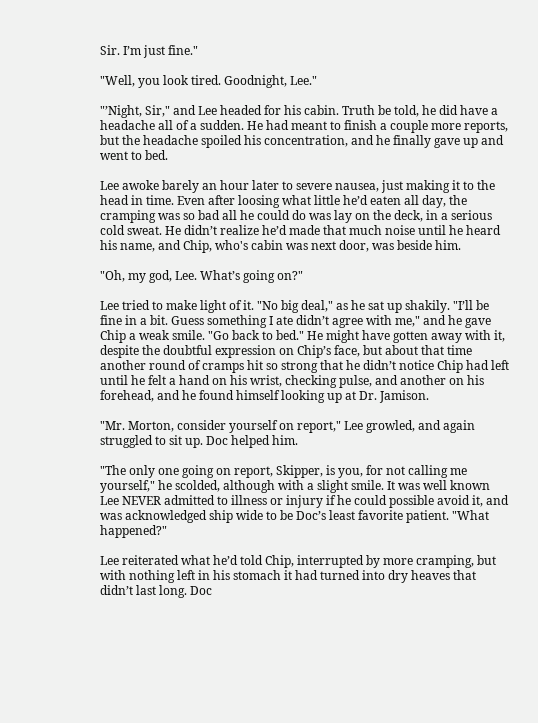Sir. I’m just fine."

"Well, you look tired. Goodnight, Lee."

"’Night, Sir," and Lee headed for his cabin. Truth be told, he did have a headache all of a sudden. He had meant to finish a couple more reports, but the headache spoiled his concentration, and he finally gave up and went to bed.

Lee awoke barely an hour later to severe nausea, just making it to the head in time. Even after loosing what little he’d eaten all day, the cramping was so bad all he could do was lay on the deck, in a serious cold sweat. He didn’t realize he’d made that much noise until he heard his name, and Chip, who's cabin was next door, was beside him.

"Oh, my god, Lee. What’s going on?"

Lee tried to make light of it. "No big deal," as he sat up shakily. "I’ll be fine in a bit. Guess something I ate didn’t agree with me," and he gave Chip a weak smile. "Go back to bed." He might have gotten away with it, despite the doubtful expression on Chip’s face, but about that time another round of cramps hit so strong that he didn’t notice Chip had left until he felt a hand on his wrist, checking pulse, and another on his forehead, and he found himself looking up at Dr. Jamison.

"Mr. Morton, consider yourself on report," Lee growled, and again struggled to sit up. Doc helped him.

"The only one going on report, Skipper, is you, for not calling me yourself," he scolded, although with a slight smile. It was well known Lee NEVER admitted to illness or injury if he could possible avoid it, and was acknowledged ship wide to be Doc’s least favorite patient. "What happened?"

Lee reiterated what he’d told Chip, interrupted by more cramping, but with nothing left in his stomach it had turned into dry heaves that didn’t last long. Doc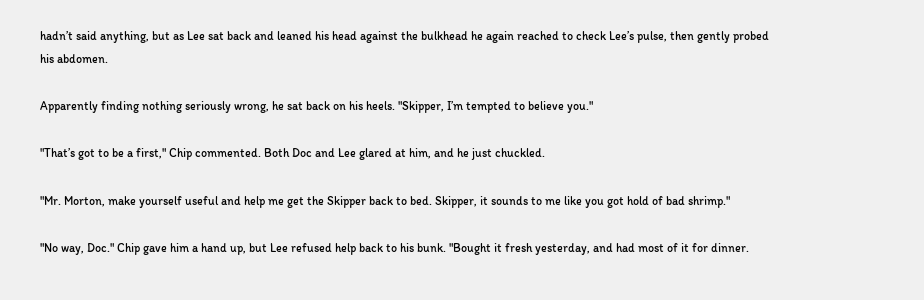hadn’t said anything, but as Lee sat back and leaned his head against the bulkhead he again reached to check Lee’s pulse, then gently probed his abdomen.

Apparently finding nothing seriously wrong, he sat back on his heels. "Skipper, I’m tempted to believe you."

"That’s got to be a first," Chip commented. Both Doc and Lee glared at him, and he just chuckled.

"Mr. Morton, make yourself useful and help me get the Skipper back to bed. Skipper, it sounds to me like you got hold of bad shrimp."

"No way, Doc." Chip gave him a hand up, but Lee refused help back to his bunk. "Bought it fresh yesterday, and had most of it for dinner.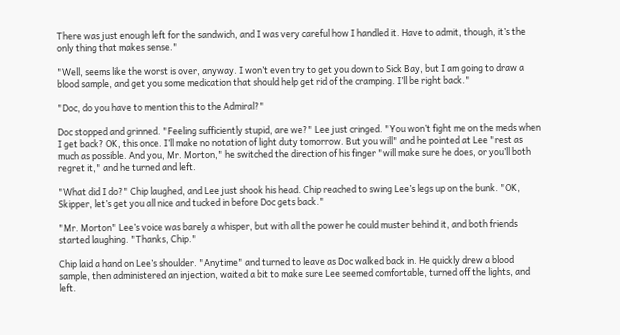There was just enough left for the sandwich, and I was very careful how I handled it. Have to admit, though, it’s the only thing that makes sense."

"Well, seems like the worst is over, anyway. I won’t even try to get you down to Sick Bay, but I am going to draw a blood sample, and get you some medication that should help get rid of the cramping. I’ll be right back."

"Doc, do you have to mention this to the Admiral?"

Doc stopped and grinned. "Feeling sufficiently stupid, are we?" Lee just cringed. "You won’t fight me on the meds when I get back? OK, this once. I’ll make no notation of light duty tomorrow. But you will" and he pointed at Lee "rest as much as possible. And you, Mr. Morton," he switched the direction of his finger "will make sure he does, or you’ll both regret it," and he turned and left.

"What did I do?" Chip laughed, and Lee just shook his head. Chip reached to swing Lee’s legs up on the bunk. "OK, Skipper, let’s get you all nice and tucked in before Doc gets back."

"Mr. Morton" Lee’s voice was barely a whisper, but with all the power he could muster behind it, and both friends started laughing. "Thanks, Chip."

Chip laid a hand on Lee’s shoulder. "Anytime" and turned to leave as Doc walked back in. He quickly drew a blood sample, then administered an injection, waited a bit to make sure Lee seemed comfortable, turned off the lights, and left.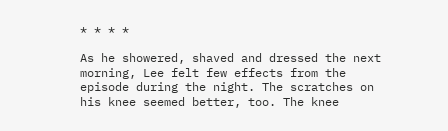* * * *

As he showered, shaved and dressed the next morning, Lee felt few effects from the episode during the night. The scratches on his knee seemed better, too. The knee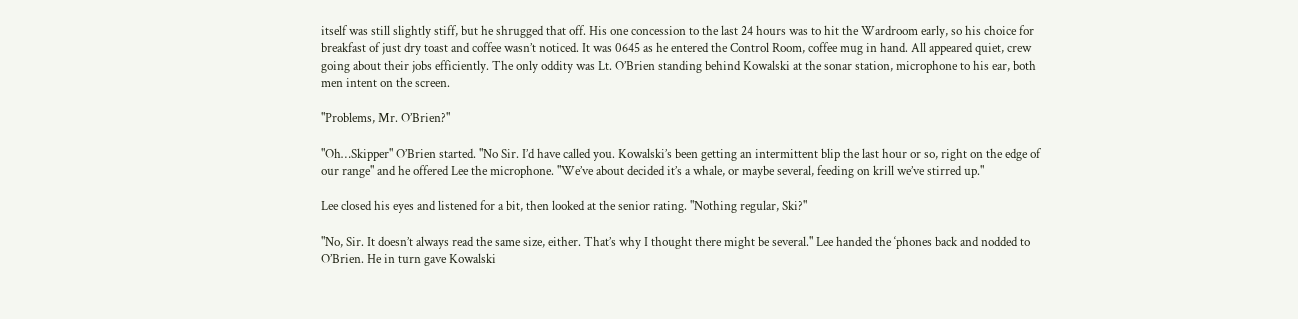itself was still slightly stiff, but he shrugged that off. His one concession to the last 24 hours was to hit the Wardroom early, so his choice for breakfast of just dry toast and coffee wasn’t noticed. It was 0645 as he entered the Control Room, coffee mug in hand. All appeared quiet, crew going about their jobs efficiently. The only oddity was Lt. O’Brien standing behind Kowalski at the sonar station, microphone to his ear, both men intent on the screen.

"Problems, Mr. O’Brien?"

"Oh…Skipper" O’Brien started. "No Sir. I’d have called you. Kowalski’s been getting an intermittent blip the last hour or so, right on the edge of our range" and he offered Lee the microphone. "We’ve about decided it’s a whale, or maybe several, feeding on krill we’ve stirred up."

Lee closed his eyes and listened for a bit, then looked at the senior rating. "Nothing regular, Ski?"

"No, Sir. It doesn’t always read the same size, either. That’s why I thought there might be several." Lee handed the ‘phones back and nodded to O’Brien. He in turn gave Kowalski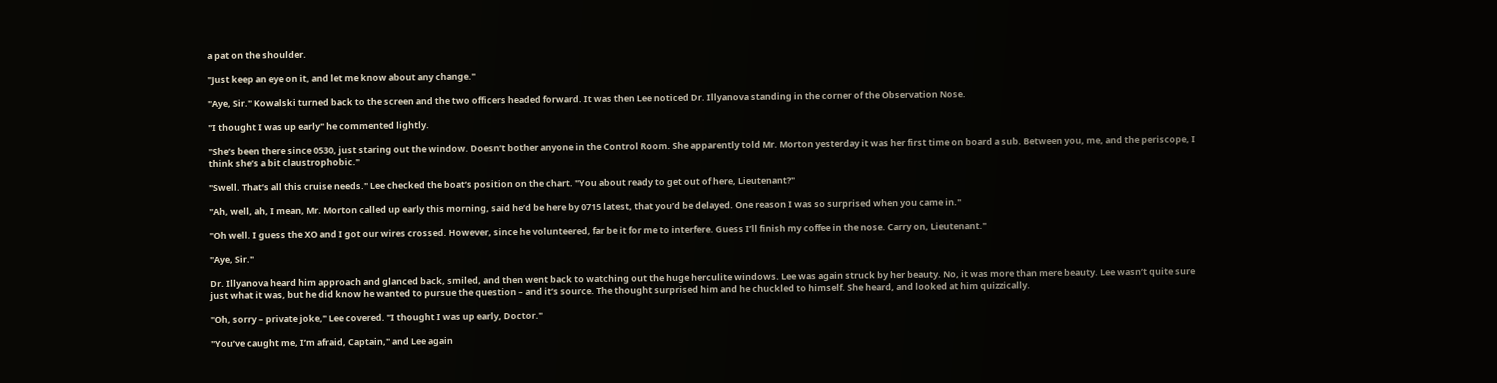a pat on the shoulder.

"Just keep an eye on it, and let me know about any change."

"Aye, Sir." Kowalski turned back to the screen and the two officers headed forward. It was then Lee noticed Dr. Illyanova standing in the corner of the Observation Nose.

"I thought I was up early" he commented lightly.

"She’s been there since 0530, just staring out the window. Doesn’t bother anyone in the Control Room. She apparently told Mr. Morton yesterday it was her first time on board a sub. Between you, me, and the periscope, I think she’s a bit claustrophobic."

"Swell. That’s all this cruise needs." Lee checked the boat’s position on the chart. "You about ready to get out of here, Lieutenant?"

"Ah, well, ah, I mean, Mr. Morton called up early this morning, said he’d be here by 0715 latest, that you’d be delayed. One reason I was so surprised when you came in."

"Oh well. I guess the XO and I got our wires crossed. However, since he volunteered, far be it for me to interfere. Guess I’ll finish my coffee in the nose. Carry on, Lieutenant."

"Aye, Sir."

Dr. Illyanova heard him approach and glanced back, smiled, and then went back to watching out the huge herculite windows. Lee was again struck by her beauty. No, it was more than mere beauty. Lee wasn’t quite sure just what it was, but he did know he wanted to pursue the question – and it’s source. The thought surprised him and he chuckled to himself. She heard, and looked at him quizzically.

"Oh, sorry – private joke," Lee covered. "I thought I was up early, Doctor."

"You’ve caught me, I’m afraid, Captain," and Lee again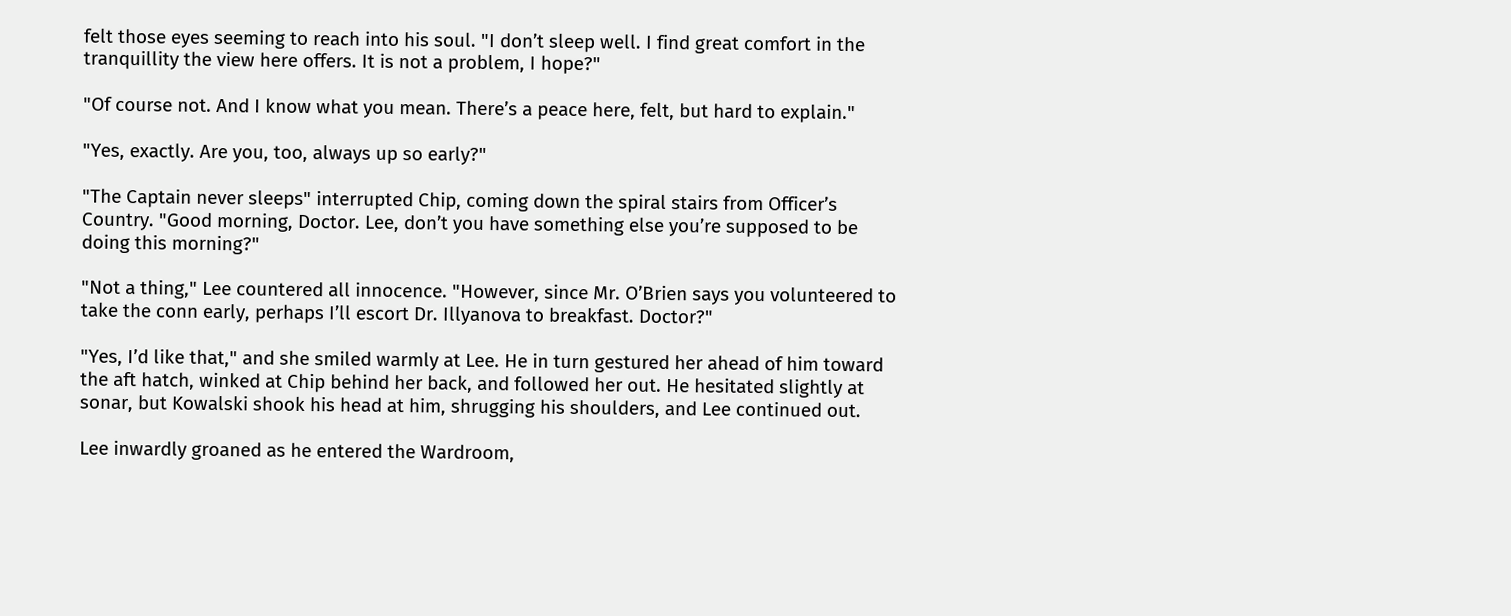felt those eyes seeming to reach into his soul. "I don’t sleep well. I find great comfort in the tranquillity the view here offers. It is not a problem, I hope?"

"Of course not. And I know what you mean. There’s a peace here, felt, but hard to explain."

"Yes, exactly. Are you, too, always up so early?"

"The Captain never sleeps" interrupted Chip, coming down the spiral stairs from Officer’s Country. "Good morning, Doctor. Lee, don’t you have something else you’re supposed to be doing this morning?"

"Not a thing," Lee countered all innocence. "However, since Mr. O’Brien says you volunteered to take the conn early, perhaps I’ll escort Dr. Illyanova to breakfast. Doctor?"

"Yes, I’d like that," and she smiled warmly at Lee. He in turn gestured her ahead of him toward the aft hatch, winked at Chip behind her back, and followed her out. He hesitated slightly at sonar, but Kowalski shook his head at him, shrugging his shoulders, and Lee continued out.

Lee inwardly groaned as he entered the Wardroom,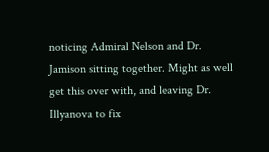noticing Admiral Nelson and Dr. Jamison sitting together. Might as well get this over with, and leaving Dr. Illyanova to fix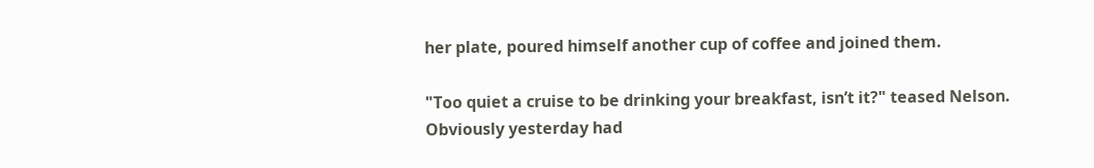her plate, poured himself another cup of coffee and joined them.

"Too quiet a cruise to be drinking your breakfast, isn’t it?" teased Nelson. Obviously yesterday had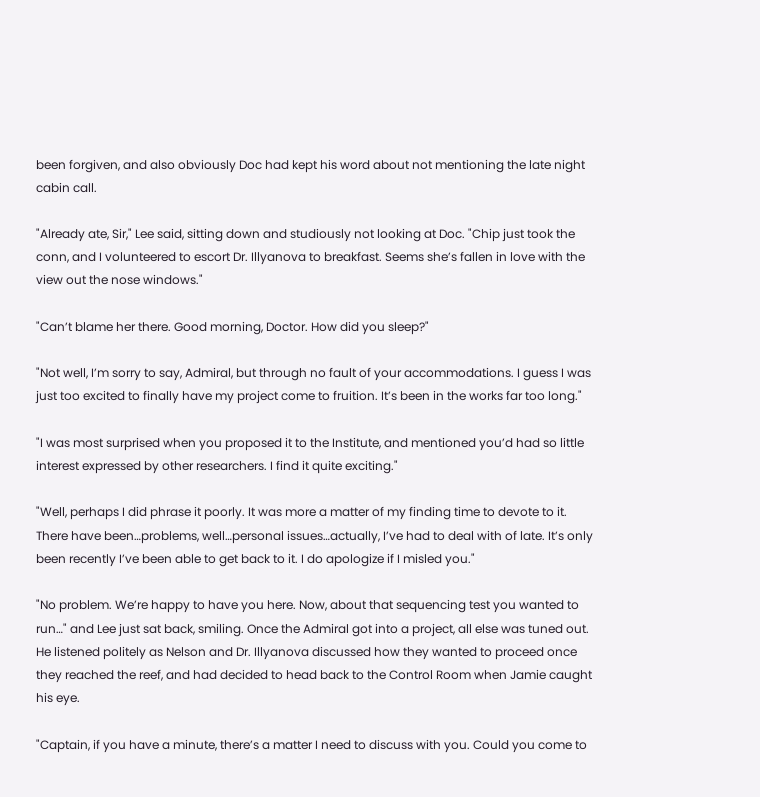been forgiven, and also obviously Doc had kept his word about not mentioning the late night cabin call.

"Already ate, Sir," Lee said, sitting down and studiously not looking at Doc. "Chip just took the conn, and I volunteered to escort Dr. Illyanova to breakfast. Seems she’s fallen in love with the view out the nose windows."

"Can’t blame her there. Good morning, Doctor. How did you sleep?"

"Not well, I’m sorry to say, Admiral, but through no fault of your accommodations. I guess I was just too excited to finally have my project come to fruition. It’s been in the works far too long."

"I was most surprised when you proposed it to the Institute, and mentioned you’d had so little interest expressed by other researchers. I find it quite exciting."

"Well, perhaps I did phrase it poorly. It was more a matter of my finding time to devote to it. There have been…problems, well…personal issues…actually, I’ve had to deal with of late. It’s only been recently I’ve been able to get back to it. I do apologize if I misled you."

"No problem. We’re happy to have you here. Now, about that sequencing test you wanted to run…" and Lee just sat back, smiling. Once the Admiral got into a project, all else was tuned out. He listened politely as Nelson and Dr. Illyanova discussed how they wanted to proceed once they reached the reef, and had decided to head back to the Control Room when Jamie caught his eye.

"Captain, if you have a minute, there’s a matter I need to discuss with you. Could you come to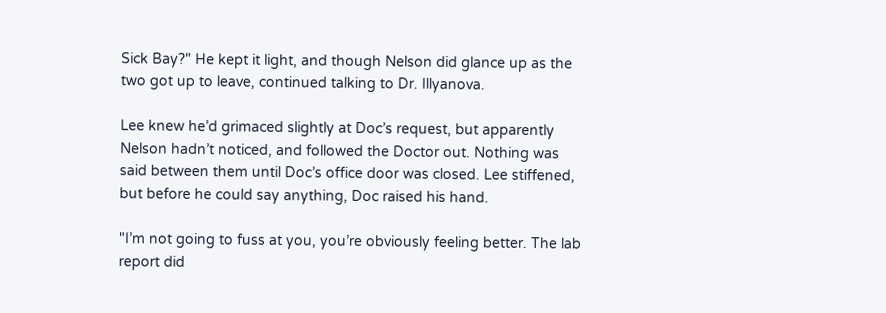Sick Bay?" He kept it light, and though Nelson did glance up as the two got up to leave, continued talking to Dr. Illyanova.

Lee knew he’d grimaced slightly at Doc’s request, but apparently Nelson hadn’t noticed, and followed the Doctor out. Nothing was said between them until Doc’s office door was closed. Lee stiffened, but before he could say anything, Doc raised his hand.

"I’m not going to fuss at you, you’re obviously feeling better. The lab report did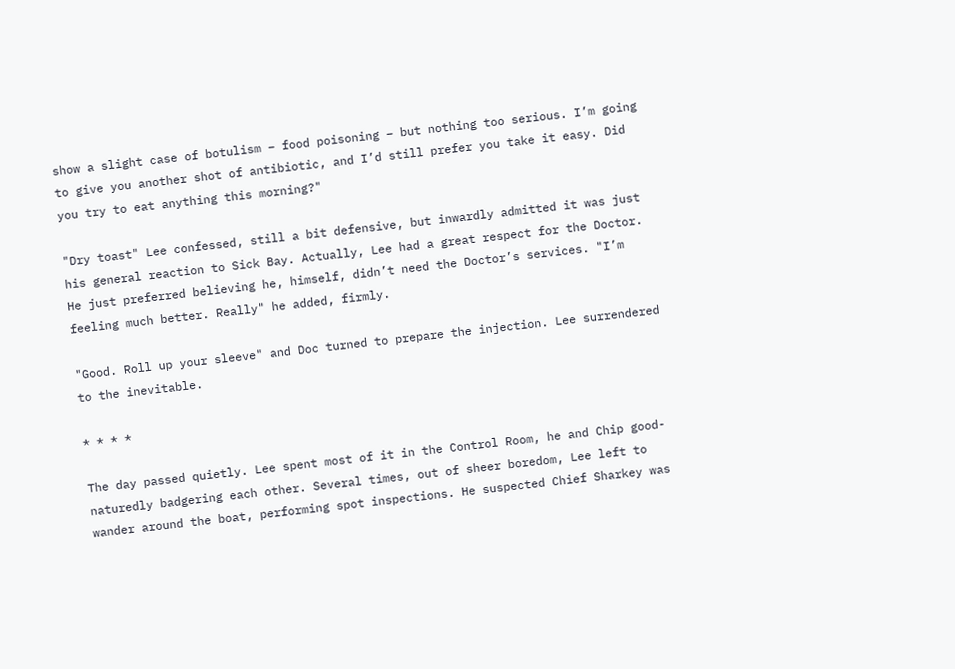show a slight case of botulism – food poisoning – but nothing too serious. I’m going to give you another shot of antibiotic, and I’d still prefer you take it easy. Did you try to eat anything this morning?"

"Dry toast" Lee confessed, still a bit defensive, but inwardly admitted it was just his general reaction to Sick Bay. Actually, Lee had a great respect for the Doctor. He just preferred believing he, himself, didn’t need the Doctor’s services. "I’m feeling much better. Really" he added, firmly.

"Good. Roll up your sleeve" and Doc turned to prepare the injection. Lee surrendered to the inevitable.

* * * *

The day passed quietly. Lee spent most of it in the Control Room, he and Chip good-naturedly badgering each other. Several times, out of sheer boredom, Lee left to wander around the boat, performing spot inspections. He suspected Chief Sharkey was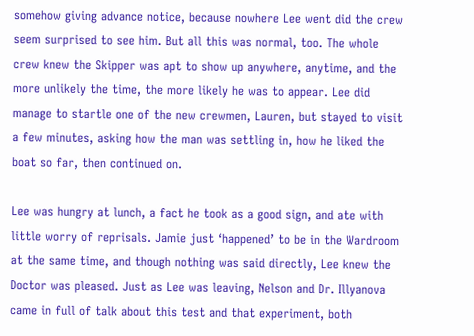somehow giving advance notice, because nowhere Lee went did the crew seem surprised to see him. But all this was normal, too. The whole crew knew the Skipper was apt to show up anywhere, anytime, and the more unlikely the time, the more likely he was to appear. Lee did manage to startle one of the new crewmen, Lauren, but stayed to visit a few minutes, asking how the man was settling in, how he liked the boat so far, then continued on.

Lee was hungry at lunch, a fact he took as a good sign, and ate with little worry of reprisals. Jamie just ‘happened’ to be in the Wardroom at the same time, and though nothing was said directly, Lee knew the Doctor was pleased. Just as Lee was leaving, Nelson and Dr. Illyanova came in full of talk about this test and that experiment, both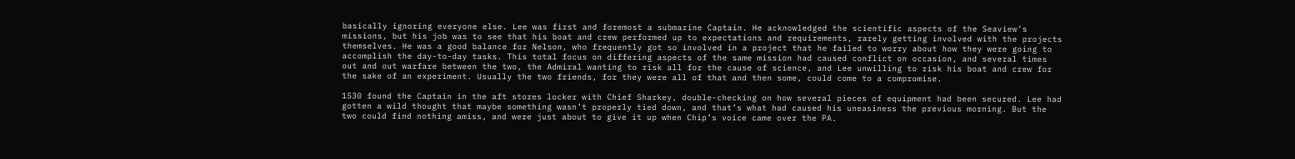basically ignoring everyone else. Lee was first and foremost a submarine Captain. He acknowledged the scientific aspects of the Seaview’s missions, but his job was to see that his boat and crew performed up to expectations and requirements, rarely getting involved with the projects themselves. He was a good balance for Nelson, who frequently got so involved in a project that he failed to worry about how they were going to accomplish the day-to-day tasks. This total focus on differing aspects of the same mission had caused conflict on occasion, and several times out and out warfare between the two, the Admiral wanting to risk all for the cause of science, and Lee unwilling to risk his boat and crew for the sake of an experiment. Usually the two friends, for they were all of that and then some, could come to a compromise.

1530 found the Captain in the aft stores locker with Chief Sharkey, double-checking on how several pieces of equipment had been secured. Lee had gotten a wild thought that maybe something wasn’t properly tied down, and that’s what had caused his uneasiness the previous morning. But the two could find nothing amiss, and were just about to give it up when Chip’s voice came over the PA.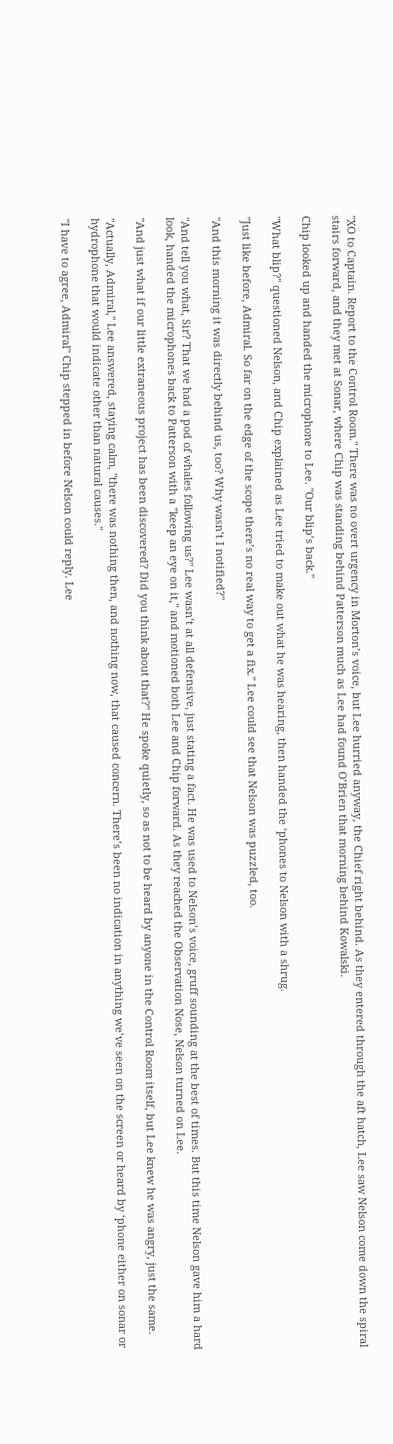"XO to Captain. Report to the Control Room." There was no overt urgency in Morton’s voice, but Lee hurried anyway, the Chief right behind. As they entered through the aft hatch, Lee saw Nelson come down the spiral stairs forward, and they met at Sonar, where Chip was standing behind Patterson much as Lee had found O’Brien that morning behind Kowalski.

Chip looked up and handed the microphone to Lee. "Our blip’s back."

"What blip?" questioned Nelson, and Chip explained as Lee tried to make out what he was hearing, then handed the ‘phones to Nelson with a shrug.

"Just like before, Admiral. So far on the edge of the scope there’s no real way to get a fix." Lee could see that Nelson was puzzled, too.

"And this morning it was directly behind us, too? Why wasn’t I notified?"

"And tell you what, Sir? That we had a pod of whales following us?" Lee wasn’t at all defensive, just stating a fact. He was used to Nelson’s voice, gruff sounding at the best of times. But this time Nelson gave him a hard look, handed the microphones back to Patterson with a "keep an eye on it," and motioned both Lee and Chip forward. As they reached the Observation Nose, Nelson turned on Lee.

"And just what if our little extraneous project has been discovered? Did you think about that?" He spoke quietly, so as not to be heard by anyone in the Control Room itself, but Lee knew he was angry, just the same.

"Actually, Admiral," Lee answered, staying calm, "there was nothing then, and nothing now, that caused concern. There’s been no indication in anything we’ve seen on the screen or heard by ‘phone either on sonar or hydrophone that would indicate other than natural causes."

"I have to agree, Admiral" Chip stepped in before Nelson could reply. Lee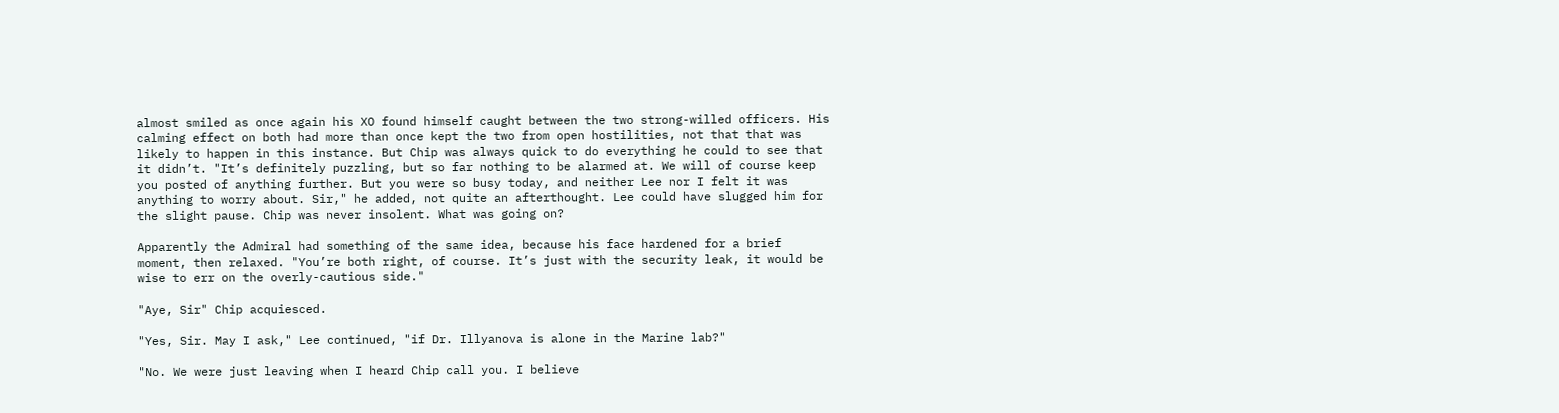almost smiled as once again his XO found himself caught between the two strong-willed officers. His calming effect on both had more than once kept the two from open hostilities, not that that was likely to happen in this instance. But Chip was always quick to do everything he could to see that it didn’t. "It’s definitely puzzling, but so far nothing to be alarmed at. We will of course keep you posted of anything further. But you were so busy today, and neither Lee nor I felt it was anything to worry about. Sir," he added, not quite an afterthought. Lee could have slugged him for the slight pause. Chip was never insolent. What was going on?

Apparently the Admiral had something of the same idea, because his face hardened for a brief moment, then relaxed. "You’re both right, of course. It’s just with the security leak, it would be wise to err on the overly-cautious side."

"Aye, Sir" Chip acquiesced.

"Yes, Sir. May I ask," Lee continued, "if Dr. Illyanova is alone in the Marine lab?"

"No. We were just leaving when I heard Chip call you. I believe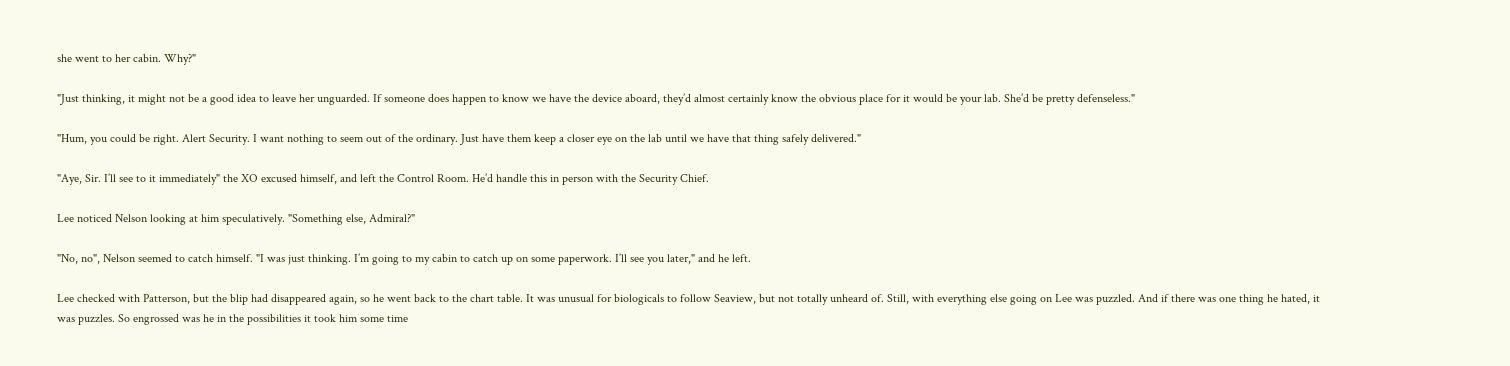she went to her cabin. Why?"

"Just thinking, it might not be a good idea to leave her unguarded. If someone does happen to know we have the device aboard, they’d almost certainly know the obvious place for it would be your lab. She’d be pretty defenseless."

"Hum, you could be right. Alert Security. I want nothing to seem out of the ordinary. Just have them keep a closer eye on the lab until we have that thing safely delivered."

"Aye, Sir. I’ll see to it immediately" the XO excused himself, and left the Control Room. He’d handle this in person with the Security Chief.

Lee noticed Nelson looking at him speculatively. "Something else, Admiral?"

"No, no", Nelson seemed to catch himself. "I was just thinking. I’m going to my cabin to catch up on some paperwork. I’ll see you later," and he left.

Lee checked with Patterson, but the blip had disappeared again, so he went back to the chart table. It was unusual for biologicals to follow Seaview, but not totally unheard of. Still, with everything else going on Lee was puzzled. And if there was one thing he hated, it was puzzles. So engrossed was he in the possibilities it took him some time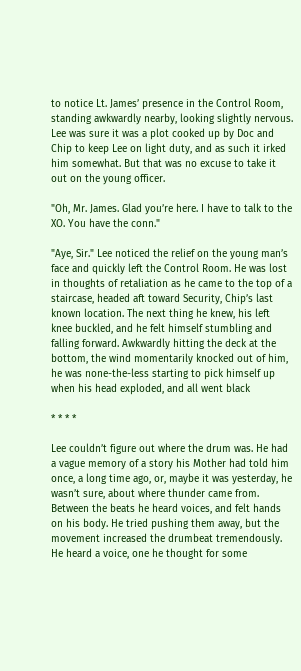to notice Lt. James’ presence in the Control Room, standing awkwardly nearby, looking slightly nervous. Lee was sure it was a plot cooked up by Doc and Chip to keep Lee on light duty, and as such it irked him somewhat. But that was no excuse to take it out on the young officer.

"Oh, Mr. James. Glad you’re here. I have to talk to the XO. You have the conn."

"Aye, Sir." Lee noticed the relief on the young man’s face and quickly left the Control Room. He was lost in thoughts of retaliation as he came to the top of a staircase, headed aft toward Security, Chip’s last known location. The next thing he knew, his left knee buckled, and he felt himself stumbling and falling forward. Awkwardly hitting the deck at the bottom, the wind momentarily knocked out of him, he was none-the-less starting to pick himself up when his head exploded, and all went black

* * * *

Lee couldn’t figure out where the drum was. He had a vague memory of a story his Mother had told him once, a long time ago, or, maybe it was yesterday, he wasn’t sure, about where thunder came from. Between the beats he heard voices, and felt hands on his body. He tried pushing them away, but the movement increased the drumbeat tremendously. He heard a voice, one he thought for some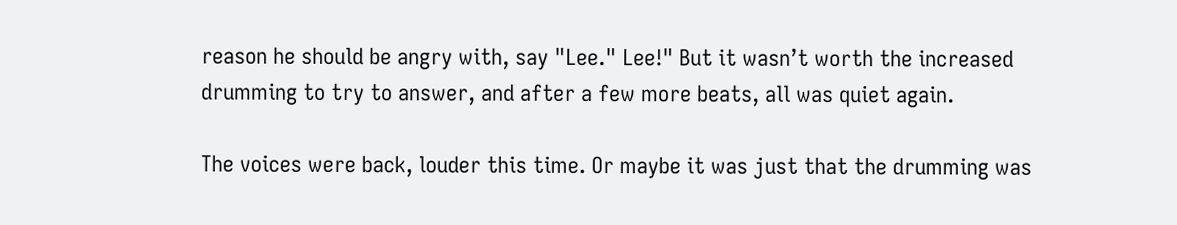reason he should be angry with, say "Lee." Lee!" But it wasn’t worth the increased drumming to try to answer, and after a few more beats, all was quiet again.

The voices were back, louder this time. Or maybe it was just that the drumming was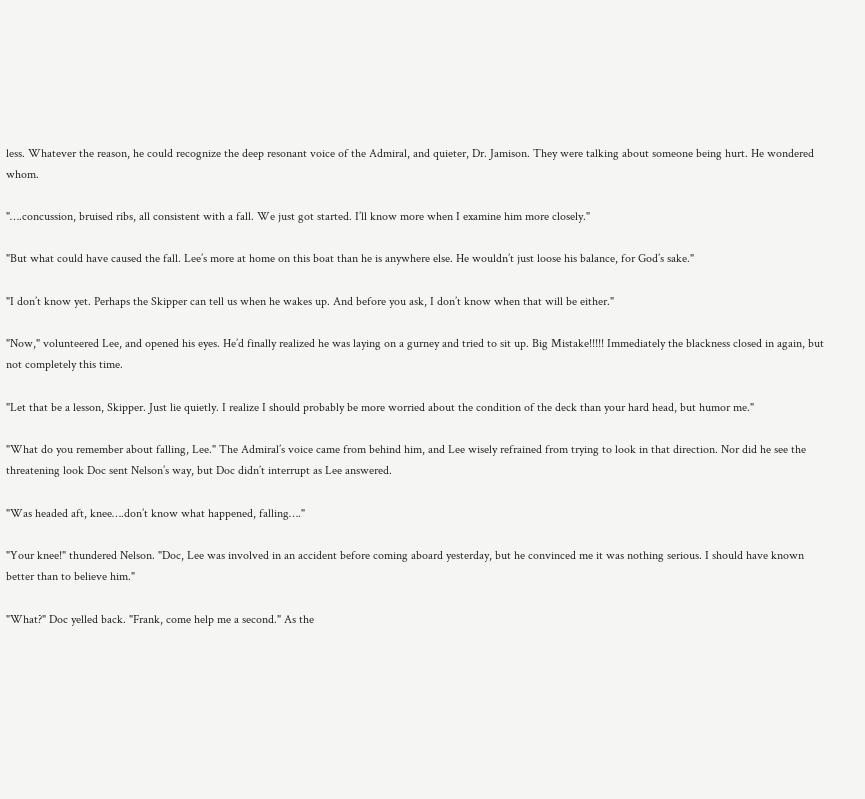less. Whatever the reason, he could recognize the deep resonant voice of the Admiral, and quieter, Dr. Jamison. They were talking about someone being hurt. He wondered whom.

"….concussion, bruised ribs, all consistent with a fall. We just got started. I’ll know more when I examine him more closely."

"But what could have caused the fall. Lee’s more at home on this boat than he is anywhere else. He wouldn’t just loose his balance, for God’s sake."

"I don’t know yet. Perhaps the Skipper can tell us when he wakes up. And before you ask, I don’t know when that will be either."

"Now," volunteered Lee, and opened his eyes. He’d finally realized he was laying on a gurney and tried to sit up. Big Mistake!!!!! Immediately the blackness closed in again, but not completely this time.

"Let that be a lesson, Skipper. Just lie quietly. I realize I should probably be more worried about the condition of the deck than your hard head, but humor me."

"What do you remember about falling, Lee." The Admiral’s voice came from behind him, and Lee wisely refrained from trying to look in that direction. Nor did he see the threatening look Doc sent Nelson’s way, but Doc didn’t interrupt as Lee answered.

"Was headed aft, knee….don’t know what happened, falling…."

"Your knee!" thundered Nelson. "Doc, Lee was involved in an accident before coming aboard yesterday, but he convinced me it was nothing serious. I should have known better than to believe him."

"What?" Doc yelled back. "Frank, come help me a second." As the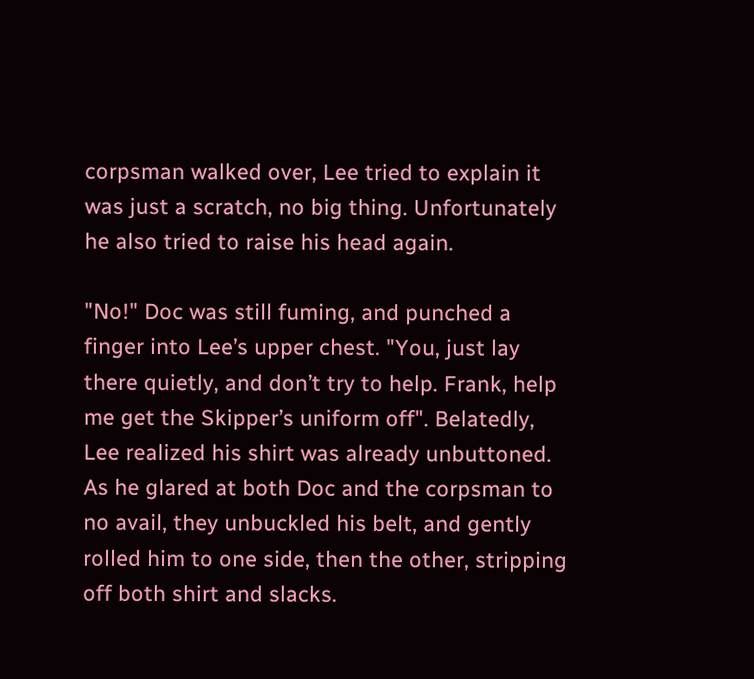corpsman walked over, Lee tried to explain it was just a scratch, no big thing. Unfortunately he also tried to raise his head again.

"No!" Doc was still fuming, and punched a finger into Lee’s upper chest. "You, just lay there quietly, and don’t try to help. Frank, help me get the Skipper’s uniform off". Belatedly, Lee realized his shirt was already unbuttoned. As he glared at both Doc and the corpsman to no avail, they unbuckled his belt, and gently rolled him to one side, then the other, stripping off both shirt and slacks.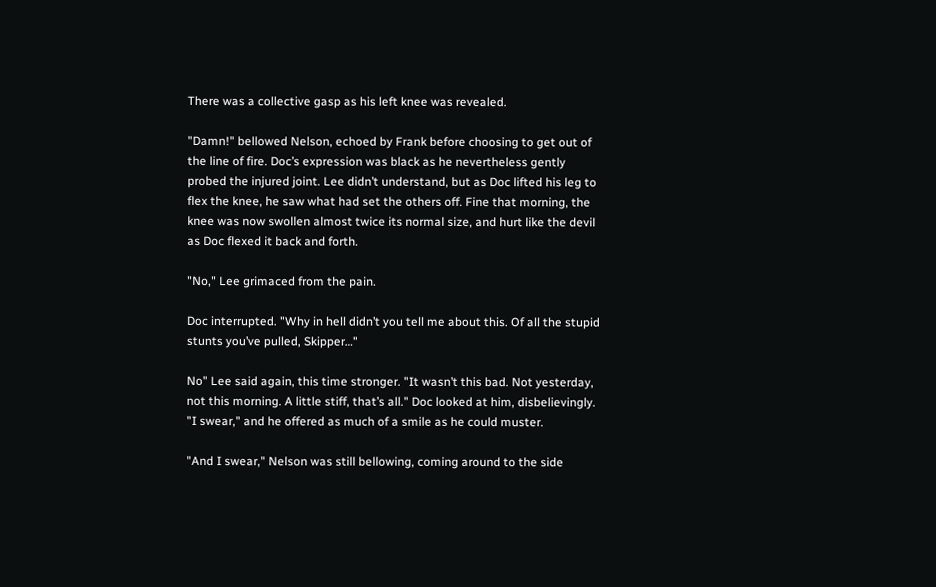There was a collective gasp as his left knee was revealed.

"Damn!" bellowed Nelson, echoed by Frank before choosing to get out of the line of fire. Doc’s expression was black as he nevertheless gently probed the injured joint. Lee didn’t understand, but as Doc lifted his leg to flex the knee, he saw what had set the others off. Fine that morning, the knee was now swollen almost twice its normal size, and hurt like the devil as Doc flexed it back and forth.

"No," Lee grimaced from the pain.

Doc interrupted. "Why in hell didn’t you tell me about this. Of all the stupid stunts you’ve pulled, Skipper…"

No" Lee said again, this time stronger. "It wasn’t this bad. Not yesterday, not this morning. A little stiff, that’s all." Doc looked at him, disbelievingly. "I swear," and he offered as much of a smile as he could muster.

"And I swear," Nelson was still bellowing, coming around to the side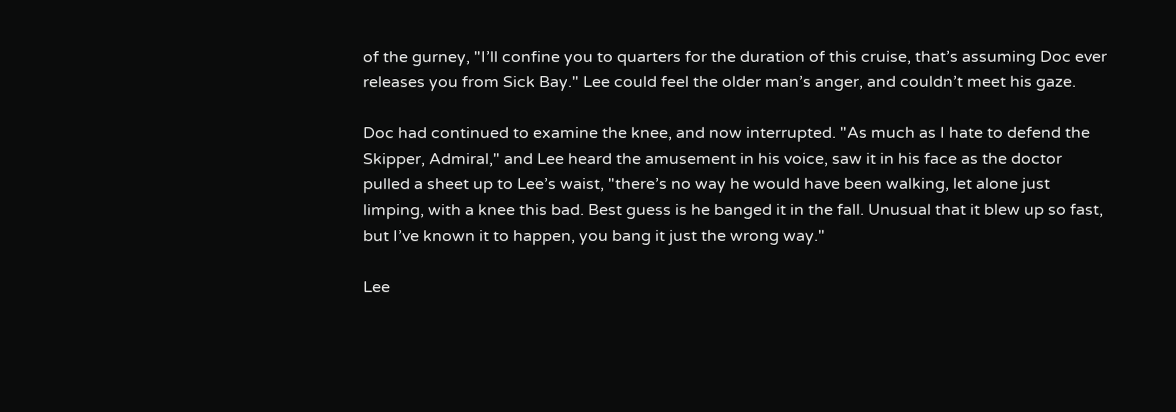of the gurney, "I’ll confine you to quarters for the duration of this cruise, that’s assuming Doc ever releases you from Sick Bay." Lee could feel the older man’s anger, and couldn’t meet his gaze.

Doc had continued to examine the knee, and now interrupted. "As much as I hate to defend the Skipper, Admiral," and Lee heard the amusement in his voice, saw it in his face as the doctor pulled a sheet up to Lee’s waist, "there’s no way he would have been walking, let alone just limping, with a knee this bad. Best guess is he banged it in the fall. Unusual that it blew up so fast, but I’ve known it to happen, you bang it just the wrong way."

Lee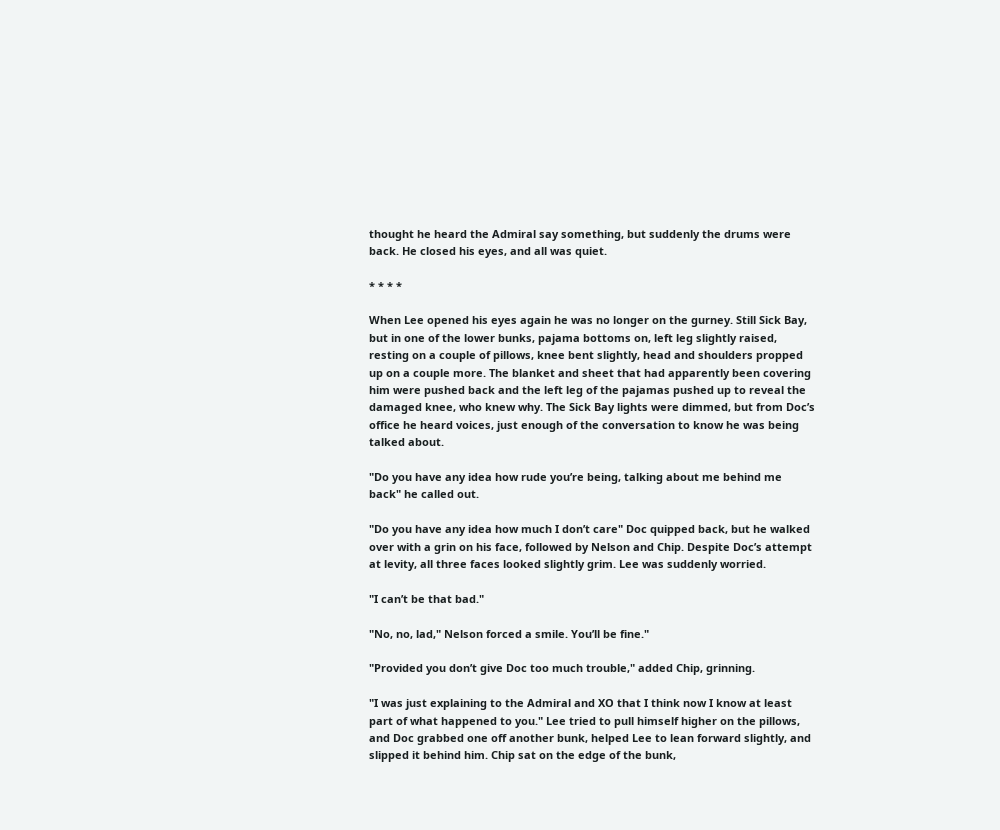thought he heard the Admiral say something, but suddenly the drums were back. He closed his eyes, and all was quiet.

* * * *

When Lee opened his eyes again he was no longer on the gurney. Still Sick Bay, but in one of the lower bunks, pajama bottoms on, left leg slightly raised, resting on a couple of pillows, knee bent slightly, head and shoulders propped up on a couple more. The blanket and sheet that had apparently been covering him were pushed back and the left leg of the pajamas pushed up to reveal the damaged knee, who knew why. The Sick Bay lights were dimmed, but from Doc’s office he heard voices, just enough of the conversation to know he was being talked about.

"Do you have any idea how rude you’re being, talking about me behind me back" he called out.

"Do you have any idea how much I don’t care" Doc quipped back, but he walked over with a grin on his face, followed by Nelson and Chip. Despite Doc’s attempt at levity, all three faces looked slightly grim. Lee was suddenly worried.

"I can’t be that bad."

"No, no, lad," Nelson forced a smile. You’ll be fine."

"Provided you don’t give Doc too much trouble," added Chip, grinning.

"I was just explaining to the Admiral and XO that I think now I know at least part of what happened to you." Lee tried to pull himself higher on the pillows, and Doc grabbed one off another bunk, helped Lee to lean forward slightly, and slipped it behind him. Chip sat on the edge of the bunk,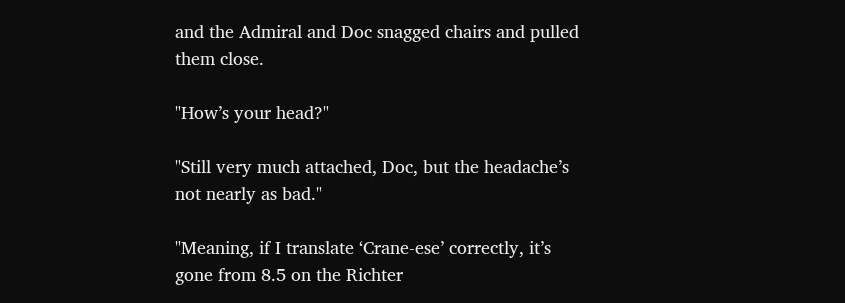and the Admiral and Doc snagged chairs and pulled them close.

"How’s your head?"

"Still very much attached, Doc, but the headache’s not nearly as bad."

"Meaning, if I translate ‘Crane-ese’ correctly, it’s gone from 8.5 on the Richter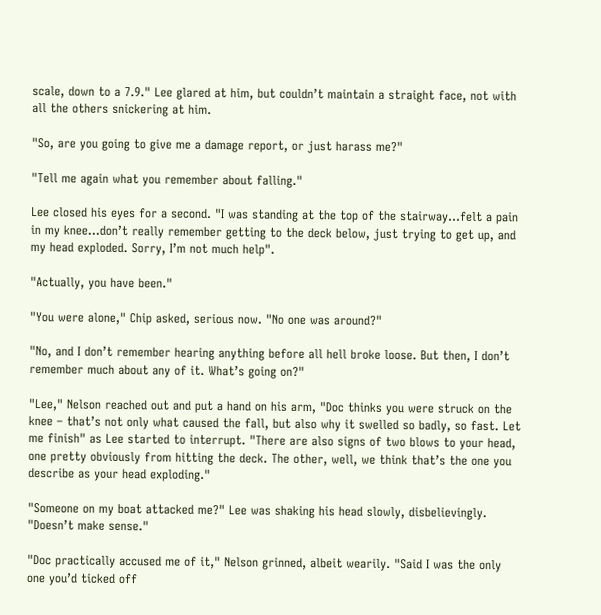scale, down to a 7.9." Lee glared at him, but couldn’t maintain a straight face, not with all the others snickering at him.

"So, are you going to give me a damage report, or just harass me?"

"Tell me again what you remember about falling."

Lee closed his eyes for a second. "I was standing at the top of the stairway…felt a pain in my knee…don’t really remember getting to the deck below, just trying to get up, and my head exploded. Sorry, I’m not much help".

"Actually, you have been."

"You were alone," Chip asked, serious now. "No one was around?"

"No, and I don’t remember hearing anything before all hell broke loose. But then, I don’t remember much about any of it. What’s going on?"

"Lee," Nelson reached out and put a hand on his arm, "Doc thinks you were struck on the knee – that’s not only what caused the fall, but also why it swelled so badly, so fast. Let me finish" as Lee started to interrupt. "There are also signs of two blows to your head, one pretty obviously from hitting the deck. The other, well, we think that’s the one you describe as your head exploding."

"Someone on my boat attacked me?" Lee was shaking his head slowly, disbelievingly. "Doesn’t make sense."

"Doc practically accused me of it," Nelson grinned, albeit wearily. "Said I was the only one you’d ticked off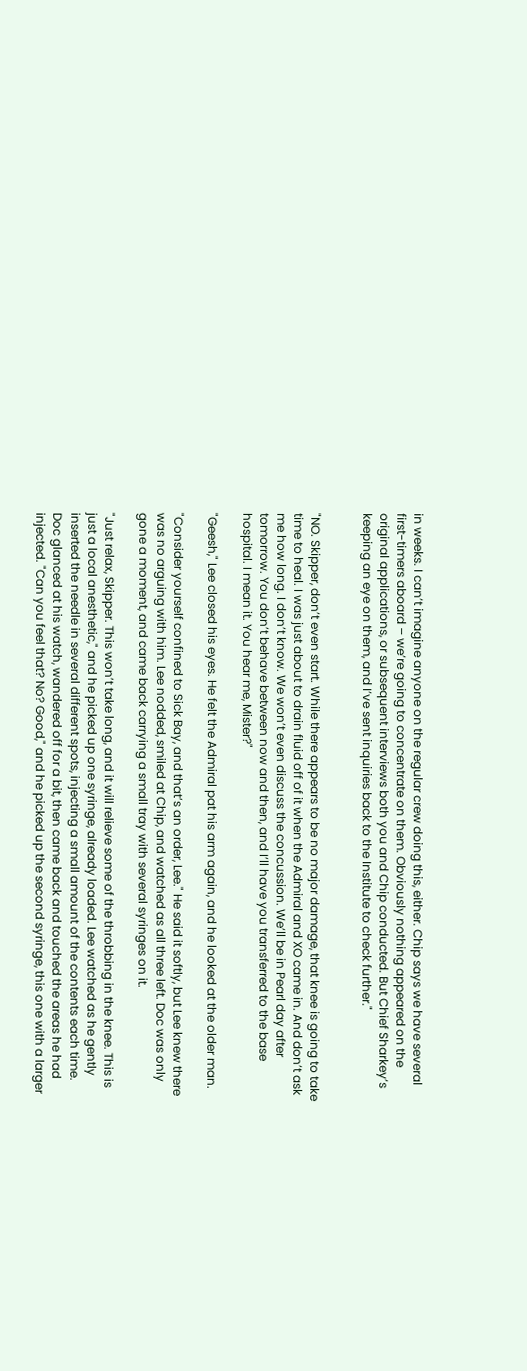in weeks. I can’t imagine anyone on the regular crew doing this, either. Chip says we have several first-timers aboard – we’re going to concentrate on them. Obviously nothing appeared on the original applications, or subsequent interviews both you and Chip conducted. But Chief Sharkey’s keeping an eye on them, and I’ve sent inquiries back to the Institute to check further."


"NO. Skipper, don’t even start. While there appears to be no major damage, that knee is going to take time to heal. I was just about to drain fluid off of it when the Admiral and XO came in. And don’t ask me how long. I don’t know. We won’t even discuss the concussion. We’ll be in Pearl day after tomorrow. You don’t behave between now and then, and I’ll have you transferred to the base hospital. I mean it. You hear me, Mister?"

"Geesh," Lee closed his eyes. He felt the Admiral pat his arm again, and he looked at the older man.

"Consider yourself confined to Sick Bay, and that’s an order, Lee." He said it softly, but Lee knew there was no arguing with him. Lee nodded, smiled at Chip, and watched as all three left. Doc was only gone a moment, and came back carrying a small tray with several syringes on it.

"Just relax, Skipper. This won’t take long, and it will relieve some of the throbbing in the knee. This is just a local anesthetic," and he picked up one syringe, already loaded. Lee watched as he gently inserted the needle in several different spots, injecting a small amount of the contents each time. Doc glanced at his watch, wandered off for a bit, then came back and touched the areas he had injected. "Can you feel that? No? Good," and he picked up the second syringe, this one with a larger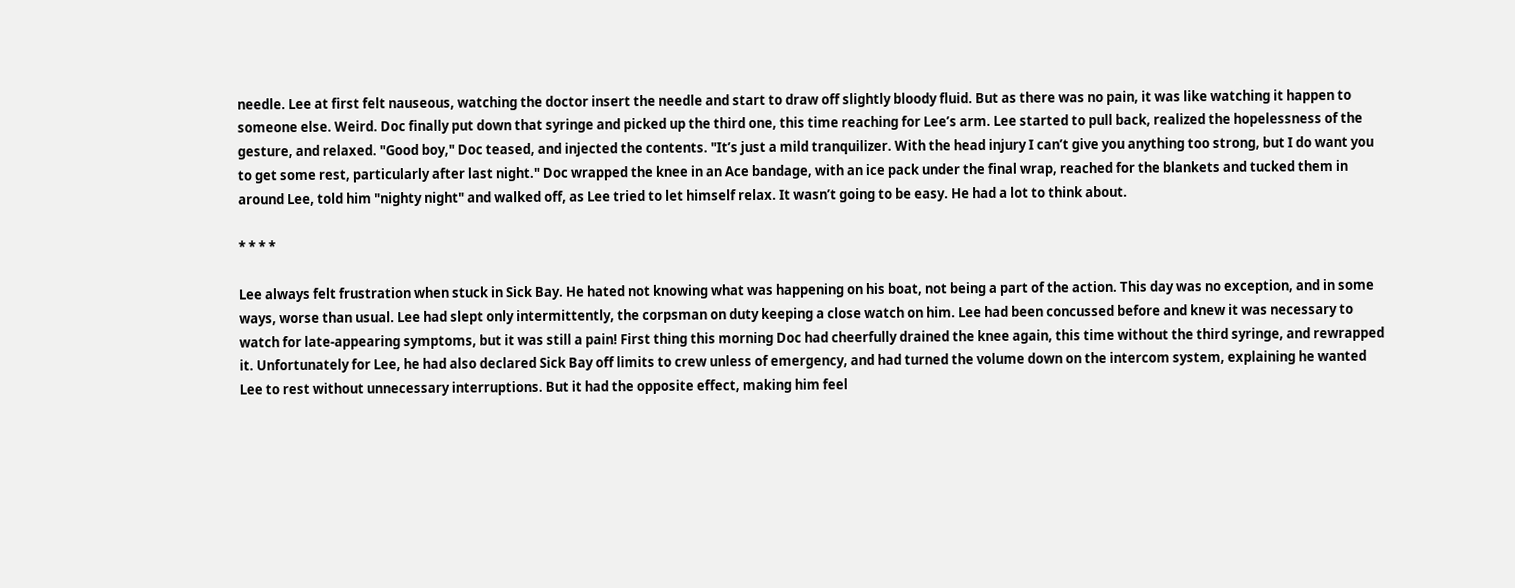needle. Lee at first felt nauseous, watching the doctor insert the needle and start to draw off slightly bloody fluid. But as there was no pain, it was like watching it happen to someone else. Weird. Doc finally put down that syringe and picked up the third one, this time reaching for Lee’s arm. Lee started to pull back, realized the hopelessness of the gesture, and relaxed. "Good boy," Doc teased, and injected the contents. "It’s just a mild tranquilizer. With the head injury I can’t give you anything too strong, but I do want you to get some rest, particularly after last night." Doc wrapped the knee in an Ace bandage, with an ice pack under the final wrap, reached for the blankets and tucked them in around Lee, told him "nighty night" and walked off, as Lee tried to let himself relax. It wasn’t going to be easy. He had a lot to think about.

* * * *

Lee always felt frustration when stuck in Sick Bay. He hated not knowing what was happening on his boat, not being a part of the action. This day was no exception, and in some ways, worse than usual. Lee had slept only intermittently, the corpsman on duty keeping a close watch on him. Lee had been concussed before and knew it was necessary to watch for late-appearing symptoms, but it was still a pain! First thing this morning Doc had cheerfully drained the knee again, this time without the third syringe, and rewrapped it. Unfortunately for Lee, he had also declared Sick Bay off limits to crew unless of emergency, and had turned the volume down on the intercom system, explaining he wanted Lee to rest without unnecessary interruptions. But it had the opposite effect, making him feel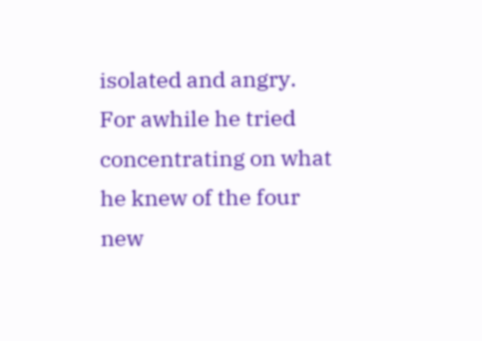isolated and angry. For awhile he tried concentrating on what he knew of the four new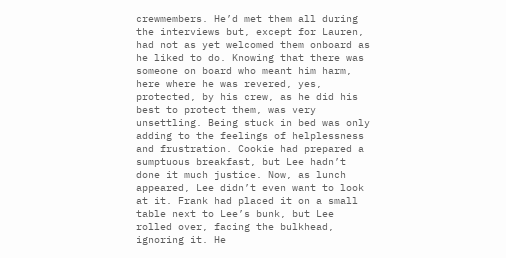crewmembers. He’d met them all during the interviews but, except for Lauren, had not as yet welcomed them onboard as he liked to do. Knowing that there was someone on board who meant him harm, here where he was revered, yes, protected, by his crew, as he did his best to protect them, was very unsettling. Being stuck in bed was only adding to the feelings of helplessness and frustration. Cookie had prepared a sumptuous breakfast, but Lee hadn’t done it much justice. Now, as lunch appeared, Lee didn’t even want to look at it. Frank had placed it on a small table next to Lee’s bunk, but Lee rolled over, facing the bulkhead, ignoring it. He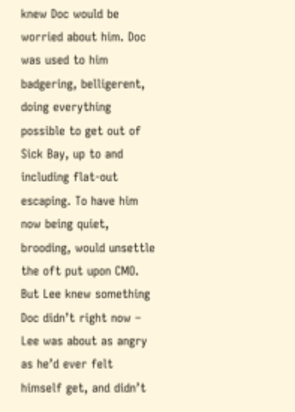knew Doc would be worried about him. Doc was used to him badgering, belligerent, doing everything possible to get out of Sick Bay, up to and including flat-out escaping. To have him now being quiet, brooding, would unsettle the oft put upon CMO. But Lee knew something Doc didn’t right now – Lee was about as angry as he’d ever felt himself get, and didn’t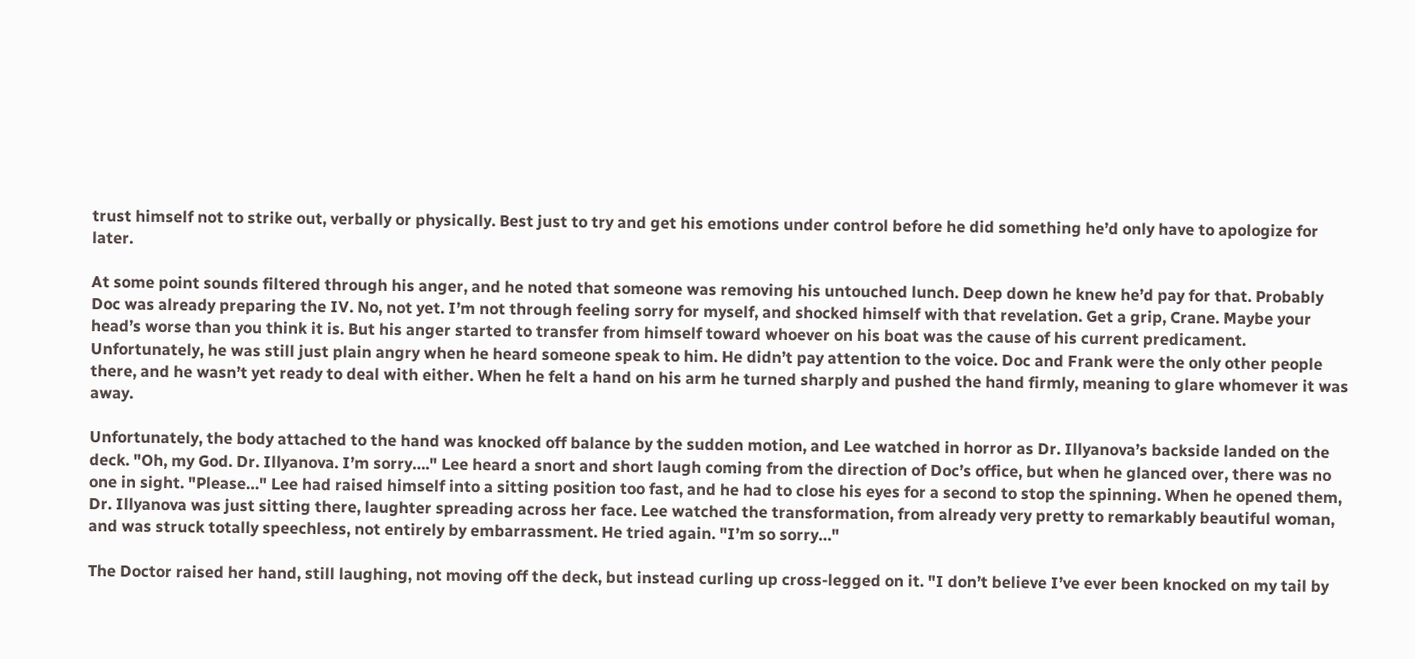trust himself not to strike out, verbally or physically. Best just to try and get his emotions under control before he did something he’d only have to apologize for later.

At some point sounds filtered through his anger, and he noted that someone was removing his untouched lunch. Deep down he knew he’d pay for that. Probably Doc was already preparing the IV. No, not yet. I’m not through feeling sorry for myself, and shocked himself with that revelation. Get a grip, Crane. Maybe your head’s worse than you think it is. But his anger started to transfer from himself toward whoever on his boat was the cause of his current predicament. Unfortunately, he was still just plain angry when he heard someone speak to him. He didn’t pay attention to the voice. Doc and Frank were the only other people there, and he wasn’t yet ready to deal with either. When he felt a hand on his arm he turned sharply and pushed the hand firmly, meaning to glare whomever it was away.

Unfortunately, the body attached to the hand was knocked off balance by the sudden motion, and Lee watched in horror as Dr. Illyanova’s backside landed on the deck. "Oh, my God. Dr. Illyanova. I’m sorry…." Lee heard a snort and short laugh coming from the direction of Doc’s office, but when he glanced over, there was no one in sight. "Please…" Lee had raised himself into a sitting position too fast, and he had to close his eyes for a second to stop the spinning. When he opened them, Dr. Illyanova was just sitting there, laughter spreading across her face. Lee watched the transformation, from already very pretty to remarkably beautiful woman, and was struck totally speechless, not entirely by embarrassment. He tried again. "I’m so sorry…"

The Doctor raised her hand, still laughing, not moving off the deck, but instead curling up cross-legged on it. "I don’t believe I’ve ever been knocked on my tail by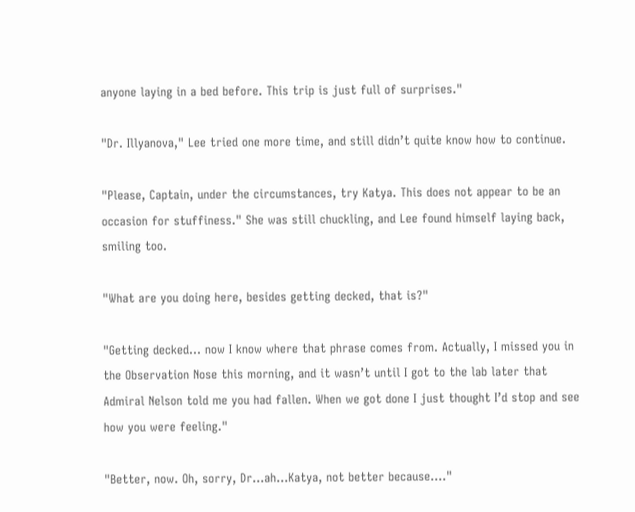anyone laying in a bed before. This trip is just full of surprises."

"Dr. Illyanova," Lee tried one more time, and still didn’t quite know how to continue.

"Please, Captain, under the circumstances, try Katya. This does not appear to be an occasion for stuffiness." She was still chuckling, and Lee found himself laying back, smiling too.

"What are you doing here, besides getting decked, that is?"

"Getting decked… now I know where that phrase comes from. Actually, I missed you in the Observation Nose this morning, and it wasn’t until I got to the lab later that Admiral Nelson told me you had fallen. When we got done I just thought I’d stop and see how you were feeling."

"Better, now. Oh, sorry, Dr…ah…Katya, not better because…."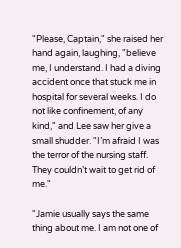"Please, Captain," she raised her hand again, laughing, "believe me, I understand. I had a diving accident once that stuck me in hospital for several weeks. I do not like confinement, of any kind," and Lee saw her give a small shudder. "I’m afraid I was the terror of the nursing staff. They couldn’t wait to get rid of me."

"Jamie usually says the same thing about me. I am not one of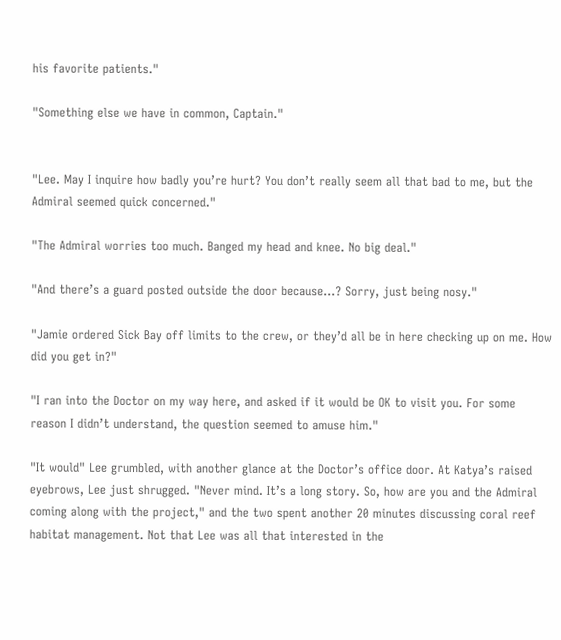his favorite patients."

"Something else we have in common, Captain."


"Lee. May I inquire how badly you’re hurt? You don’t really seem all that bad to me, but the Admiral seemed quick concerned."

"The Admiral worries too much. Banged my head and knee. No big deal."

"And there’s a guard posted outside the door because…? Sorry, just being nosy."

"Jamie ordered Sick Bay off limits to the crew, or they’d all be in here checking up on me. How did you get in?"

"I ran into the Doctor on my way here, and asked if it would be OK to visit you. For some reason I didn’t understand, the question seemed to amuse him."

"It would" Lee grumbled, with another glance at the Doctor’s office door. At Katya’s raised eyebrows, Lee just shrugged. "Never mind. It’s a long story. So, how are you and the Admiral coming along with the project," and the two spent another 20 minutes discussing coral reef habitat management. Not that Lee was all that interested in the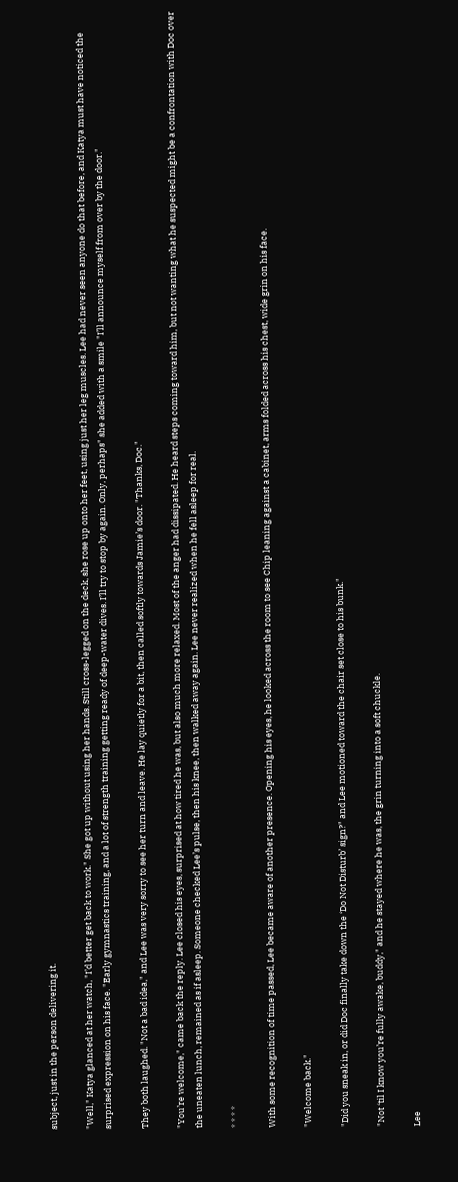subject, just in the person delivering it.

"Well," Katya glanced at her watch, "I’d better get back to work." She got up without using her hands. Still cross-legged on the deck, she rose up onto her feet, using just her leg muscles. Lee had never seen anyone do that before, and Katya must have noticed the surprised expression on his face. "Early gymnastics training, and a lot of strength training getting ready of deep-water dives. I’ll try to stop by again. Only, perhaps" she added with a smile "I’ll announce myself from over by the door."

They both laughed. "Not a bad idea," and Lee was very sorry to see her turn and leave. He lay quietly for a bit, then called softly towards Jamie’s door. "Thanks, Doc."

"You’re welcome," came back the reply. Lee closed his eyes, surprised at how tired he was, but also much more relaxed. Most of the anger had dissipated. He heard steps coming toward him, but not wanting what he suspected might be a confrontation with Doc over the uneaten lunch, remained as if asleep. Someone checked Lee’s pulse, then his knee, then walked away again. Lee never realized when he fell asleep for real.

* * * *

With some recognition of time passed, Lee became aware of another presence. Opening his eyes, he looked across the room to see Chip leaning against a cabinet, arms folded across his chest, wide grin on his face.

"Welcome back."

"Did you sneak in, or did Doc finally take down the ‘Do Not Disturb’ sign?" and Lee motioned toward the chair set close to his bunk."

"Not ‘til I know you’re fully awake, buddy," and he stayed where he was, the grin turning into a soft chuckle.

Lee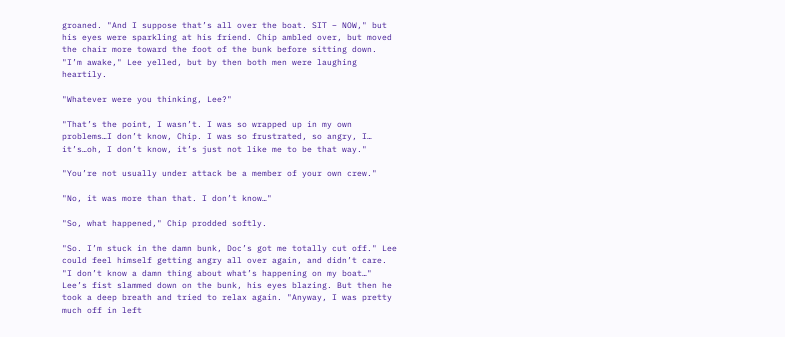groaned. "And I suppose that’s all over the boat. SIT – NOW," but his eyes were sparkling at his friend. Chip ambled over, but moved the chair more toward the foot of the bunk before sitting down. "I’m awake," Lee yelled, but by then both men were laughing heartily.

"Whatever were you thinking, Lee?"

"That’s the point, I wasn’t. I was so wrapped up in my own problems…I don’t know, Chip. I was so frustrated, so angry, I… it’s…oh, I don’t know, it’s just not like me to be that way."

"You’re not usually under attack be a member of your own crew."

"No, it was more than that. I don’t know…"

"So, what happened," Chip prodded softly.

"So. I’m stuck in the damn bunk, Doc’s got me totally cut off." Lee could feel himself getting angry all over again, and didn’t care. "I don’t know a damn thing about what’s happening on my boat…" Lee’s fist slammed down on the bunk, his eyes blazing. But then he took a deep breath and tried to relax again. "Anyway, I was pretty much off in left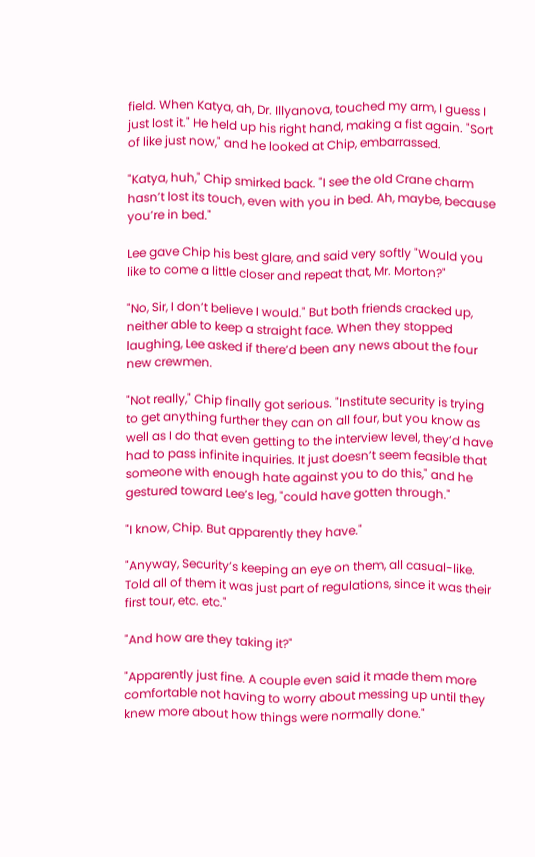field. When Katya, ah, Dr. Illyanova, touched my arm, I guess I just lost it." He held up his right hand, making a fist again. "Sort of like just now," and he looked at Chip, embarrassed.

"Katya, huh," Chip smirked back. "I see the old Crane charm hasn’t lost its touch, even with you in bed. Ah, maybe, because you’re in bed."

Lee gave Chip his best glare, and said very softly "Would you like to come a little closer and repeat that, Mr. Morton?"

"No, Sir, I don’t believe I would." But both friends cracked up, neither able to keep a straight face. When they stopped laughing, Lee asked if there’d been any news about the four new crewmen.

"Not really," Chip finally got serious. "Institute security is trying to get anything further they can on all four, but you know as well as I do that even getting to the interview level, they’d have had to pass infinite inquiries. It just doesn’t seem feasible that someone with enough hate against you to do this," and he gestured toward Lee’s leg, "could have gotten through."

"I know, Chip. But apparently they have."

"Anyway, Security’s keeping an eye on them, all casual-like. Told all of them it was just part of regulations, since it was their first tour, etc. etc."

"And how are they taking it?"

"Apparently just fine. A couple even said it made them more comfortable not having to worry about messing up until they knew more about how things were normally done."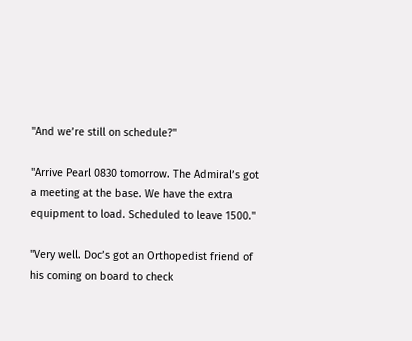"And we’re still on schedule?"

"Arrive Pearl 0830 tomorrow. The Admiral’s got a meeting at the base. We have the extra equipment to load. Scheduled to leave 1500."

"Very well. Doc’s got an Orthopedist friend of his coming on board to check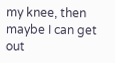my knee, then maybe I can get out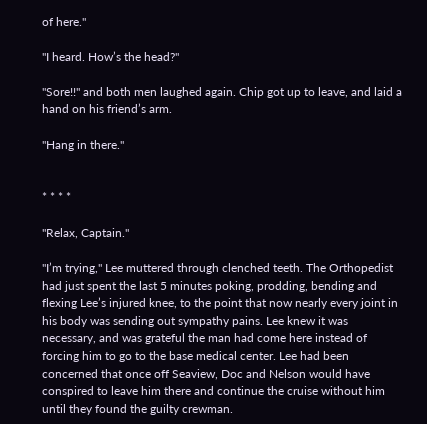of here."

"I heard. How’s the head?"

"Sore!!" and both men laughed again. Chip got up to leave, and laid a hand on his friend’s arm.

"Hang in there."


* * * *

"Relax, Captain."

"I’m trying," Lee muttered through clenched teeth. The Orthopedist had just spent the last 5 minutes poking, prodding, bending and flexing Lee’s injured knee, to the point that now nearly every joint in his body was sending out sympathy pains. Lee knew it was necessary, and was grateful the man had come here instead of forcing him to go to the base medical center. Lee had been concerned that once off Seaview, Doc and Nelson would have conspired to leave him there and continue the cruise without him until they found the guilty crewman.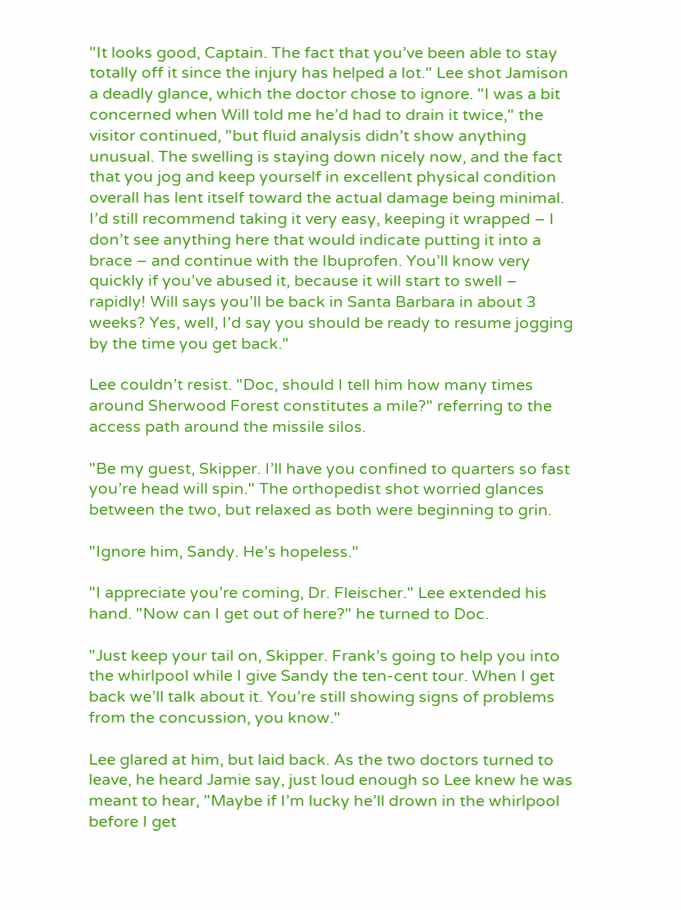"It looks good, Captain. The fact that you’ve been able to stay totally off it since the injury has helped a lot." Lee shot Jamison a deadly glance, which the doctor chose to ignore. "I was a bit concerned when Will told me he’d had to drain it twice," the visitor continued, "but fluid analysis didn’t show anything unusual. The swelling is staying down nicely now, and the fact that you jog and keep yourself in excellent physical condition overall has lent itself toward the actual damage being minimal. I’d still recommend taking it very easy, keeping it wrapped – I don’t see anything here that would indicate putting it into a brace – and continue with the Ibuprofen. You’ll know very quickly if you’ve abused it, because it will start to swell – rapidly! Will says you’ll be back in Santa Barbara in about 3 weeks? Yes, well, I’d say you should be ready to resume jogging by the time you get back."

Lee couldn’t resist. "Doc, should I tell him how many times around Sherwood Forest constitutes a mile?" referring to the access path around the missile silos.

"Be my guest, Skipper. I’ll have you confined to quarters so fast you’re head will spin." The orthopedist shot worried glances between the two, but relaxed as both were beginning to grin.

"Ignore him, Sandy. He’s hopeless."

"I appreciate you’re coming, Dr. Fleischer." Lee extended his hand. "Now can I get out of here?" he turned to Doc.

"Just keep your tail on, Skipper. Frank’s going to help you into the whirlpool while I give Sandy the ten-cent tour. When I get back we’ll talk about it. You’re still showing signs of problems from the concussion, you know."

Lee glared at him, but laid back. As the two doctors turned to leave, he heard Jamie say, just loud enough so Lee knew he was meant to hear, "Maybe if I’m lucky he’ll drown in the whirlpool before I get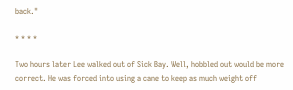back."

* * * *

Two hours later Lee walked out of Sick Bay. Well, hobbled out would be more correct. He was forced into using a cane to keep as much weight off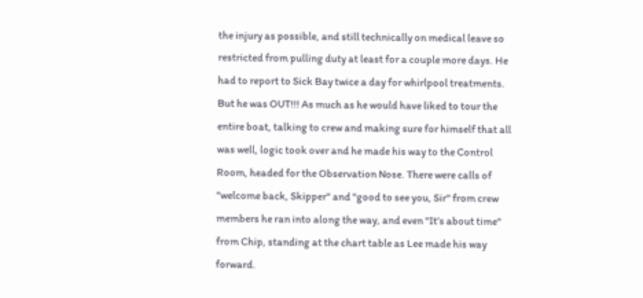the injury as possible, and still technically on medical leave so restricted from pulling duty at least for a couple more days. He had to report to Sick Bay twice a day for whirlpool treatments. But he was OUT!!! As much as he would have liked to tour the entire boat, talking to crew and making sure for himself that all was well, logic took over and he made his way to the Control Room, headed for the Observation Nose. There were calls of "welcome back, Skipper" and "good to see you, Sir" from crew members he ran into along the way, and even "It’s about time" from Chip, standing at the chart table as Lee made his way forward.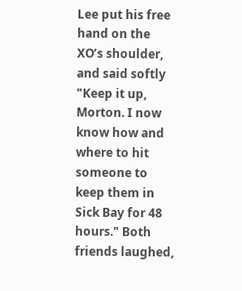Lee put his free hand on the XO’s shoulder, and said softly "Keep it up, Morton. I now know how and where to hit someone to keep them in Sick Bay for 48 hours." Both friends laughed,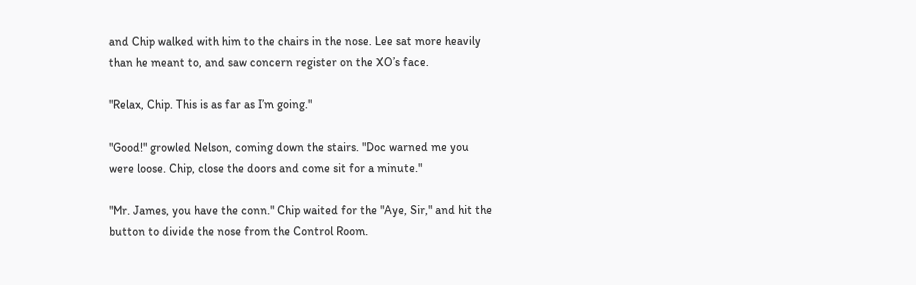and Chip walked with him to the chairs in the nose. Lee sat more heavily than he meant to, and saw concern register on the XO’s face.

"Relax, Chip. This is as far as I’m going."

"Good!" growled Nelson, coming down the stairs. "Doc warned me you were loose. Chip, close the doors and come sit for a minute."

"Mr. James, you have the conn." Chip waited for the "Aye, Sir," and hit the button to divide the nose from the Control Room.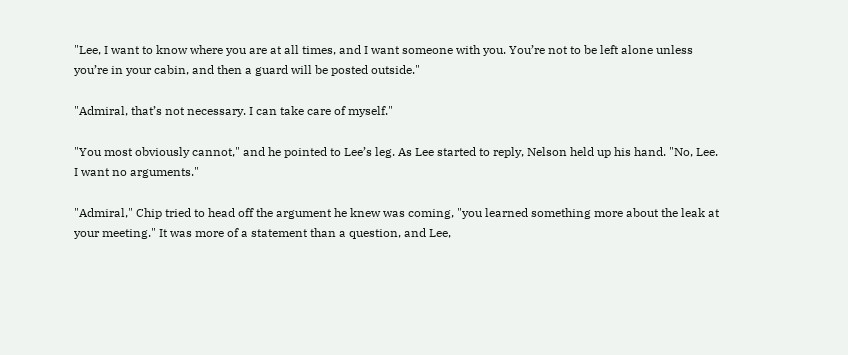"Lee, I want to know where you are at all times, and I want someone with you. You’re not to be left alone unless you’re in your cabin, and then a guard will be posted outside."

"Admiral, that’s not necessary. I can take care of myself."

"You most obviously cannot," and he pointed to Lee’s leg. As Lee started to reply, Nelson held up his hand. "No, Lee. I want no arguments."

"Admiral," Chip tried to head off the argument he knew was coming, "you learned something more about the leak at your meeting." It was more of a statement than a question, and Lee,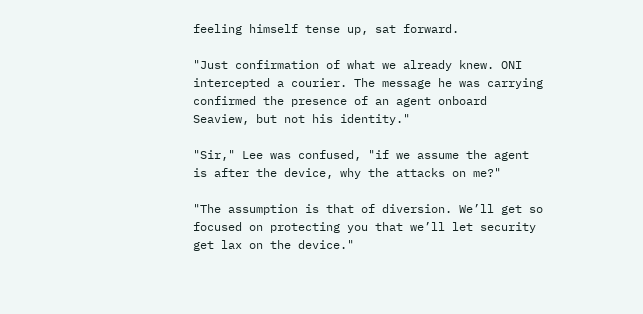feeling himself tense up, sat forward.

"Just confirmation of what we already knew. ONI intercepted a courier. The message he was carrying confirmed the presence of an agent onboard Seaview, but not his identity."

"Sir," Lee was confused, "if we assume the agent is after the device, why the attacks on me?"

"The assumption is that of diversion. We’ll get so focused on protecting you that we’ll let security get lax on the device."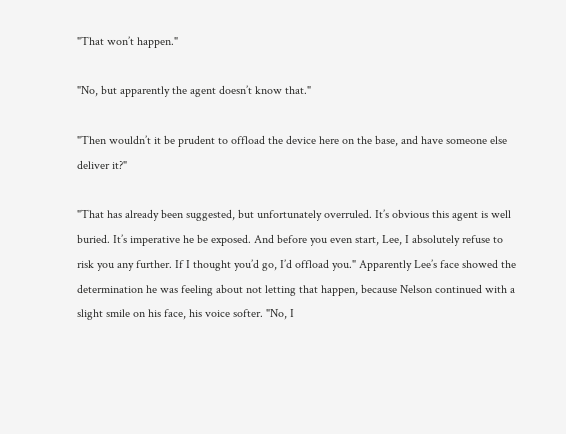"That won’t happen."

"No, but apparently the agent doesn’t know that."

"Then wouldn’t it be prudent to offload the device here on the base, and have someone else deliver it?"

"That has already been suggested, but unfortunately overruled. It’s obvious this agent is well buried. It’s imperative he be exposed. And before you even start, Lee, I absolutely refuse to risk you any further. If I thought you’d go, I’d offload you." Apparently Lee’s face showed the determination he was feeling about not letting that happen, because Nelson continued with a slight smile on his face, his voice softer. "No, I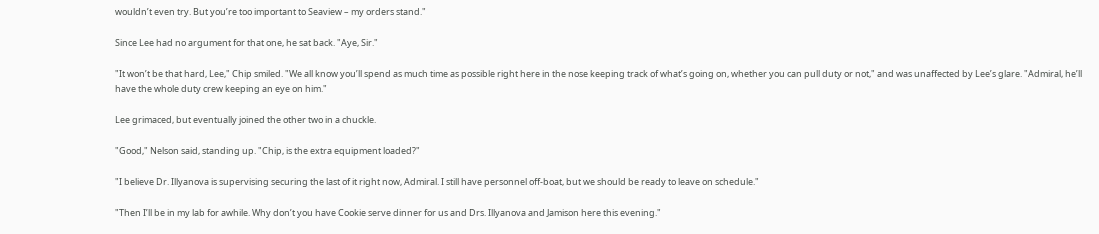wouldn’t even try. But you’re too important to Seaview – my orders stand."

Since Lee had no argument for that one, he sat back. "Aye, Sir."

"It won’t be that hard, Lee," Chip smiled. "We all know you’ll spend as much time as possible right here in the nose keeping track of what’s going on, whether you can pull duty or not," and was unaffected by Lee’s glare. "Admiral, he’ll have the whole duty crew keeping an eye on him."

Lee grimaced, but eventually joined the other two in a chuckle.

"Good," Nelson said, standing up. "Chip, is the extra equipment loaded?"

"I believe Dr. Illyanova is supervising securing the last of it right now, Admiral. I still have personnel off-boat, but we should be ready to leave on schedule."

"Then I’ll be in my lab for awhile. Why don’t you have Cookie serve dinner for us and Drs. Illyanova and Jamison here this evening."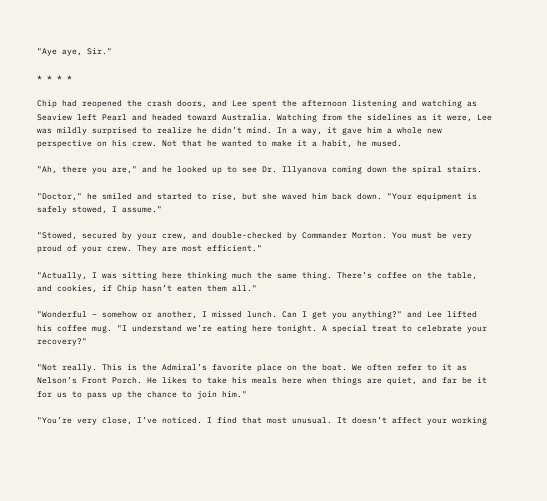"Aye aye, Sir."

* * * *

Chip had reopened the crash doors, and Lee spent the afternoon listening and watching as Seaview left Pearl and headed toward Australia. Watching from the sidelines as it were, Lee was mildly surprised to realize he didn’t mind. In a way, it gave him a whole new perspective on his crew. Not that he wanted to make it a habit, he mused.

"Ah, there you are," and he looked up to see Dr. Illyanova coming down the spiral stairs.

"Doctor," he smiled and started to rise, but she waved him back down. "Your equipment is safely stowed, I assume."

"Stowed, secured by your crew, and double-checked by Commander Morton. You must be very proud of your crew. They are most efficient."

"Actually, I was sitting here thinking much the same thing. There’s coffee on the table, and cookies, if Chip hasn’t eaten them all."

"Wonderful – somehow or another, I missed lunch. Can I get you anything?" and Lee lifted his coffee mug. "I understand we’re eating here tonight. A special treat to celebrate your recovery?"

"Not really. This is the Admiral’s favorite place on the boat. We often refer to it as Nelson’s Front Porch. He likes to take his meals here when things are quiet, and far be it for us to pass up the chance to join him."

"You’re very close, I’ve noticed. I find that most unusual. It doesn’t affect your working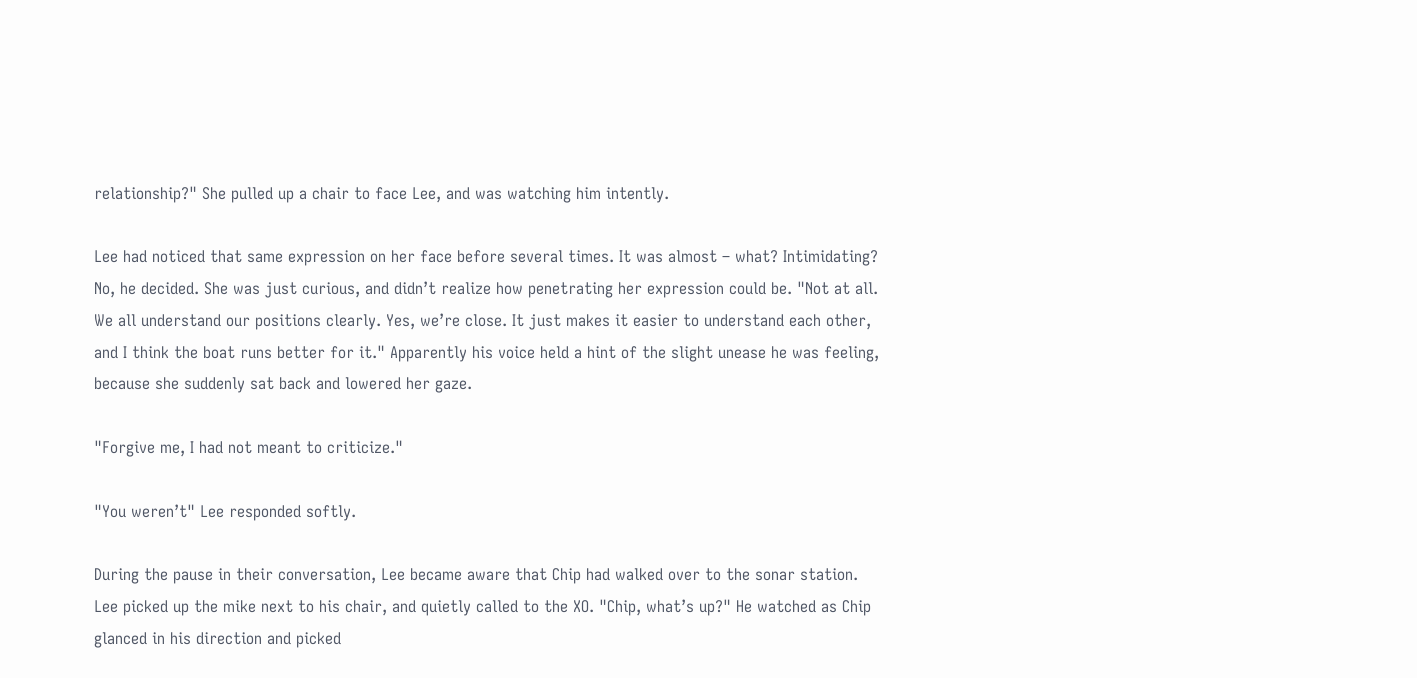relationship?" She pulled up a chair to face Lee, and was watching him intently.

Lee had noticed that same expression on her face before several times. It was almost – what? Intimidating? No, he decided. She was just curious, and didn’t realize how penetrating her expression could be. "Not at all. We all understand our positions clearly. Yes, we’re close. It just makes it easier to understand each other, and I think the boat runs better for it." Apparently his voice held a hint of the slight unease he was feeling, because she suddenly sat back and lowered her gaze.

"Forgive me, I had not meant to criticize."

"You weren’t" Lee responded softly.

During the pause in their conversation, Lee became aware that Chip had walked over to the sonar station. Lee picked up the mike next to his chair, and quietly called to the XO. "Chip, what’s up?" He watched as Chip glanced in his direction and picked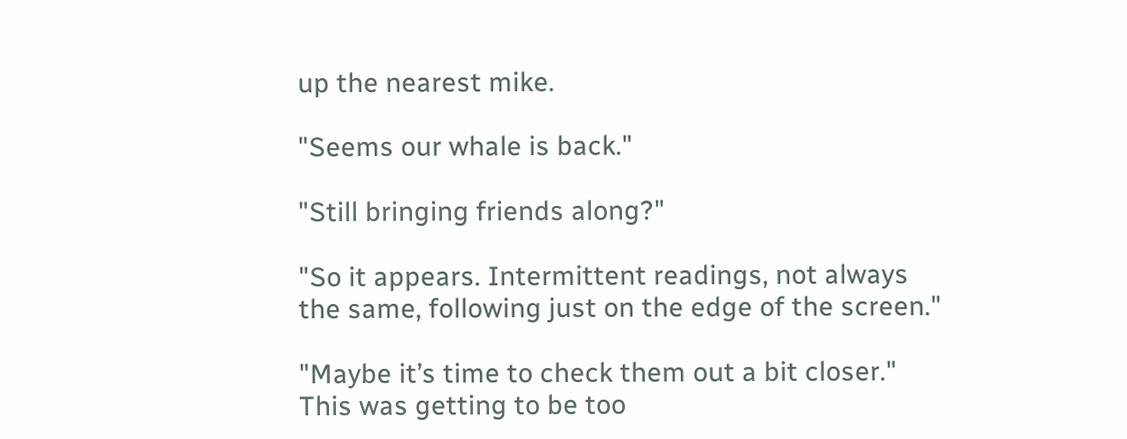up the nearest mike.

"Seems our whale is back."

"Still bringing friends along?"

"So it appears. Intermittent readings, not always the same, following just on the edge of the screen."

"Maybe it’s time to check them out a bit closer." This was getting to be too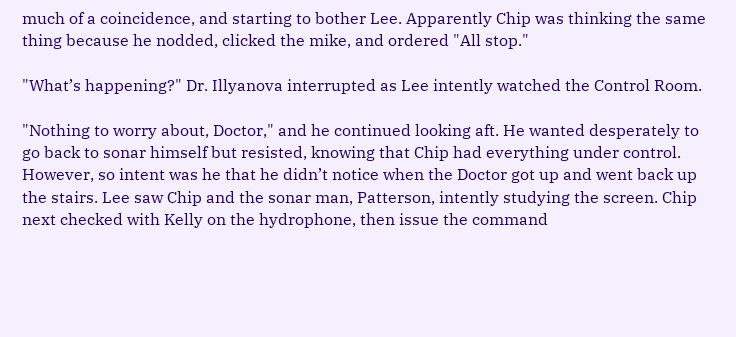much of a coincidence, and starting to bother Lee. Apparently Chip was thinking the same thing because he nodded, clicked the mike, and ordered "All stop."

"What’s happening?" Dr. Illyanova interrupted as Lee intently watched the Control Room.

"Nothing to worry about, Doctor," and he continued looking aft. He wanted desperately to go back to sonar himself but resisted, knowing that Chip had everything under control. However, so intent was he that he didn’t notice when the Doctor got up and went back up the stairs. Lee saw Chip and the sonar man, Patterson, intently studying the screen. Chip next checked with Kelly on the hydrophone, then issue the command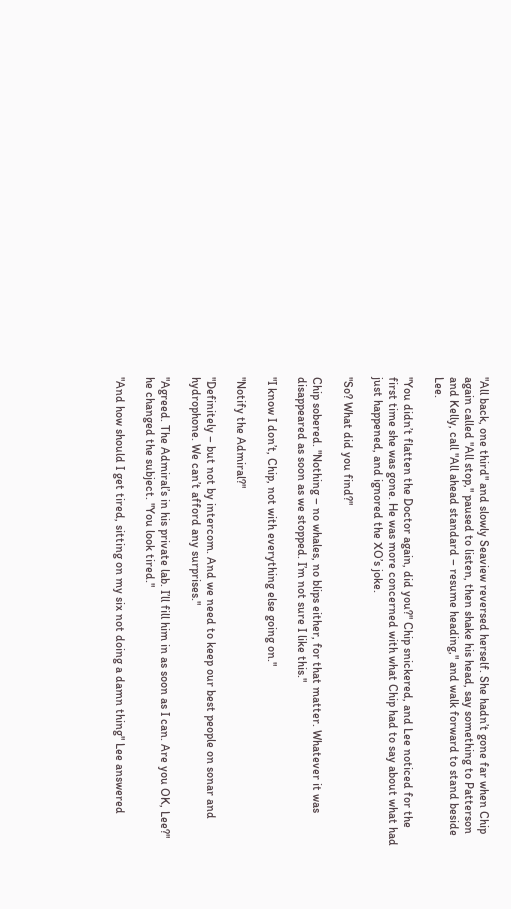"All back, one third" and slowly Seaview reversed herself. She hadn’t gone far when Chip again called "All stop," paused to listen, then shake his head, say something to Patterson and Kelly, call "All ahead standard – resume heading," and walk forward to stand beside Lee.

"You didn’t flatten the Doctor again, did you?" Chip snickered, and Lee noticed for the first time she was gone. He was more concerned with what Chip had to say about what had just happened, and ignored the XO’s joke.

"So? What did you find?"

Chip sobered. "Nothing – no whales, no blips either, for that matter. Whatever it was disappeared as soon as we stopped. I’m not sure I like this."

"I know I don’t, Chip, not with everything else going on."

"Notify the Admiral?"

"Definitely – but not by intercom. And we need to keep our best people on sonar and hydrophone. We can’t afford any surprises."

"Agreed. The Admiral’s in his private lab. I’ll fill him in as soon as I can. Are you OK, Lee?" he changed the subject. "You look tired."

"And how should I get tired, sitting on my six not doing a damn thing" Lee answered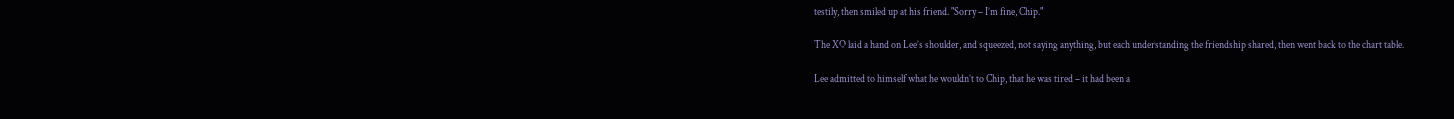testily, then smiled up at his friend. "Sorry – I’m fine, Chip."

The XO laid a hand on Lee’s shoulder, and squeezed, not saying anything, but each understanding the friendship shared, then went back to the chart table.

Lee admitted to himself what he wouldn’t to Chip, that he was tired – it had been a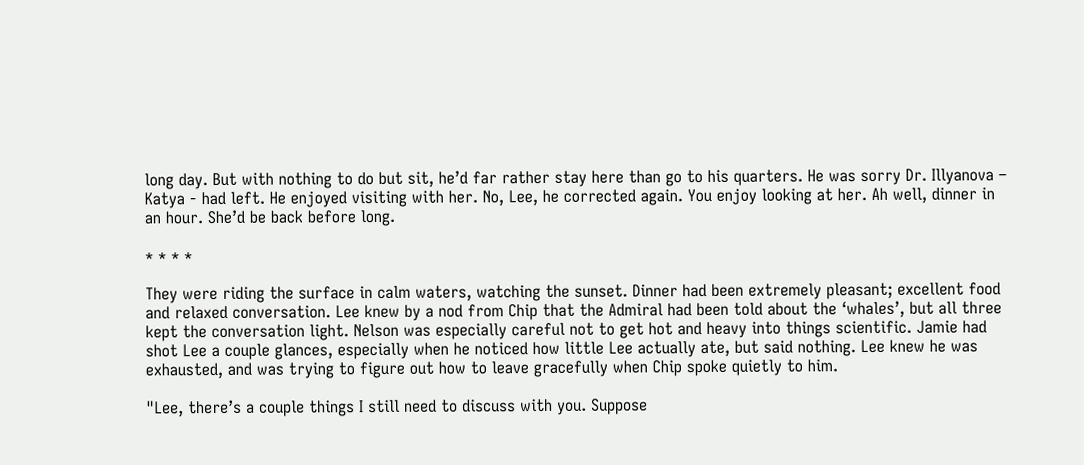long day. But with nothing to do but sit, he’d far rather stay here than go to his quarters. He was sorry Dr. Illyanova – Katya - had left. He enjoyed visiting with her. No, Lee, he corrected again. You enjoy looking at her. Ah well, dinner in an hour. She’d be back before long.

* * * *

They were riding the surface in calm waters, watching the sunset. Dinner had been extremely pleasant; excellent food and relaxed conversation. Lee knew by a nod from Chip that the Admiral had been told about the ‘whales’, but all three kept the conversation light. Nelson was especially careful not to get hot and heavy into things scientific. Jamie had shot Lee a couple glances, especially when he noticed how little Lee actually ate, but said nothing. Lee knew he was exhausted, and was trying to figure out how to leave gracefully when Chip spoke quietly to him.

"Lee, there’s a couple things I still need to discuss with you. Suppose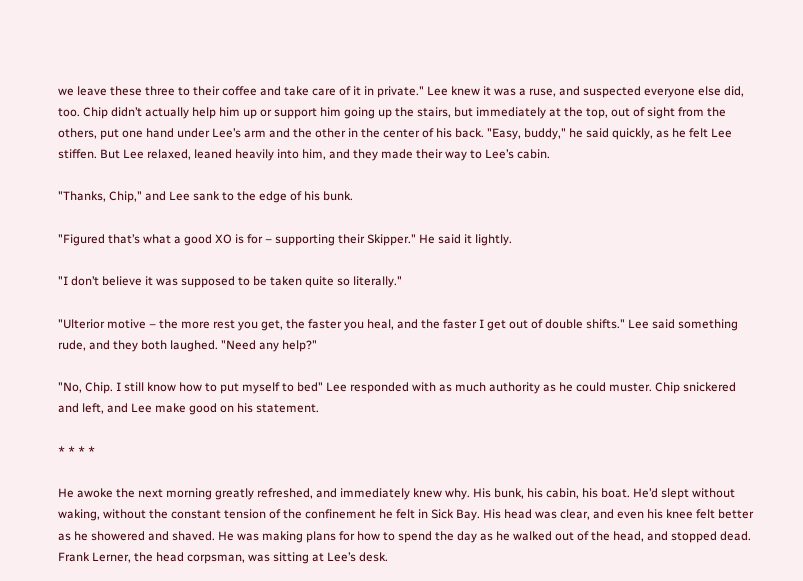we leave these three to their coffee and take care of it in private." Lee knew it was a ruse, and suspected everyone else did, too. Chip didn’t actually help him up or support him going up the stairs, but immediately at the top, out of sight from the others, put one hand under Lee’s arm and the other in the center of his back. "Easy, buddy," he said quickly, as he felt Lee stiffen. But Lee relaxed, leaned heavily into him, and they made their way to Lee’s cabin.

"Thanks, Chip," and Lee sank to the edge of his bunk.

"Figured that’s what a good XO is for – supporting their Skipper." He said it lightly.

"I don’t believe it was supposed to be taken quite so literally."

"Ulterior motive – the more rest you get, the faster you heal, and the faster I get out of double shifts." Lee said something rude, and they both laughed. "Need any help?"

"No, Chip. I still know how to put myself to bed" Lee responded with as much authority as he could muster. Chip snickered and left, and Lee make good on his statement.

* * * *

He awoke the next morning greatly refreshed, and immediately knew why. His bunk, his cabin, his boat. He’d slept without waking, without the constant tension of the confinement he felt in Sick Bay. His head was clear, and even his knee felt better as he showered and shaved. He was making plans for how to spend the day as he walked out of the head, and stopped dead. Frank Lerner, the head corpsman, was sitting at Lee’s desk.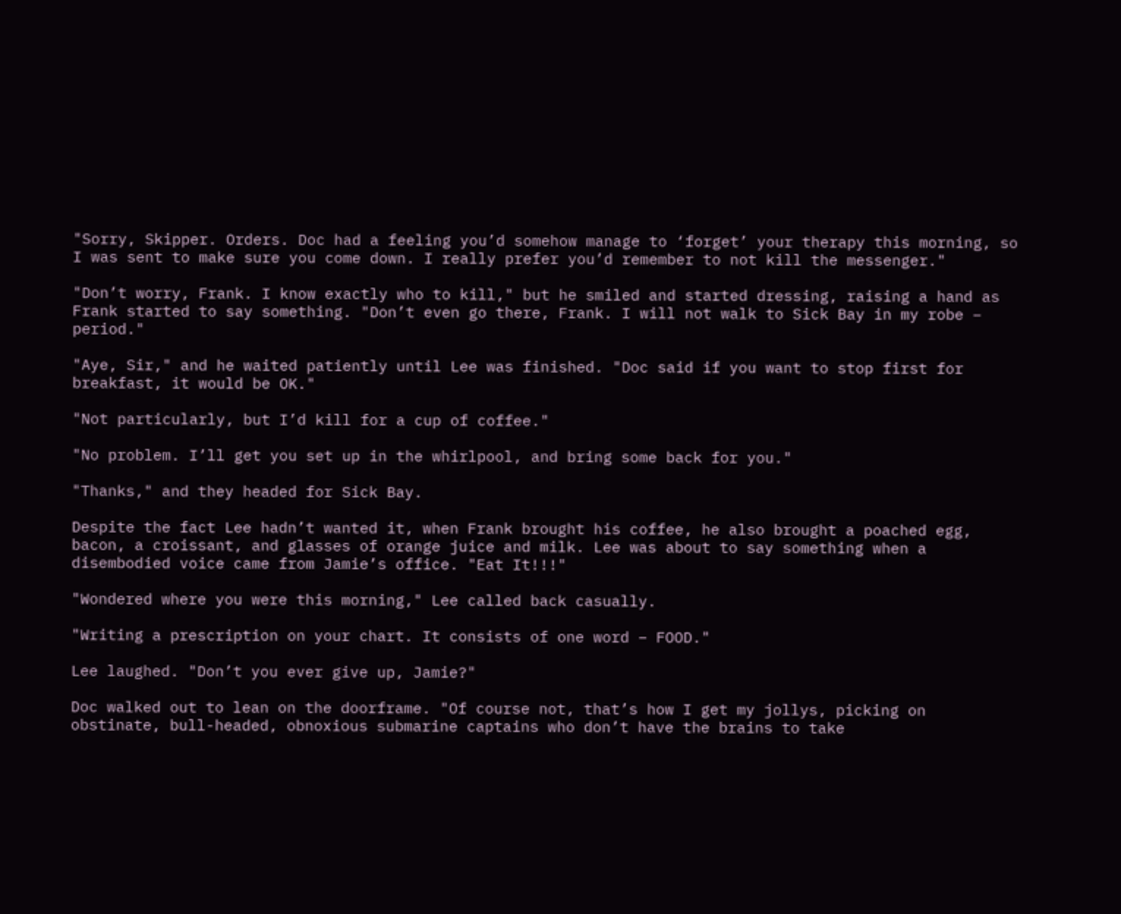"Sorry, Skipper. Orders. Doc had a feeling you’d somehow manage to ‘forget’ your therapy this morning, so I was sent to make sure you come down. I really prefer you’d remember to not kill the messenger."

"Don’t worry, Frank. I know exactly who to kill," but he smiled and started dressing, raising a hand as Frank started to say something. "Don’t even go there, Frank. I will not walk to Sick Bay in my robe – period."

"Aye, Sir," and he waited patiently until Lee was finished. "Doc said if you want to stop first for breakfast, it would be OK."

"Not particularly, but I’d kill for a cup of coffee."

"No problem. I’ll get you set up in the whirlpool, and bring some back for you."

"Thanks," and they headed for Sick Bay.

Despite the fact Lee hadn’t wanted it, when Frank brought his coffee, he also brought a poached egg, bacon, a croissant, and glasses of orange juice and milk. Lee was about to say something when a disembodied voice came from Jamie’s office. "Eat It!!!"

"Wondered where you were this morning," Lee called back casually.

"Writing a prescription on your chart. It consists of one word – FOOD."

Lee laughed. "Don’t you ever give up, Jamie?"

Doc walked out to lean on the doorframe. "Of course not, that’s how I get my jollys, picking on obstinate, bull-headed, obnoxious submarine captains who don’t have the brains to take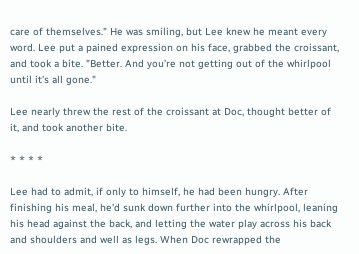care of themselves." He was smiling, but Lee knew he meant every word. Lee put a pained expression on his face, grabbed the croissant, and took a bite. "Better. And you’re not getting out of the whirlpool until it’s all gone."

Lee nearly threw the rest of the croissant at Doc, thought better of it, and took another bite.

* * * *

Lee had to admit, if only to himself, he had been hungry. After finishing his meal, he’d sunk down further into the whirlpool, leaning his head against the back, and letting the water play across his back and shoulders and well as legs. When Doc rewrapped the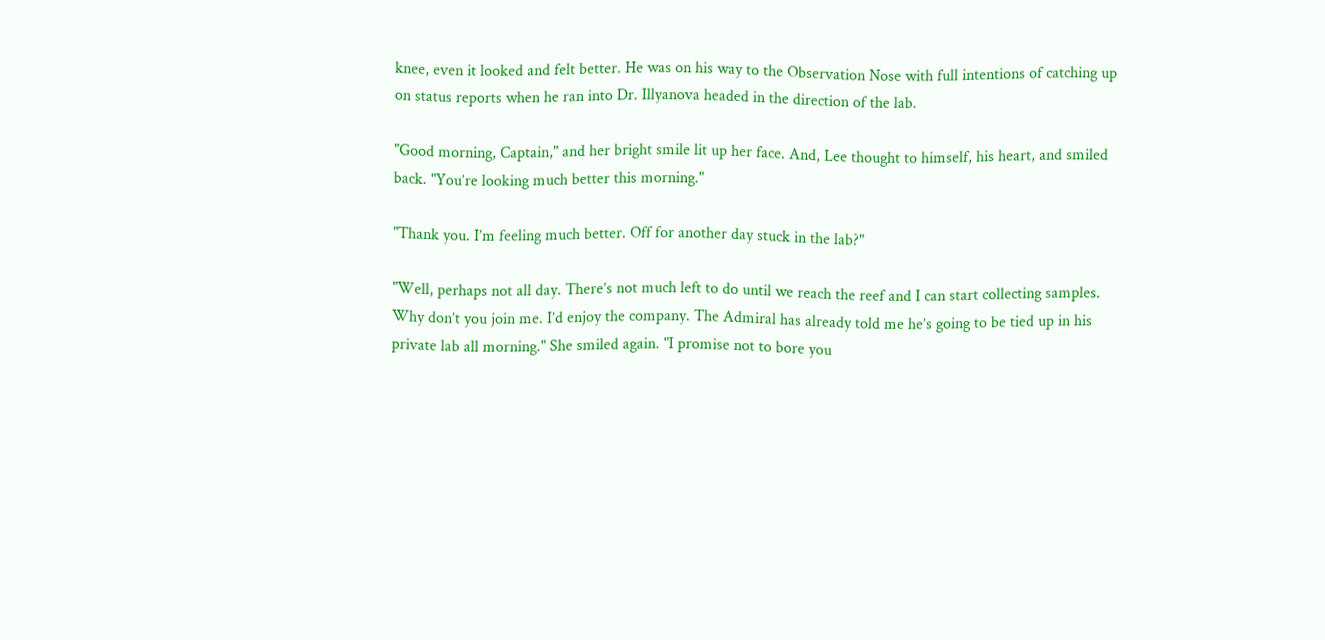knee, even it looked and felt better. He was on his way to the Observation Nose with full intentions of catching up on status reports when he ran into Dr. Illyanova headed in the direction of the lab.

"Good morning, Captain," and her bright smile lit up her face. And, Lee thought to himself, his heart, and smiled back. "You’re looking much better this morning."

"Thank you. I’m feeling much better. Off for another day stuck in the lab?"

"Well, perhaps not all day. There’s not much left to do until we reach the reef and I can start collecting samples. Why don’t you join me. I’d enjoy the company. The Admiral has already told me he’s going to be tied up in his private lab all morning." She smiled again. "I promise not to bore you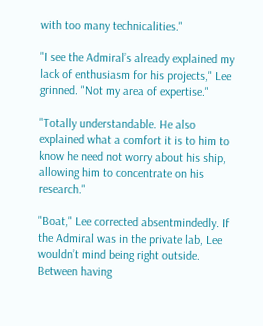with too many technicalities."

"I see the Admiral’s already explained my lack of enthusiasm for his projects," Lee grinned. "Not my area of expertise."

"Totally understandable. He also explained what a comfort it is to him to know he need not worry about his ship, allowing him to concentrate on his research."

"Boat," Lee corrected absentmindedly. If the Admiral was in the private lab, Lee wouldn’t mind being right outside. Between having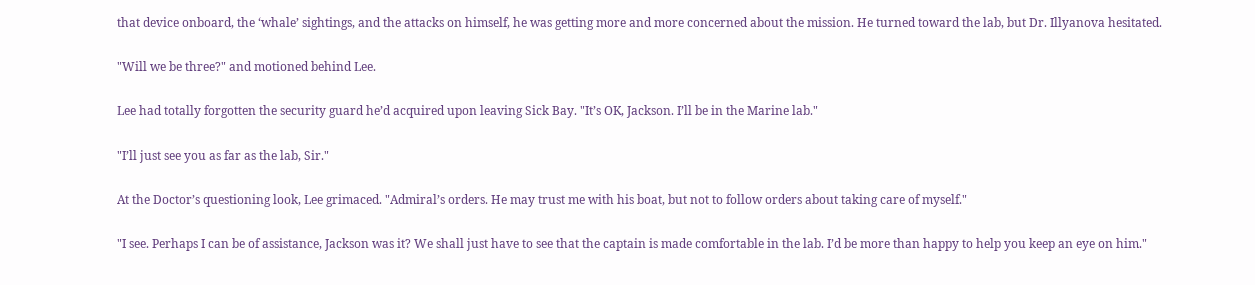that device onboard, the ‘whale’ sightings, and the attacks on himself, he was getting more and more concerned about the mission. He turned toward the lab, but Dr. Illyanova hesitated.

"Will we be three?" and motioned behind Lee.

Lee had totally forgotten the security guard he’d acquired upon leaving Sick Bay. "It’s OK, Jackson. I’ll be in the Marine lab."

"I’ll just see you as far as the lab, Sir."

At the Doctor’s questioning look, Lee grimaced. "Admiral’s orders. He may trust me with his boat, but not to follow orders about taking care of myself."

"I see. Perhaps I can be of assistance, Jackson was it? We shall just have to see that the captain is made comfortable in the lab. I’d be more than happy to help you keep an eye on him."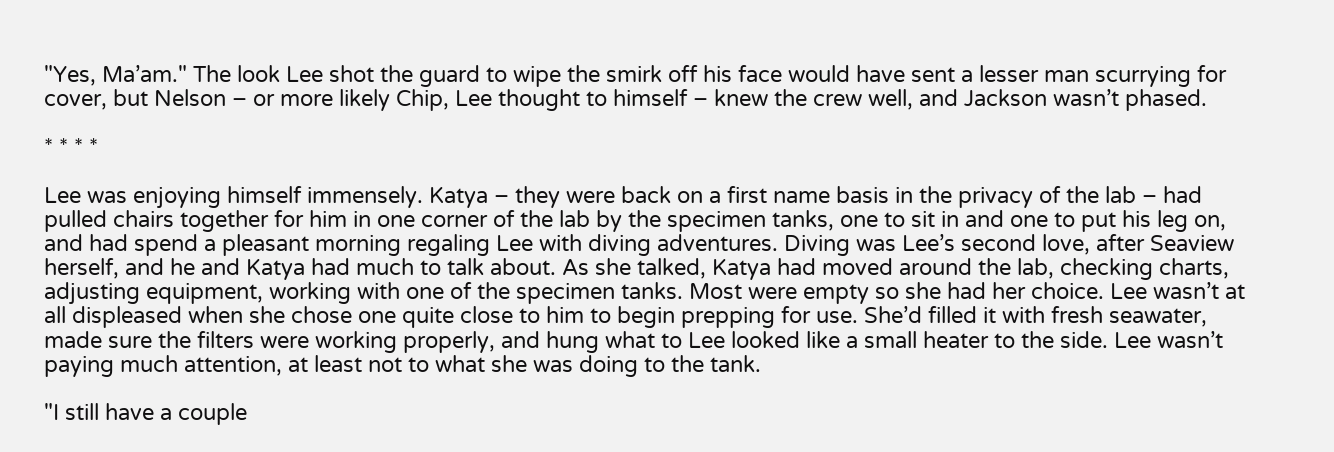"Yes, Ma’am." The look Lee shot the guard to wipe the smirk off his face would have sent a lesser man scurrying for cover, but Nelson – or more likely Chip, Lee thought to himself – knew the crew well, and Jackson wasn’t phased.

* * * *

Lee was enjoying himself immensely. Katya – they were back on a first name basis in the privacy of the lab – had pulled chairs together for him in one corner of the lab by the specimen tanks, one to sit in and one to put his leg on, and had spend a pleasant morning regaling Lee with diving adventures. Diving was Lee’s second love, after Seaview herself, and he and Katya had much to talk about. As she talked, Katya had moved around the lab, checking charts, adjusting equipment, working with one of the specimen tanks. Most were empty so she had her choice. Lee wasn’t at all displeased when she chose one quite close to him to begin prepping for use. She’d filled it with fresh seawater, made sure the filters were working properly, and hung what to Lee looked like a small heater to the side. Lee wasn’t paying much attention, at least not to what she was doing to the tank.

"I still have a couple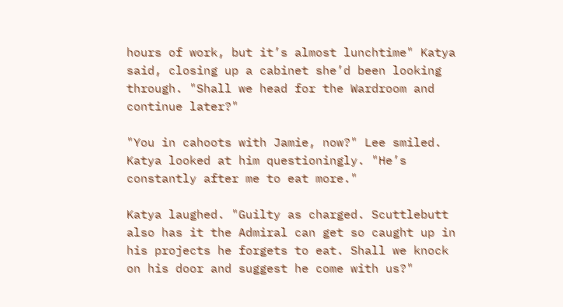hours of work, but it’s almost lunchtime" Katya said, closing up a cabinet she’d been looking through. "Shall we head for the Wardroom and continue later?"

"You in cahoots with Jamie, now?" Lee smiled. Katya looked at him questioningly. "He’s constantly after me to eat more."

Katya laughed. "Guilty as charged. Scuttlebutt also has it the Admiral can get so caught up in his projects he forgets to eat. Shall we knock on his door and suggest he come with us?"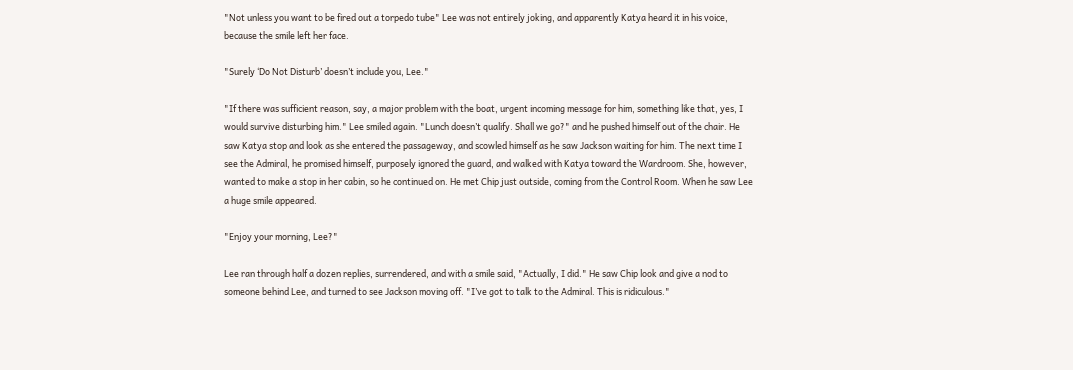"Not unless you want to be fired out a torpedo tube" Lee was not entirely joking, and apparently Katya heard it in his voice, because the smile left her face.

"Surely ‘Do Not Disturb’ doesn’t include you, Lee."

"If there was sufficient reason, say, a major problem with the boat, urgent incoming message for him, something like that, yes, I would survive disturbing him." Lee smiled again. "Lunch doesn’t qualify. Shall we go?" and he pushed himself out of the chair. He saw Katya stop and look as she entered the passageway, and scowled himself as he saw Jackson waiting for him. The next time I see the Admiral, he promised himself, purposely ignored the guard, and walked with Katya toward the Wardroom. She, however, wanted to make a stop in her cabin, so he continued on. He met Chip just outside, coming from the Control Room. When he saw Lee a huge smile appeared.

"Enjoy your morning, Lee?"

Lee ran through half a dozen replies, surrendered, and with a smile said, "Actually, I did." He saw Chip look and give a nod to someone behind Lee, and turned to see Jackson moving off. "I’ve got to talk to the Admiral. This is ridiculous."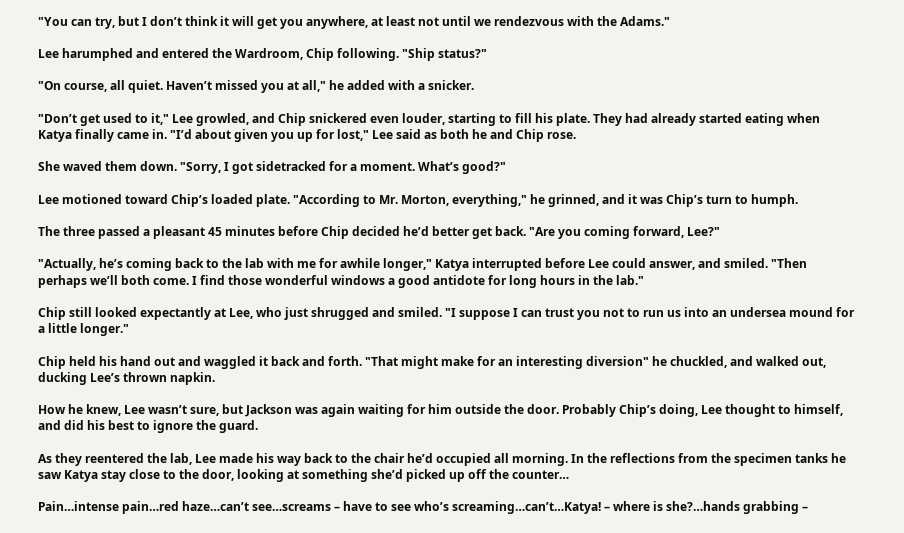"You can try, but I don’t think it will get you anywhere, at least not until we rendezvous with the Adams."

Lee harumphed and entered the Wardroom, Chip following. "Ship status?"

"On course, all quiet. Haven’t missed you at all," he added with a snicker.

"Don’t get used to it," Lee growled, and Chip snickered even louder, starting to fill his plate. They had already started eating when Katya finally came in. "I’d about given you up for lost," Lee said as both he and Chip rose.

She waved them down. "Sorry, I got sidetracked for a moment. What’s good?"

Lee motioned toward Chip’s loaded plate. "According to Mr. Morton, everything," he grinned, and it was Chip’s turn to humph.

The three passed a pleasant 45 minutes before Chip decided he’d better get back. "Are you coming forward, Lee?"

"Actually, he’s coming back to the lab with me for awhile longer," Katya interrupted before Lee could answer, and smiled. "Then perhaps we’ll both come. I find those wonderful windows a good antidote for long hours in the lab."

Chip still looked expectantly at Lee, who just shrugged and smiled. "I suppose I can trust you not to run us into an undersea mound for a little longer."

Chip held his hand out and waggled it back and forth. "That might make for an interesting diversion" he chuckled, and walked out, ducking Lee’s thrown napkin.

How he knew, Lee wasn’t sure, but Jackson was again waiting for him outside the door. Probably Chip’s doing, Lee thought to himself, and did his best to ignore the guard.

As they reentered the lab, Lee made his way back to the chair he’d occupied all morning. In the reflections from the specimen tanks he saw Katya stay close to the door, looking at something she’d picked up off the counter…

Pain…intense pain…red haze…can’t see…screams – have to see who’s screaming…can’t…Katya! – where is she?…hands grabbing –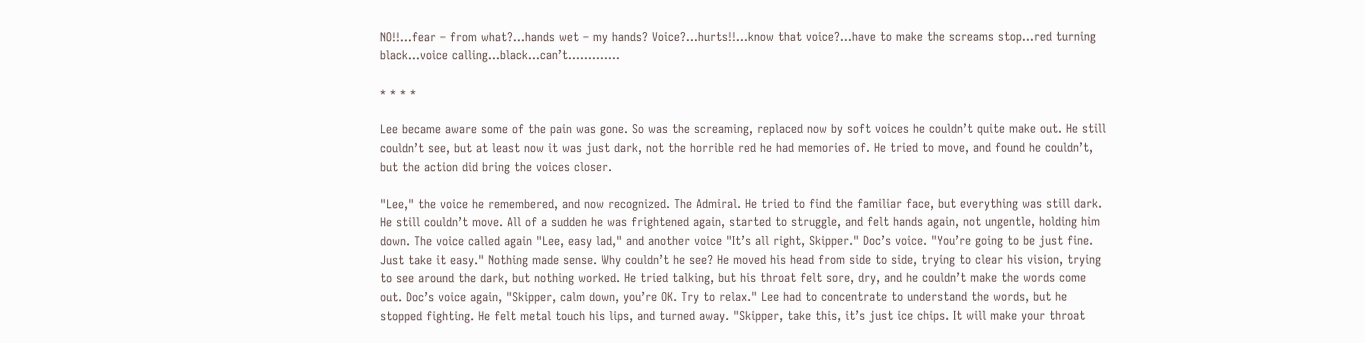NO!!…fear – from what?…hands wet – my hands? Voice?…hurts!!…know that voice?…have to make the screams stop…red turning black…voice calling…black…can’t………….

* * * *

Lee became aware some of the pain was gone. So was the screaming, replaced now by soft voices he couldn’t quite make out. He still couldn’t see, but at least now it was just dark, not the horrible red he had memories of. He tried to move, and found he couldn’t, but the action did bring the voices closer.

"Lee," the voice he remembered, and now recognized. The Admiral. He tried to find the familiar face, but everything was still dark. He still couldn’t move. All of a sudden he was frightened again, started to struggle, and felt hands again, not ungentle, holding him down. The voice called again "Lee, easy lad," and another voice "It’s all right, Skipper." Doc’s voice. "You’re going to be just fine. Just take it easy." Nothing made sense. Why couldn’t he see? He moved his head from side to side, trying to clear his vision, trying to see around the dark, but nothing worked. He tried talking, but his throat felt sore, dry, and he couldn’t make the words come out. Doc’s voice again, "Skipper, calm down, you’re OK. Try to relax." Lee had to concentrate to understand the words, but he stopped fighting. He felt metal touch his lips, and turned away. "Skipper, take this, it’s just ice chips. It will make your throat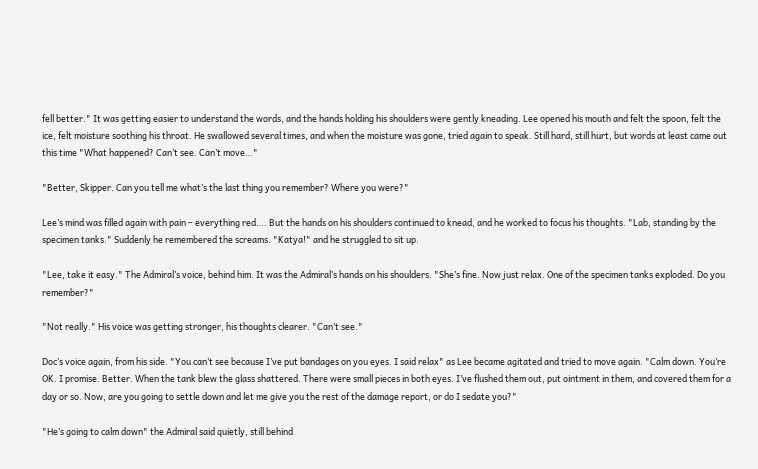fell better." It was getting easier to understand the words, and the hands holding his shoulders were gently kneading. Lee opened his mouth and felt the spoon, felt the ice, felt moisture soothing his throat. He swallowed several times, and when the moisture was gone, tried again to speak. Still hard, still hurt, but words at least came out this time "What happened? Can’t see. Can’t move…"

"Better, Skipper. Can you tell me what’s the last thing you remember? Where you were?"

Lee’s mind was filled again with pain – everything red…. But the hands on his shoulders continued to knead, and he worked to focus his thoughts. "Lab, standing by the specimen tanks." Suddenly he remembered the screams. "Katya!" and he struggled to sit up.

"Lee, take it easy." The Admiral’s voice, behind him. It was the Admiral’s hands on his shoulders. "She’s fine. Now just relax. One of the specimen tanks exploded. Do you remember?"

"Not really." His voice was getting stronger, his thoughts clearer. "Can’t see."

Doc’s voice again, from his side. "You can’t see because I’ve put bandages on you eyes. I said relax" as Lee became agitated and tried to move again. "Calm down. You’re OK. I promise. Better. When the tank blew the glass shattered. There were small pieces in both eyes. I’ve flushed them out, put ointment in them, and covered them for a day or so. Now, are you going to settle down and let me give you the rest of the damage report, or do I sedate you?"

"He’s going to calm down" the Admiral said quietly, still behind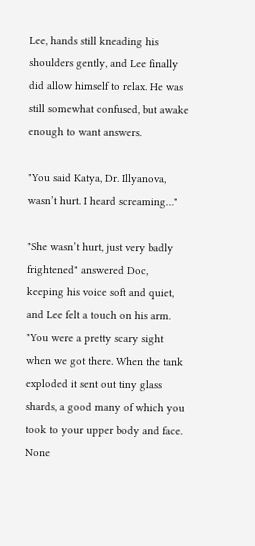Lee, hands still kneading his shoulders gently, and Lee finally did allow himself to relax. He was still somewhat confused, but awake enough to want answers.

"You said Katya, Dr. Illyanova, wasn’t hurt. I heard screaming…"

"She wasn’t hurt, just very badly frightened" answered Doc, keeping his voice soft and quiet, and Lee felt a touch on his arm. "You were a pretty scary sight when we got there. When the tank exploded it sent out tiny glass shards, a good many of which you took to your upper body and face. None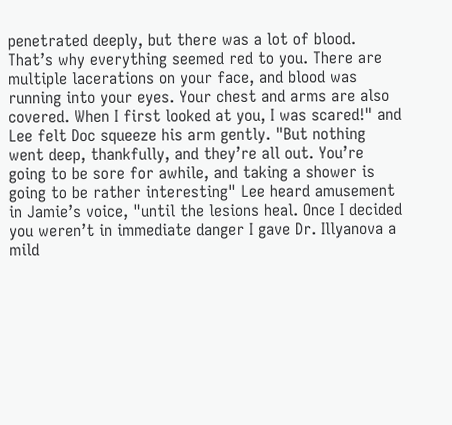penetrated deeply, but there was a lot of blood. That’s why everything seemed red to you. There are multiple lacerations on your face, and blood was running into your eyes. Your chest and arms are also covered. When I first looked at you, I was scared!" and Lee felt Doc squeeze his arm gently. "But nothing went deep, thankfully, and they’re all out. You’re going to be sore for awhile, and taking a shower is going to be rather interesting" Lee heard amusement in Jamie’s voice, "until the lesions heal. Once I decided you weren’t in immediate danger I gave Dr. Illyanova a mild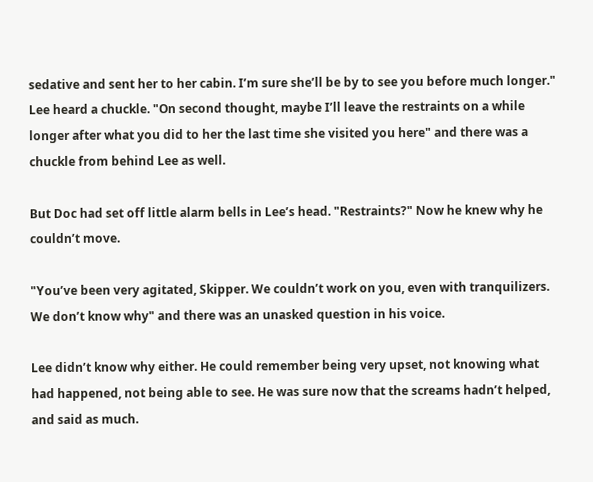sedative and sent her to her cabin. I’m sure she’ll be by to see you before much longer." Lee heard a chuckle. "On second thought, maybe I’ll leave the restraints on a while longer after what you did to her the last time she visited you here" and there was a chuckle from behind Lee as well.

But Doc had set off little alarm bells in Lee’s head. "Restraints?" Now he knew why he couldn’t move.

"You’ve been very agitated, Skipper. We couldn’t work on you, even with tranquilizers. We don’t know why" and there was an unasked question in his voice.

Lee didn’t know why either. He could remember being very upset, not knowing what had happened, not being able to see. He was sure now that the screams hadn’t helped, and said as much.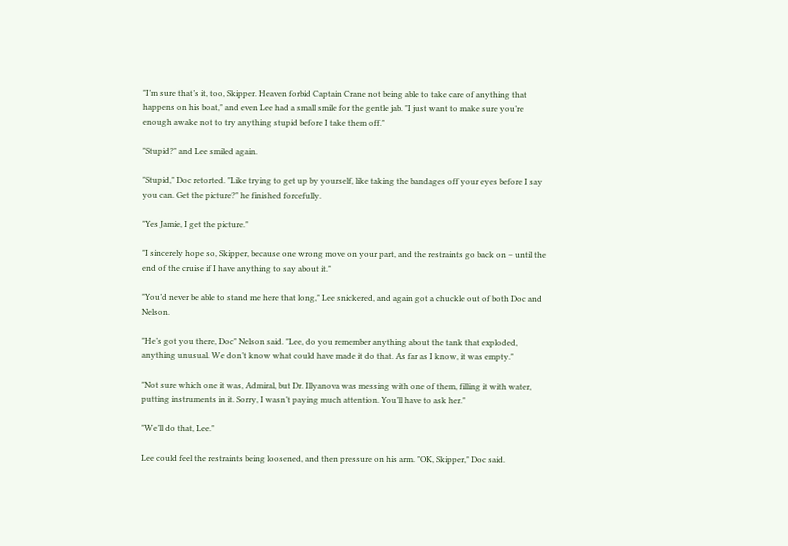"I’m sure that’s it, too, Skipper. Heaven forbid Captain Crane not being able to take care of anything that happens on his boat," and even Lee had a small smile for the gentle jab. "I just want to make sure you’re enough awake not to try anything stupid before I take them off."

"Stupid?" and Lee smiled again.

"Stupid," Doc retorted. "Like trying to get up by yourself, like taking the bandages off your eyes before I say you can. Get the picture?" he finished forcefully.

"Yes Jamie, I get the picture."

"I sincerely hope so, Skipper, because one wrong move on your part, and the restraints go back on – until the end of the cruise if I have anything to say about it."

"You’d never be able to stand me here that long," Lee snickered, and again got a chuckle out of both Doc and Nelson.

"He’s got you there, Doc" Nelson said. "Lee, do you remember anything about the tank that exploded, anything unusual. We don’t know what could have made it do that. As far as I know, it was empty."

"Not sure which one it was, Admiral, but Dr. Illyanova was messing with one of them, filling it with water, putting instruments in it. Sorry, I wasn’t paying much attention. You’ll have to ask her."

"We’ll do that, Lee."

Lee could feel the restraints being loosened, and then pressure on his arm. "OK, Skipper," Doc said.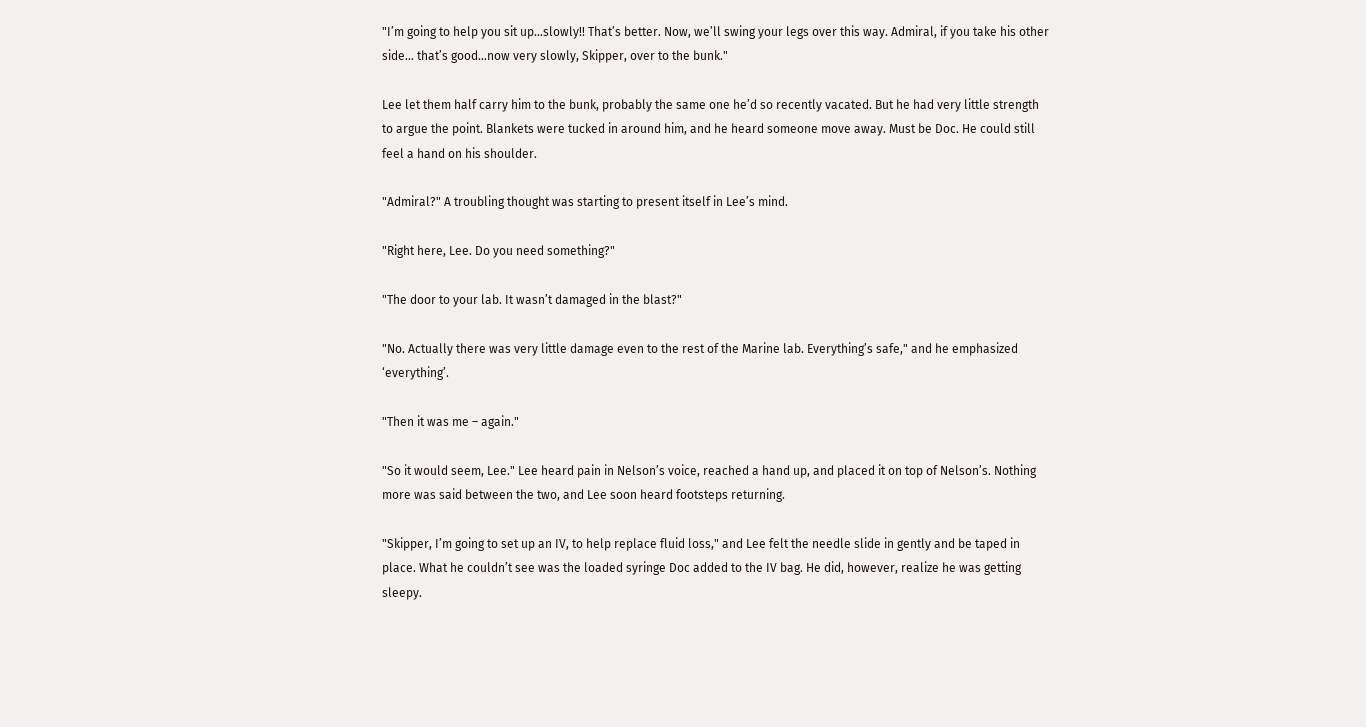"I’m going to help you sit up…slowly!! That’s better. Now, we’ll swing your legs over this way. Admiral, if you take his other side… that’s good…now very slowly, Skipper, over to the bunk."

Lee let them half carry him to the bunk, probably the same one he’d so recently vacated. But he had very little strength to argue the point. Blankets were tucked in around him, and he heard someone move away. Must be Doc. He could still feel a hand on his shoulder.

"Admiral?" A troubling thought was starting to present itself in Lee’s mind.

"Right here, Lee. Do you need something?"

"The door to your lab. It wasn’t damaged in the blast?"

"No. Actually there was very little damage even to the rest of the Marine lab. Everything’s safe," and he emphasized ‘everything’.

"Then it was me – again."

"So it would seem, Lee." Lee heard pain in Nelson’s voice, reached a hand up, and placed it on top of Nelson’s. Nothing more was said between the two, and Lee soon heard footsteps returning.

"Skipper, I’m going to set up an IV, to help replace fluid loss," and Lee felt the needle slide in gently and be taped in place. What he couldn’t see was the loaded syringe Doc added to the IV bag. He did, however, realize he was getting sleepy.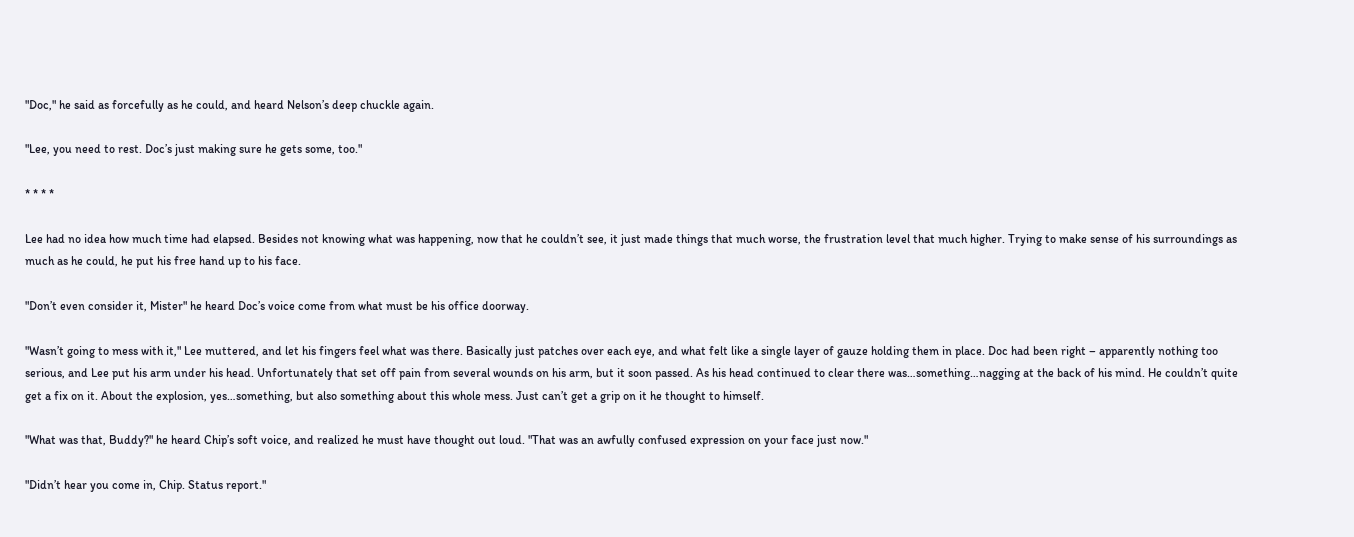"Doc," he said as forcefully as he could, and heard Nelson’s deep chuckle again.

"Lee, you need to rest. Doc’s just making sure he gets some, too."

* * * *

Lee had no idea how much time had elapsed. Besides not knowing what was happening, now that he couldn’t see, it just made things that much worse, the frustration level that much higher. Trying to make sense of his surroundings as much as he could, he put his free hand up to his face.

"Don’t even consider it, Mister" he heard Doc’s voice come from what must be his office doorway.

"Wasn’t going to mess with it," Lee muttered, and let his fingers feel what was there. Basically just patches over each eye, and what felt like a single layer of gauze holding them in place. Doc had been right – apparently nothing too serious, and Lee put his arm under his head. Unfortunately that set off pain from several wounds on his arm, but it soon passed. As his head continued to clear there was…something…nagging at the back of his mind. He couldn’t quite get a fix on it. About the explosion, yes…something, but also something about this whole mess. Just can’t get a grip on it he thought to himself.

"What was that, Buddy?" he heard Chip’s soft voice, and realized he must have thought out loud. "That was an awfully confused expression on your face just now."

"Didn’t hear you come in, Chip. Status report."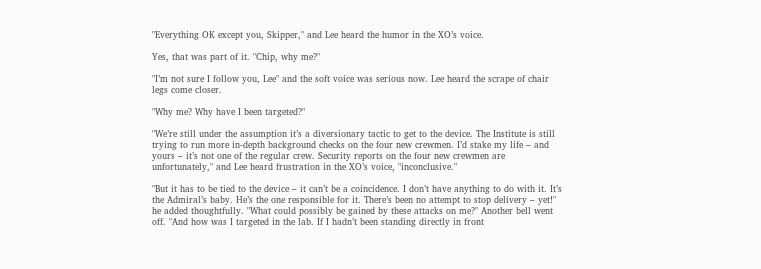"Everything OK except you, Skipper," and Lee heard the humor in the XO’s voice.

Yes, that was part of it. "Chip, why me?"

"I’m not sure I follow you, Lee" and the soft voice was serious now. Lee heard the scrape of chair legs come closer.

"Why me? Why have I been targeted?"

"We’re still under the assumption it’s a diversionary tactic to get to the device. The Institute is still trying to run more in-depth background checks on the four new crewmen. I’d stake my life – and yours – it’s not one of the regular crew. Security reports on the four new crewmen are unfortunately," and Lee heard frustration in the XO’s voice, "inconclusive."

"But it has to be tied to the device – it can’t be a coincidence. I don’t have anything to do with it. It’s the Admiral’s baby. He’s the one responsible for it. There’s been no attempt to stop delivery – yet!" he added thoughtfully. "What could possibly be gained by these attacks on me?" Another bell went off. "And how was I targeted in the lab. If I hadn’t been standing directly in front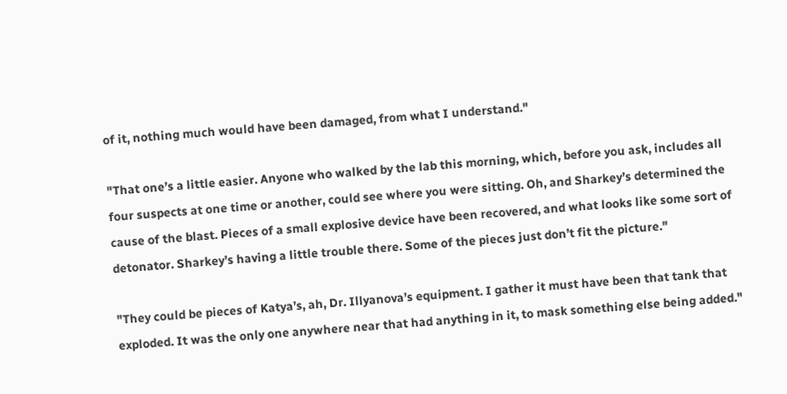of it, nothing much would have been damaged, from what I understand."

"That one’s a little easier. Anyone who walked by the lab this morning, which, before you ask, includes all four suspects at one time or another, could see where you were sitting. Oh, and Sharkey’s determined the cause of the blast. Pieces of a small explosive device have been recovered, and what looks like some sort of detonator. Sharkey’s having a little trouble there. Some of the pieces just don’t fit the picture."

"They could be pieces of Katya’s, ah, Dr. Illyanova’s equipment. I gather it must have been that tank that exploded. It was the only one anywhere near that had anything in it, to mask something else being added."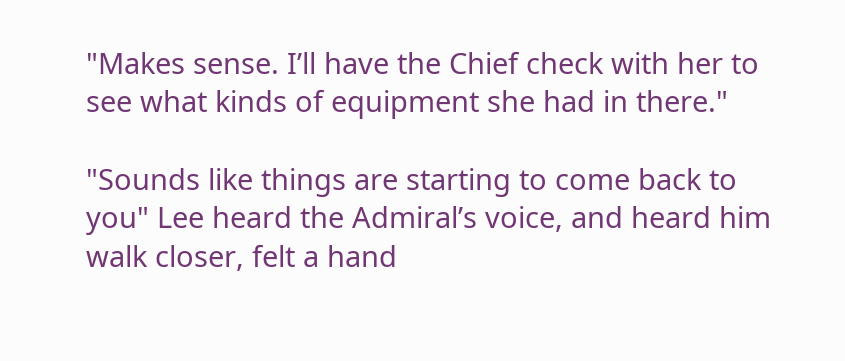"Makes sense. I’ll have the Chief check with her to see what kinds of equipment she had in there."

"Sounds like things are starting to come back to you" Lee heard the Admiral’s voice, and heard him walk closer, felt a hand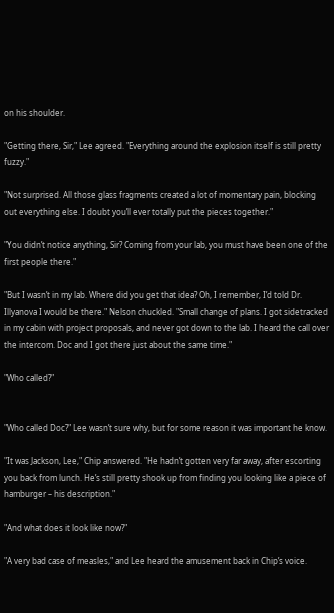on his shoulder.

"Getting there, Sir," Lee agreed. "Everything around the explosion itself is still pretty fuzzy."

"Not surprised. All those glass fragments created a lot of momentary pain, blocking out everything else. I doubt you’ll ever totally put the pieces together."

"You didn’t notice anything, Sir? Coming from your lab, you must have been one of the first people there."

"But I wasn’t in my lab. Where did you get that idea? Oh, I remember, I’d told Dr. Illyanova I would be there." Nelson chuckled. "Small change of plans. I got sidetracked in my cabin with project proposals, and never got down to the lab. I heard the call over the intercom. Doc and I got there just about the same time."

"Who called?"


"Who called Doc?" Lee wasn’t sure why, but for some reason it was important he know.

"It was Jackson, Lee," Chip answered. "He hadn’t gotten very far away, after escorting you back from lunch. He’s still pretty shook up from finding you looking like a piece of hamburger – his description."

"And what does it look like now?"

"A very bad case of measles," and Lee heard the amusement back in Chip’s voice.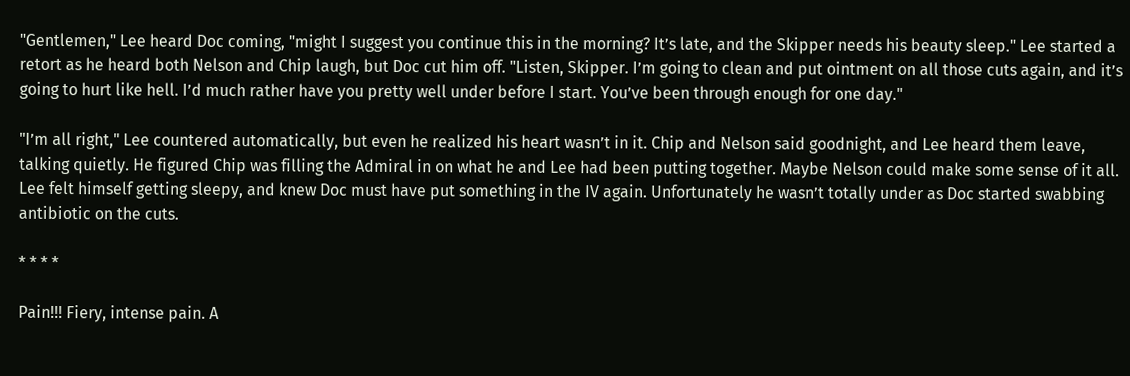"Gentlemen," Lee heard Doc coming, "might I suggest you continue this in the morning? It’s late, and the Skipper needs his beauty sleep." Lee started a retort as he heard both Nelson and Chip laugh, but Doc cut him off. "Listen, Skipper. I’m going to clean and put ointment on all those cuts again, and it’s going to hurt like hell. I’d much rather have you pretty well under before I start. You’ve been through enough for one day."

"I’m all right," Lee countered automatically, but even he realized his heart wasn’t in it. Chip and Nelson said goodnight, and Lee heard them leave, talking quietly. He figured Chip was filling the Admiral in on what he and Lee had been putting together. Maybe Nelson could make some sense of it all. Lee felt himself getting sleepy, and knew Doc must have put something in the IV again. Unfortunately he wasn’t totally under as Doc started swabbing antibiotic on the cuts.

* * * *

Pain!!! Fiery, intense pain. A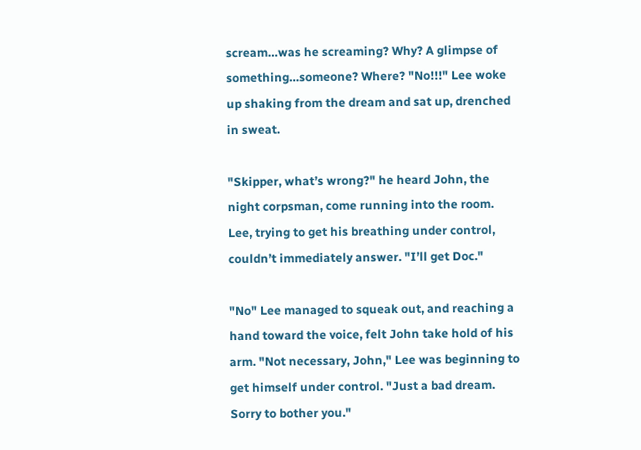scream…was he screaming? Why? A glimpse of something…someone? Where? "No!!!" Lee woke up shaking from the dream and sat up, drenched in sweat.

"Skipper, what’s wrong?" he heard John, the night corpsman, come running into the room. Lee, trying to get his breathing under control, couldn’t immediately answer. "I’ll get Doc."

"No" Lee managed to squeak out, and reaching a hand toward the voice, felt John take hold of his arm. "Not necessary, John," Lee was beginning to get himself under control. "Just a bad dream. Sorry to bother you."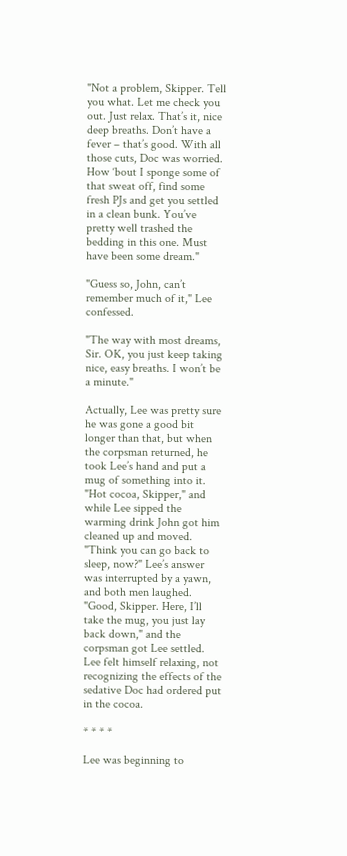"Not a problem, Skipper. Tell you what. Let me check you out. Just relax. That’s it, nice deep breaths. Don’t have a fever – that’s good. With all those cuts, Doc was worried. How ‘bout I sponge some of that sweat off, find some fresh PJs and get you settled in a clean bunk. You’ve pretty well trashed the bedding in this one. Must have been some dream."

"Guess so, John, can’t remember much of it," Lee confessed.

"The way with most dreams, Sir. OK, you just keep taking nice, easy breaths. I won’t be a minute."

Actually, Lee was pretty sure he was gone a good bit longer than that, but when the corpsman returned, he took Lee’s hand and put a mug of something into it. "Hot cocoa, Skipper," and while Lee sipped the warming drink John got him cleaned up and moved. "Think you can go back to sleep, now?" Lee’s answer was interrupted by a yawn, and both men laughed. "Good, Skipper. Here, I’ll take the mug, you just lay back down," and the corpsman got Lee settled. Lee felt himself relaxing, not recognizing the effects of the sedative Doc had ordered put in the cocoa.

* * * *

Lee was beginning to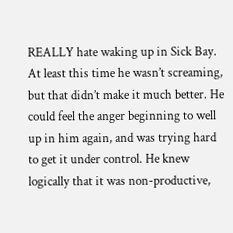REALLY hate waking up in Sick Bay. At least this time he wasn’t screaming, but that didn’t make it much better. He could feel the anger beginning to well up in him again, and was trying hard to get it under control. He knew logically that it was non-productive,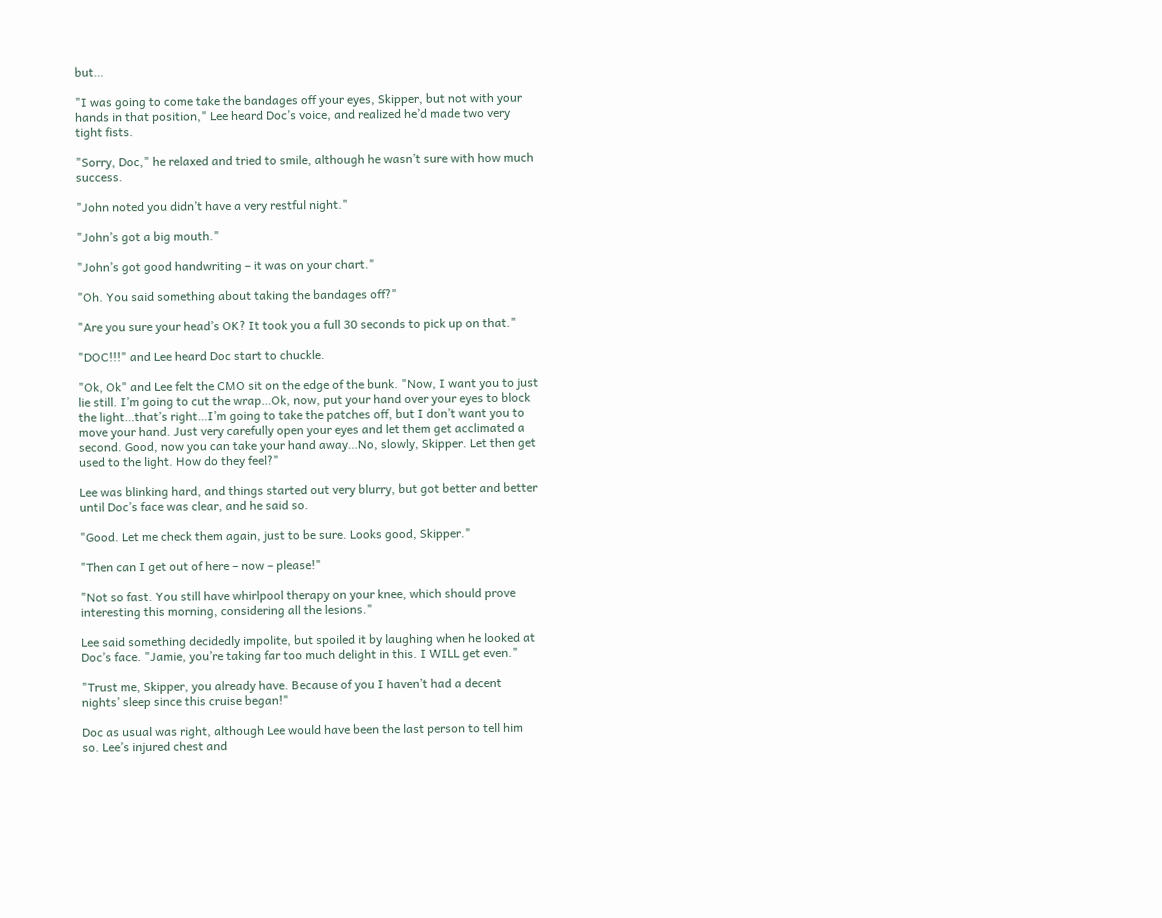but…

"I was going to come take the bandages off your eyes, Skipper, but not with your hands in that position," Lee heard Doc’s voice, and realized he’d made two very tight fists.

"Sorry, Doc," he relaxed and tried to smile, although he wasn’t sure with how much success.

"John noted you didn’t have a very restful night."

"John’s got a big mouth."

"John’s got good handwriting – it was on your chart."

"Oh. You said something about taking the bandages off?"

"Are you sure your head’s OK? It took you a full 30 seconds to pick up on that."

"DOC!!!" and Lee heard Doc start to chuckle.

"Ok, Ok" and Lee felt the CMO sit on the edge of the bunk. "Now, I want you to just lie still. I’m going to cut the wrap…Ok, now, put your hand over your eyes to block the light…that’s right…I’m going to take the patches off, but I don’t want you to move your hand. Just very carefully open your eyes and let them get acclimated a second. Good, now you can take your hand away…No, slowly, Skipper. Let then get used to the light. How do they feel?"

Lee was blinking hard, and things started out very blurry, but got better and better until Doc’s face was clear, and he said so.

"Good. Let me check them again, just to be sure. Looks good, Skipper."

"Then can I get out of here – now – please!"

"Not so fast. You still have whirlpool therapy on your knee, which should prove interesting this morning, considering all the lesions."

Lee said something decidedly impolite, but spoiled it by laughing when he looked at Doc’s face. "Jamie, you’re taking far too much delight in this. I WILL get even."

"Trust me, Skipper, you already have. Because of you I haven’t had a decent nights’ sleep since this cruise began!"

Doc as usual was right, although Lee would have been the last person to tell him so. Lee’s injured chest and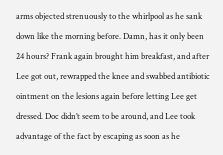arms objected strenuously to the whirlpool as he sank down like the morning before. Damn, has it only been 24 hours? Frank again brought him breakfast, and after Lee got out, rewrapped the knee and swabbed antibiotic ointment on the lesions again before letting Lee get dressed. Doc didn’t seem to be around, and Lee took advantage of the fact by escaping as soon as he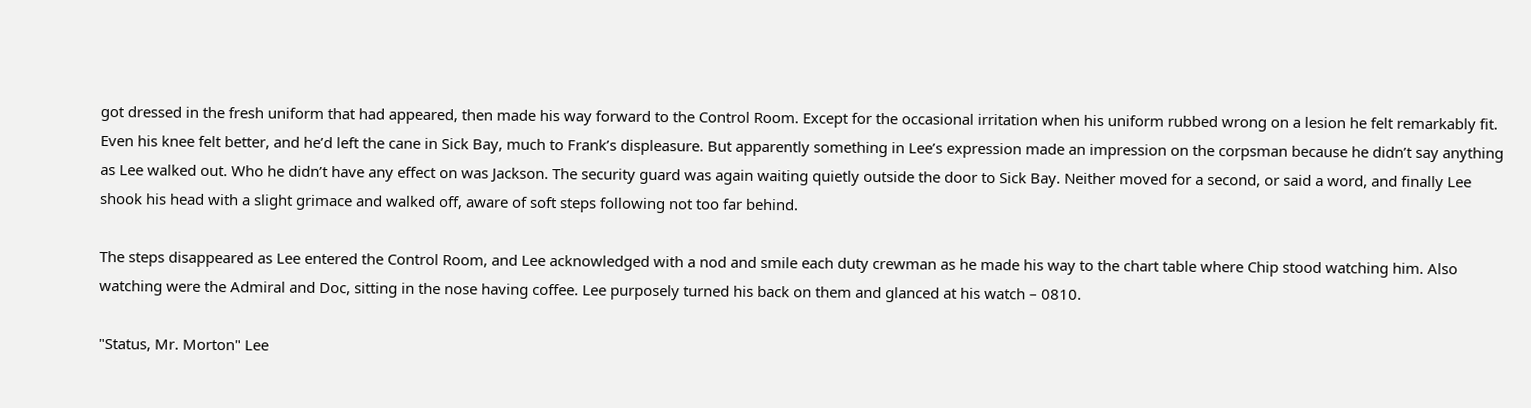got dressed in the fresh uniform that had appeared, then made his way forward to the Control Room. Except for the occasional irritation when his uniform rubbed wrong on a lesion he felt remarkably fit. Even his knee felt better, and he’d left the cane in Sick Bay, much to Frank’s displeasure. But apparently something in Lee’s expression made an impression on the corpsman because he didn’t say anything as Lee walked out. Who he didn’t have any effect on was Jackson. The security guard was again waiting quietly outside the door to Sick Bay. Neither moved for a second, or said a word, and finally Lee shook his head with a slight grimace and walked off, aware of soft steps following not too far behind.

The steps disappeared as Lee entered the Control Room, and Lee acknowledged with a nod and smile each duty crewman as he made his way to the chart table where Chip stood watching him. Also watching were the Admiral and Doc, sitting in the nose having coffee. Lee purposely turned his back on them and glanced at his watch – 0810.

"Status, Mr. Morton" Lee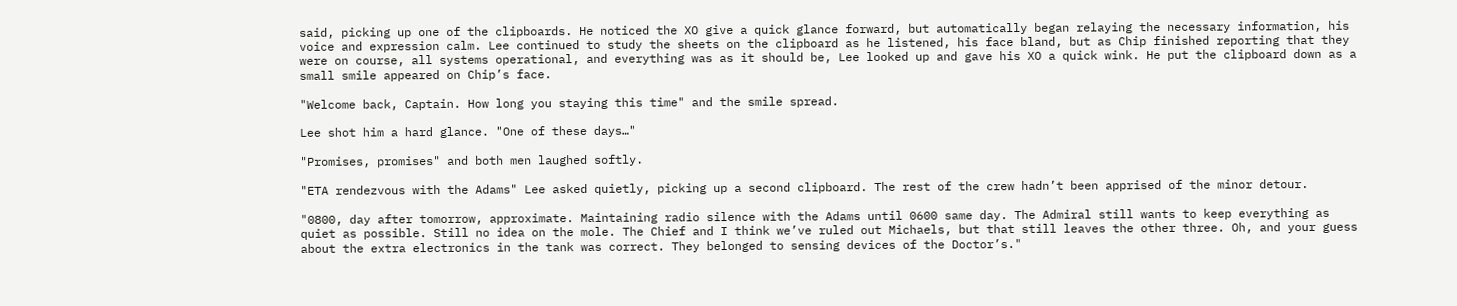said, picking up one of the clipboards. He noticed the XO give a quick glance forward, but automatically began relaying the necessary information, his voice and expression calm. Lee continued to study the sheets on the clipboard as he listened, his face bland, but as Chip finished reporting that they were on course, all systems operational, and everything was as it should be, Lee looked up and gave his XO a quick wink. He put the clipboard down as a small smile appeared on Chip’s face.

"Welcome back, Captain. How long you staying this time" and the smile spread.

Lee shot him a hard glance. "One of these days…"

"Promises, promises" and both men laughed softly.

"ETA rendezvous with the Adams" Lee asked quietly, picking up a second clipboard. The rest of the crew hadn’t been apprised of the minor detour.

"0800, day after tomorrow, approximate. Maintaining radio silence with the Adams until 0600 same day. The Admiral still wants to keep everything as quiet as possible. Still no idea on the mole. The Chief and I think we’ve ruled out Michaels, but that still leaves the other three. Oh, and your guess about the extra electronics in the tank was correct. They belonged to sensing devices of the Doctor’s."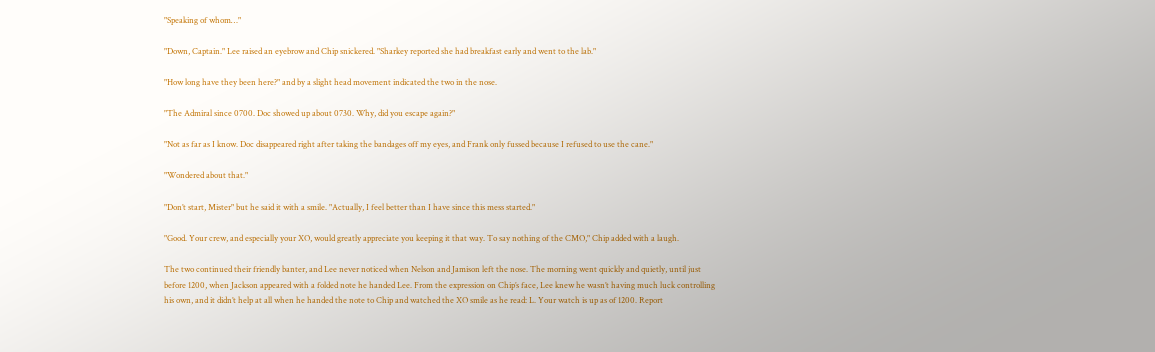"Speaking of whom…"

"Down, Captain." Lee raised an eyebrow and Chip snickered. "Sharkey reported she had breakfast early and went to the lab."

"How long have they been here?" and by a slight head movement indicated the two in the nose.

"The Admiral since 0700. Doc showed up about 0730. Why, did you escape again?"

"Not as far as I know. Doc disappeared right after taking the bandages off my eyes, and Frank only fussed because I refused to use the cane."

"Wondered about that."

"Don’t start, Mister" but he said it with a smile. "Actually, I feel better than I have since this mess started."

"Good. Your crew, and especially your XO, would greatly appreciate you keeping it that way. To say nothing of the CMO," Chip added with a laugh.

The two continued their friendly banter, and Lee never noticed when Nelson and Jamison left the nose. The morning went quickly and quietly, until just before 1200, when Jackson appeared with a folded note he handed Lee. From the expression on Chip’s face, Lee knew he wasn’t having much luck controlling his own, and it didn’t help at all when he handed the note to Chip and watched the XO smile as he read: L. Your watch is up as of 1200. Report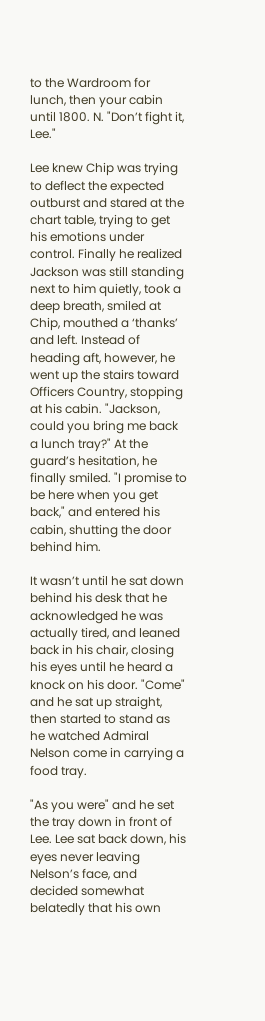to the Wardroom for lunch, then your cabin until 1800. N. "Don’t fight it, Lee."

Lee knew Chip was trying to deflect the expected outburst and stared at the chart table, trying to get his emotions under control. Finally he realized Jackson was still standing next to him quietly, took a deep breath, smiled at Chip, mouthed a ‘thanks’ and left. Instead of heading aft, however, he went up the stairs toward Officers Country, stopping at his cabin. "Jackson, could you bring me back a lunch tray?" At the guard’s hesitation, he finally smiled. "I promise to be here when you get back," and entered his cabin, shutting the door behind him.

It wasn’t until he sat down behind his desk that he acknowledged he was actually tired, and leaned back in his chair, closing his eyes until he heard a knock on his door. "Come" and he sat up straight, then started to stand as he watched Admiral Nelson come in carrying a food tray.

"As you were" and he set the tray down in front of Lee. Lee sat back down, his eyes never leaving Nelson’s face, and decided somewhat belatedly that his own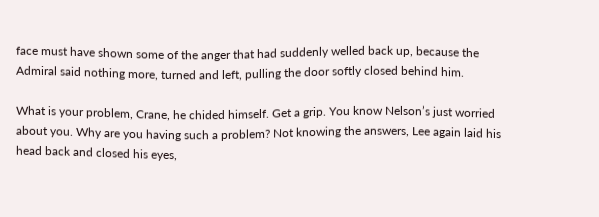face must have shown some of the anger that had suddenly welled back up, because the Admiral said nothing more, turned and left, pulling the door softly closed behind him.

What is your problem, Crane, he chided himself. Get a grip. You know Nelson’s just worried about you. Why are you having such a problem? Not knowing the answers, Lee again laid his head back and closed his eyes,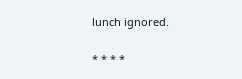lunch ignored.

* * * *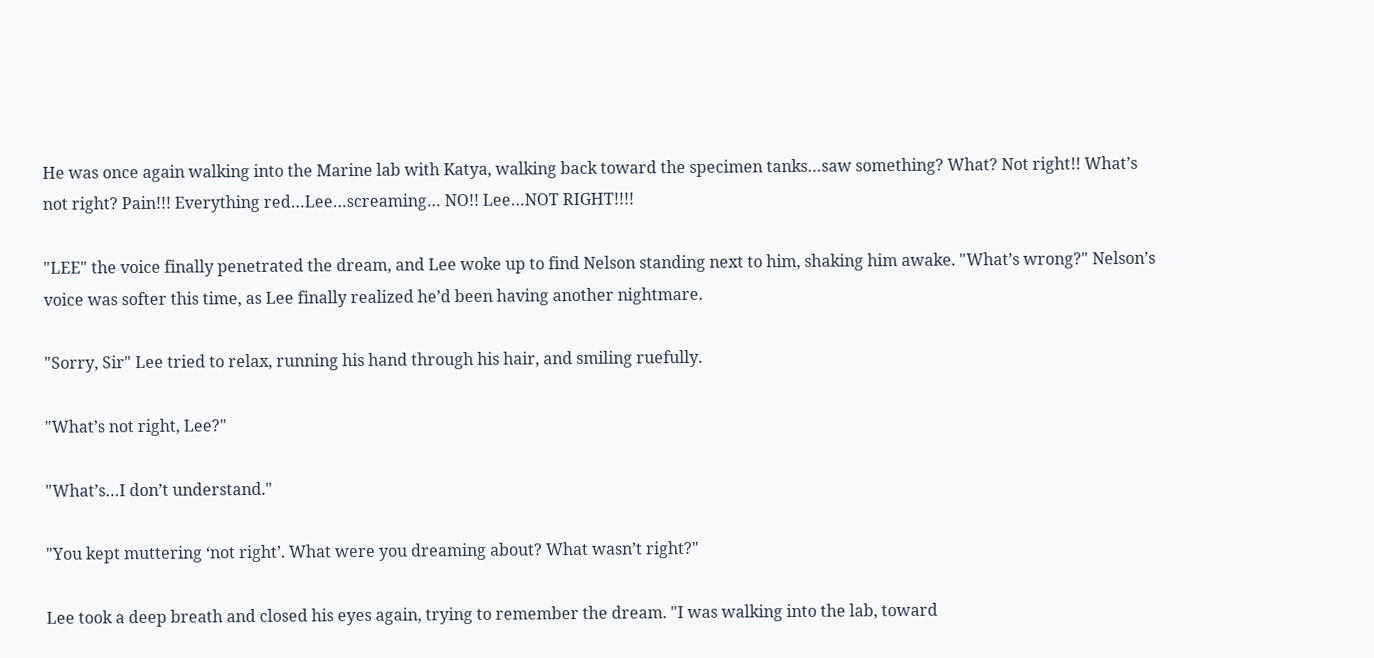He was once again walking into the Marine lab with Katya, walking back toward the specimen tanks…saw something? What? Not right!! What’s not right? Pain!!! Everything red…Lee…screaming… NO!! Lee…NOT RIGHT!!!!

"LEE" the voice finally penetrated the dream, and Lee woke up to find Nelson standing next to him, shaking him awake. "What’s wrong?" Nelson’s voice was softer this time, as Lee finally realized he’d been having another nightmare.

"Sorry, Sir" Lee tried to relax, running his hand through his hair, and smiling ruefully.

"What’s not right, Lee?"

"What’s…I don’t understand."

"You kept muttering ‘not right’. What were you dreaming about? What wasn’t right?"

Lee took a deep breath and closed his eyes again, trying to remember the dream. "I was walking into the lab, toward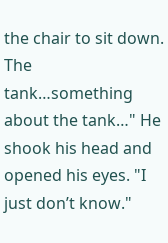the chair to sit down. The tank…something about the tank…" He shook his head and opened his eyes. "I just don’t know."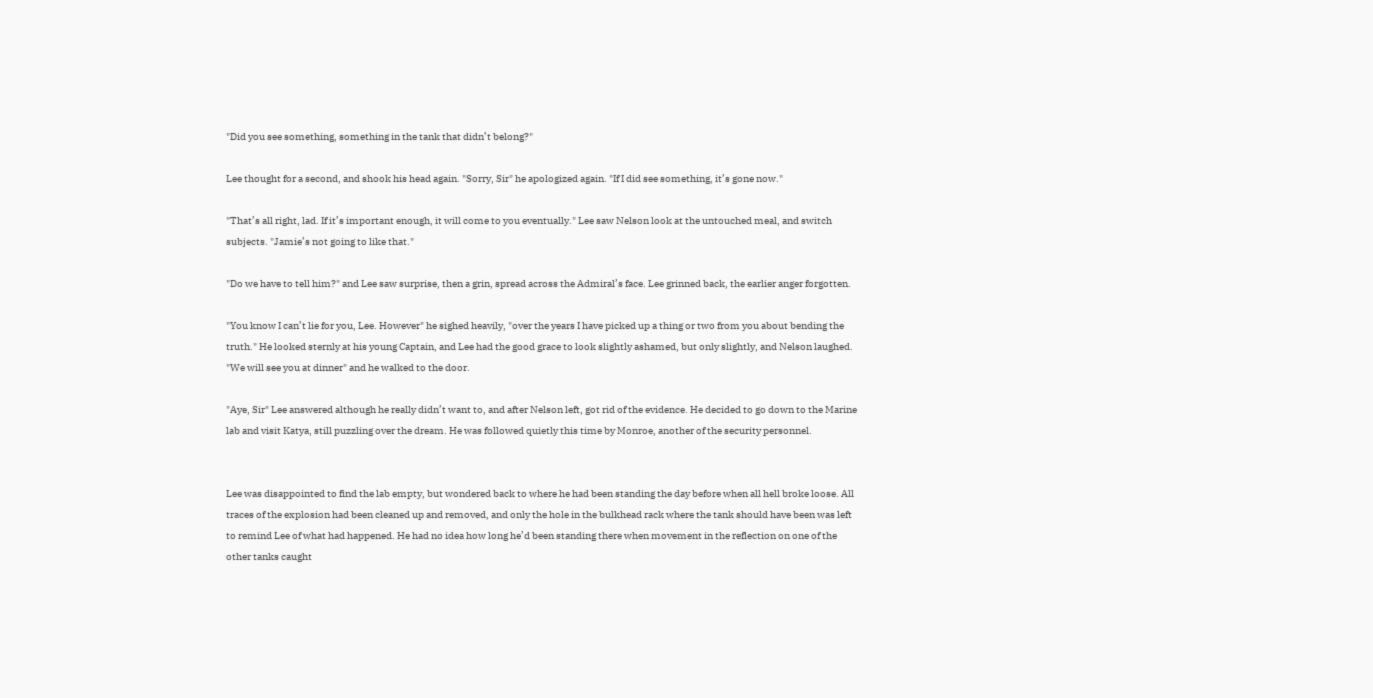"Did you see something, something in the tank that didn’t belong?"

Lee thought for a second, and shook his head again. "Sorry, Sir" he apologized again. "If I did see something, it’s gone now."

"That’s all right, lad. If it’s important enough, it will come to you eventually." Lee saw Nelson look at the untouched meal, and switch subjects. "Jamie’s not going to like that."

"Do we have to tell him?" and Lee saw surprise, then a grin, spread across the Admiral’s face. Lee grinned back, the earlier anger forgotten.

"You know I can’t lie for you, Lee. However" he sighed heavily, "over the years I have picked up a thing or two from you about bending the truth." He looked sternly at his young Captain, and Lee had the good grace to look slightly ashamed, but only slightly, and Nelson laughed. "We will see you at dinner" and he walked to the door.

"Aye, Sir" Lee answered although he really didn’t want to, and after Nelson left, got rid of the evidence. He decided to go down to the Marine lab and visit Katya, still puzzling over the dream. He was followed quietly this time by Monroe, another of the security personnel.


Lee was disappointed to find the lab empty, but wondered back to where he had been standing the day before when all hell broke loose. All traces of the explosion had been cleaned up and removed, and only the hole in the bulkhead rack where the tank should have been was left to remind Lee of what had happened. He had no idea how long he’d been standing there when movement in the reflection on one of the other tanks caught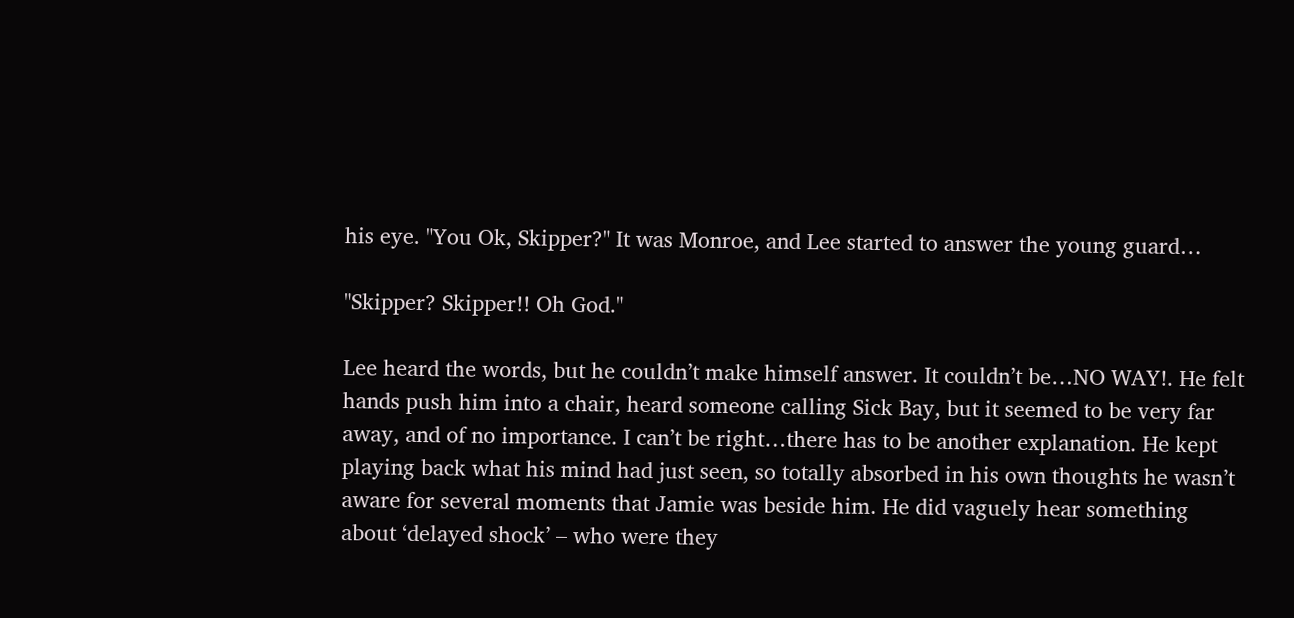his eye. "You Ok, Skipper?" It was Monroe, and Lee started to answer the young guard…

"Skipper? Skipper!! Oh God."

Lee heard the words, but he couldn’t make himself answer. It couldn’t be…NO WAY!. He felt hands push him into a chair, heard someone calling Sick Bay, but it seemed to be very far away, and of no importance. I can’t be right…there has to be another explanation. He kept playing back what his mind had just seen, so totally absorbed in his own thoughts he wasn’t aware for several moments that Jamie was beside him. He did vaguely hear something about ‘delayed shock’ – who were they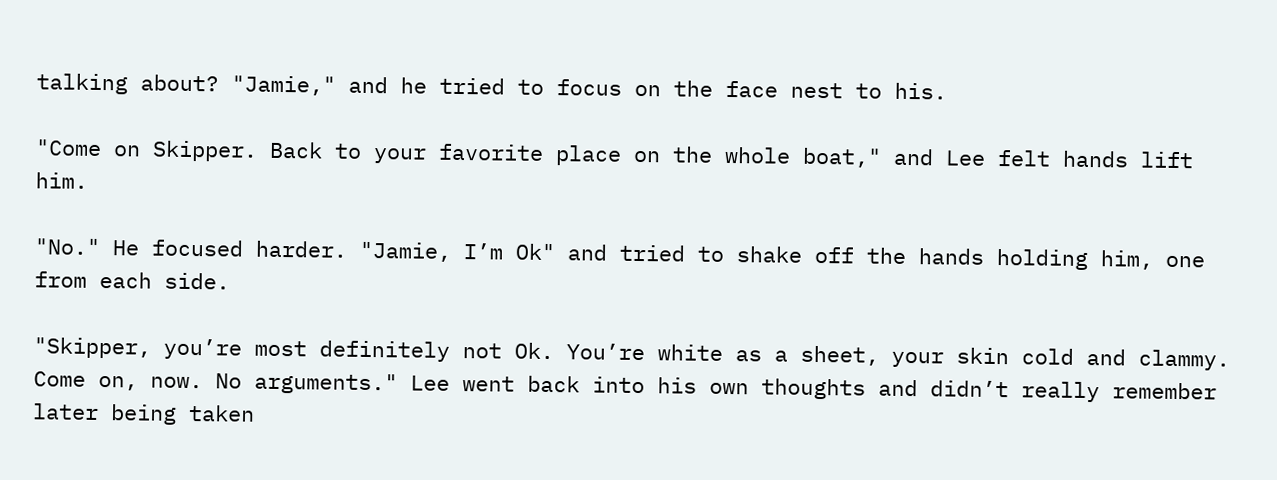talking about? "Jamie," and he tried to focus on the face nest to his.

"Come on Skipper. Back to your favorite place on the whole boat," and Lee felt hands lift him.

"No." He focused harder. "Jamie, I’m Ok" and tried to shake off the hands holding him, one from each side.

"Skipper, you’re most definitely not Ok. You’re white as a sheet, your skin cold and clammy. Come on, now. No arguments." Lee went back into his own thoughts and didn’t really remember later being taken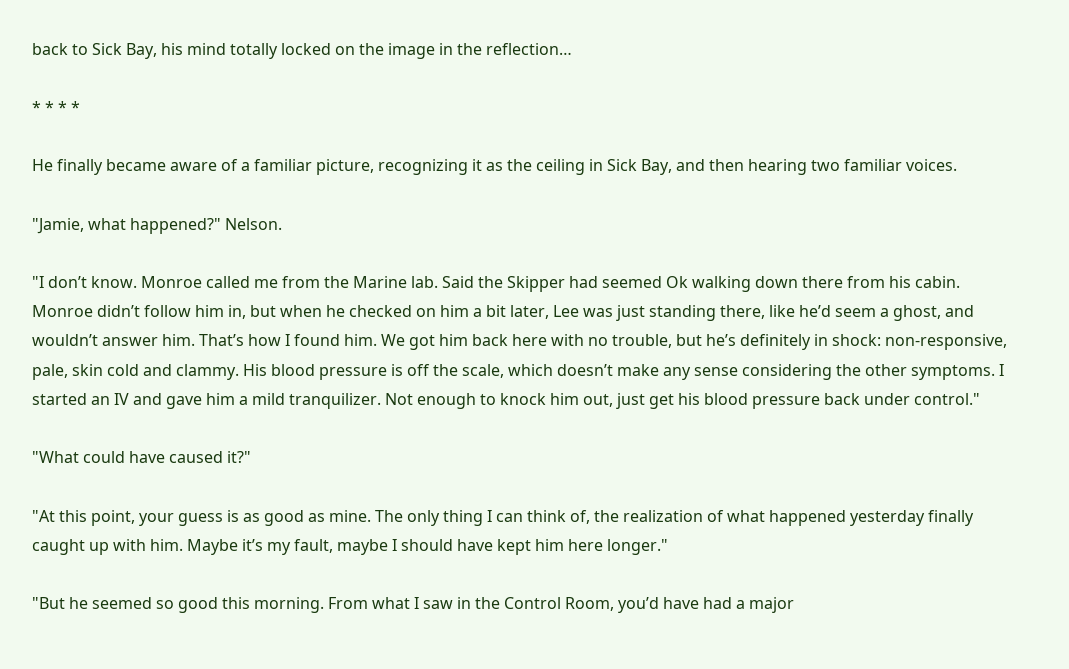back to Sick Bay, his mind totally locked on the image in the reflection…

* * * *

He finally became aware of a familiar picture, recognizing it as the ceiling in Sick Bay, and then hearing two familiar voices.

"Jamie, what happened?" Nelson.

"I don’t know. Monroe called me from the Marine lab. Said the Skipper had seemed Ok walking down there from his cabin. Monroe didn’t follow him in, but when he checked on him a bit later, Lee was just standing there, like he’d seem a ghost, and wouldn’t answer him. That’s how I found him. We got him back here with no trouble, but he’s definitely in shock: non-responsive, pale, skin cold and clammy. His blood pressure is off the scale, which doesn’t make any sense considering the other symptoms. I started an IV and gave him a mild tranquilizer. Not enough to knock him out, just get his blood pressure back under control."

"What could have caused it?"

"At this point, your guess is as good as mine. The only thing I can think of, the realization of what happened yesterday finally caught up with him. Maybe it’s my fault, maybe I should have kept him here longer."

"But he seemed so good this morning. From what I saw in the Control Room, you’d have had a major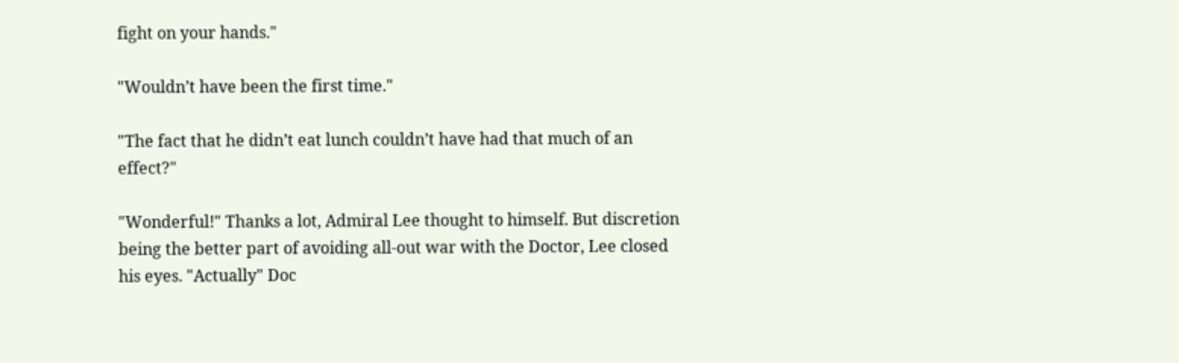fight on your hands."

"Wouldn’t have been the first time."

"The fact that he didn’t eat lunch couldn’t have had that much of an effect?"

"Wonderful!" Thanks a lot, Admiral Lee thought to himself. But discretion being the better part of avoiding all-out war with the Doctor, Lee closed his eyes. "Actually" Doc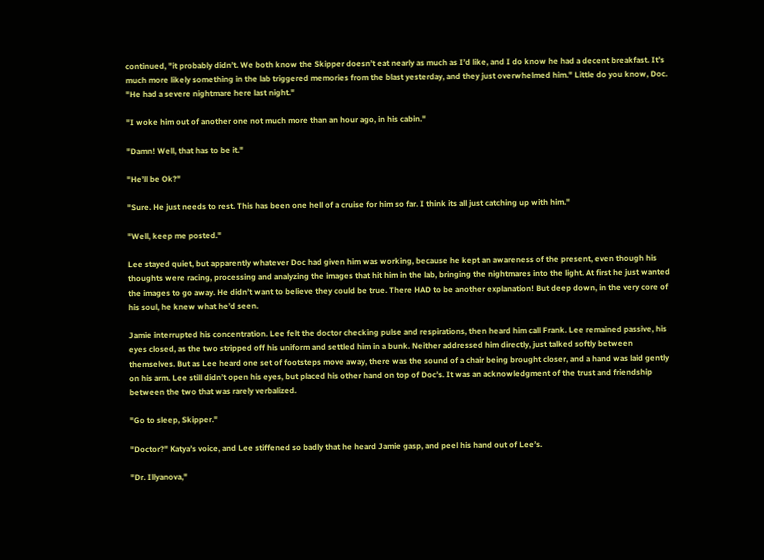continued, "it probably didn’t. We both know the Skipper doesn’t eat nearly as much as I’d like, and I do know he had a decent breakfast. It’s much more likely something in the lab triggered memories from the blast yesterday, and they just overwhelmed him." Little do you know, Doc. "He had a severe nightmare here last night."

"I woke him out of another one not much more than an hour ago, in his cabin."

"Damn! Well, that has to be it."

"He’ll be Ok?"

"Sure. He just needs to rest. This has been one hell of a cruise for him so far. I think its all just catching up with him."

"Well, keep me posted."

Lee stayed quiet, but apparently whatever Doc had given him was working, because he kept an awareness of the present, even though his thoughts were racing, processing and analyzing the images that hit him in the lab, bringing the nightmares into the light. At first he just wanted the images to go away. He didn’t want to believe they could be true. There HAD to be another explanation! But deep down, in the very core of his soul, he knew what he’d seen.

Jamie interrupted his concentration. Lee felt the doctor checking pulse and respirations, then heard him call Frank. Lee remained passive, his eyes closed, as the two stripped off his uniform and settled him in a bunk. Neither addressed him directly, just talked softly between themselves. But as Lee heard one set of footsteps move away, there was the sound of a chair being brought closer, and a hand was laid gently on his arm. Lee still didn’t open his eyes, but placed his other hand on top of Doc’s. It was an acknowledgment of the trust and friendship between the two that was rarely verbalized.

"Go to sleep, Skipper."

"Doctor?" Katya’s voice, and Lee stiffened so badly that he heard Jamie gasp, and peel his hand out of Lee’s.

"Dr. Illyanova,"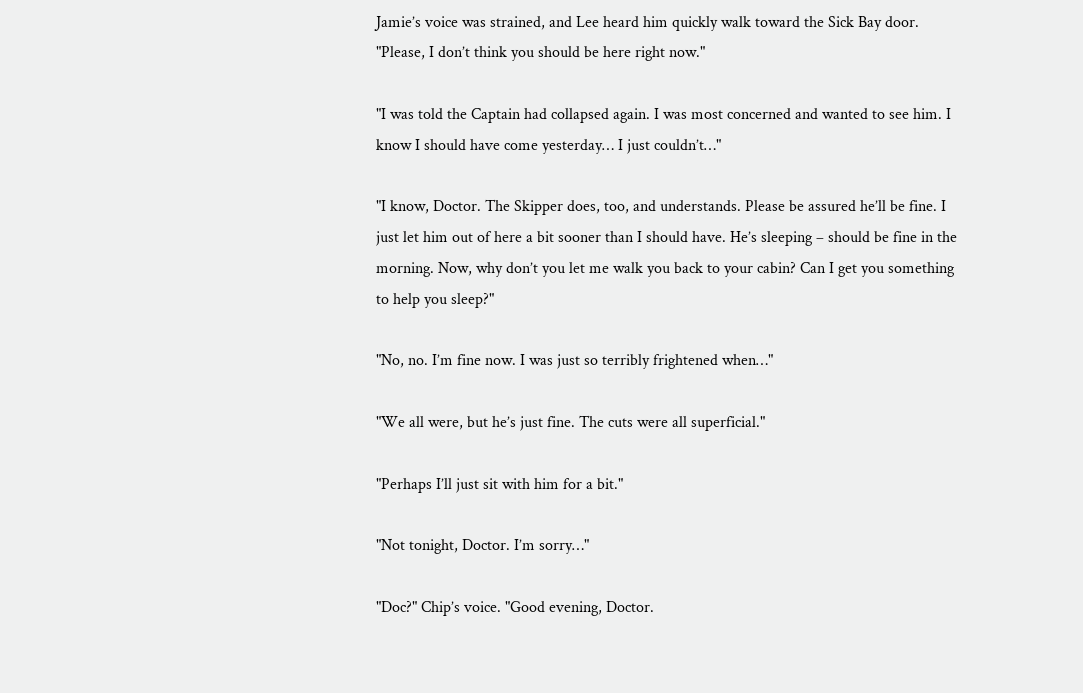Jamie’s voice was strained, and Lee heard him quickly walk toward the Sick Bay door. "Please, I don’t think you should be here right now."

"I was told the Captain had collapsed again. I was most concerned and wanted to see him. I know I should have come yesterday… I just couldn’t…"

"I know, Doctor. The Skipper does, too, and understands. Please be assured he’ll be fine. I just let him out of here a bit sooner than I should have. He’s sleeping – should be fine in the morning. Now, why don’t you let me walk you back to your cabin? Can I get you something to help you sleep?"

"No, no. I’m fine now. I was just so terribly frightened when…"

"We all were, but he’s just fine. The cuts were all superficial."

"Perhaps I’ll just sit with him for a bit."

"Not tonight, Doctor. I’m sorry…"

"Doc?" Chip’s voice. "Good evening, Doctor.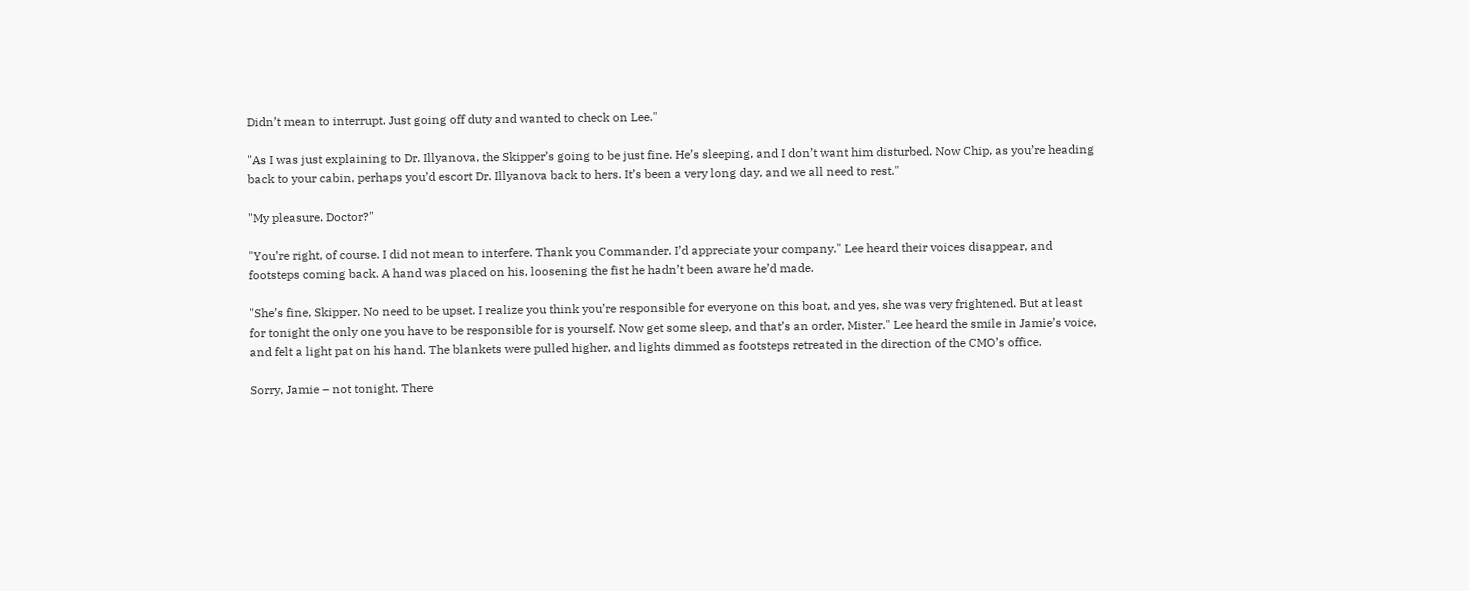Didn’t mean to interrupt. Just going off duty and wanted to check on Lee."

"As I was just explaining to Dr. Illyanova, the Skipper’s going to be just fine. He’s sleeping, and I don’t want him disturbed. Now Chip, as you’re heading back to your cabin, perhaps you’d escort Dr. Illyanova back to hers. It’s been a very long day, and we all need to rest."

"My pleasure. Doctor?"

"You’re right, of course. I did not mean to interfere. Thank you Commander. I’d appreciate your company." Lee heard their voices disappear, and footsteps coming back. A hand was placed on his, loosening the fist he hadn’t been aware he’d made.

"She’s fine, Skipper. No need to be upset. I realize you think you’re responsible for everyone on this boat, and yes, she was very frightened. But at least for tonight the only one you have to be responsible for is yourself. Now get some sleep, and that’s an order, Mister." Lee heard the smile in Jamie’s voice, and felt a light pat on his hand. The blankets were pulled higher, and lights dimmed as footsteps retreated in the direction of the CMO’s office.

Sorry, Jamie – not tonight. There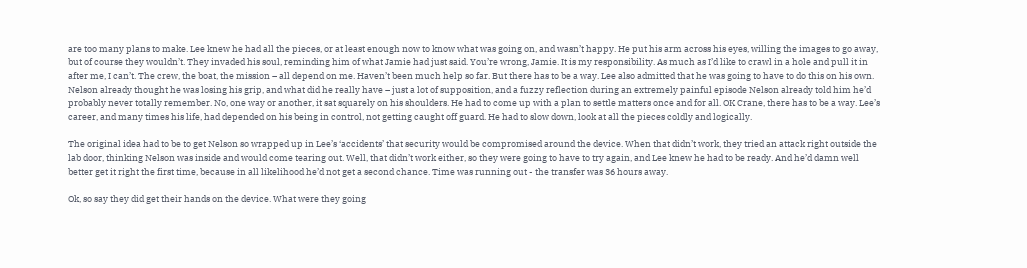are too many plans to make. Lee knew he had all the pieces, or at least enough now to know what was going on, and wasn’t happy. He put his arm across his eyes, willing the images to go away, but of course they wouldn’t. They invaded his soul, reminding him of what Jamie had just said. You’re wrong, Jamie. It is my responsibility. As much as I’d like to crawl in a hole and pull it in after me, I can’t. The crew, the boat, the mission – all depend on me. Haven’t been much help so far. But there has to be a way. Lee also admitted that he was going to have to do this on his own. Nelson already thought he was losing his grip, and what did he really have – just a lot of supposition, and a fuzzy reflection during an extremely painful episode Nelson already told him he’d probably never totally remember. No, one way or another, it sat squarely on his shoulders. He had to come up with a plan to settle matters once and for all. OK Crane, there has to be a way. Lee’s career, and many times his life, had depended on his being in control, not getting caught off guard. He had to slow down, look at all the pieces coldly and logically.

The original idea had to be to get Nelson so wrapped up in Lee’s ‘accidents’ that security would be compromised around the device. When that didn’t work, they tried an attack right outside the lab door, thinking Nelson was inside and would come tearing out. Well, that didn’t work either, so they were going to have to try again, and Lee knew he had to be ready. And he’d damn well better get it right the first time, because in all likelihood he’d not get a second chance. Time was running out - the transfer was 36 hours away.

Ok, so say they did get their hands on the device. What were they going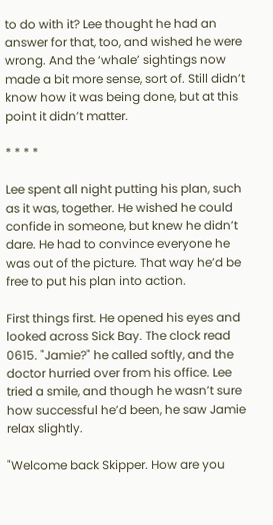to do with it? Lee thought he had an answer for that, too, and wished he were wrong. And the ‘whale’ sightings now made a bit more sense, sort of. Still didn’t know how it was being done, but at this point it didn’t matter.

* * * *

Lee spent all night putting his plan, such as it was, together. He wished he could confide in someone, but knew he didn’t dare. He had to convince everyone he was out of the picture. That way he’d be free to put his plan into action.

First things first. He opened his eyes and looked across Sick Bay. The clock read 0615. "Jamie?" he called softly, and the doctor hurried over from his office. Lee tried a smile, and though he wasn’t sure how successful he’d been, he saw Jamie relax slightly.

"Welcome back Skipper. How are you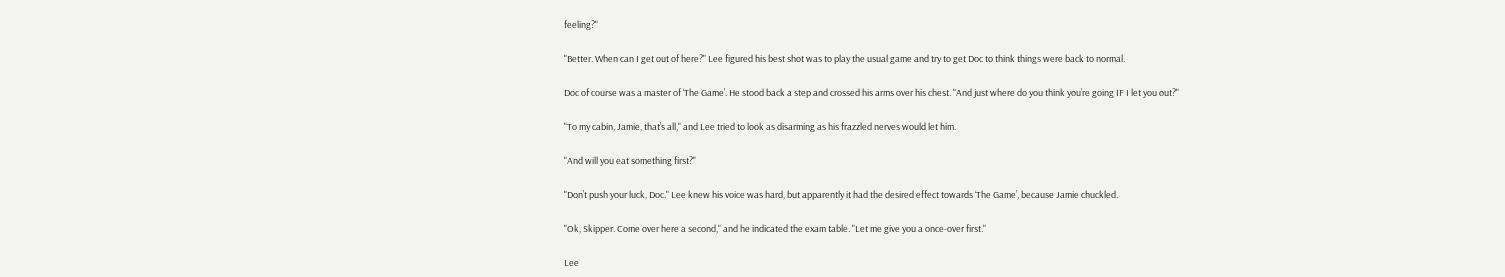feeling?"

"Better. When can I get out of here?" Lee figured his best shot was to play the usual game and try to get Doc to think things were back to normal.

Doc of course was a master of ‘The Game’. He stood back a step and crossed his arms over his chest. "And just where do you think you’re going IF I let you out?"

"To my cabin, Jamie, that’s all," and Lee tried to look as disarming as his frazzled nerves would let him.

"And will you eat something first?"

"Don’t push your luck, Doc." Lee knew his voice was hard, but apparently it had the desired effect towards ‘The Game’, because Jamie chuckled.

"Ok, Skipper. Come over here a second," and he indicated the exam table. "Let me give you a once-over first."

Lee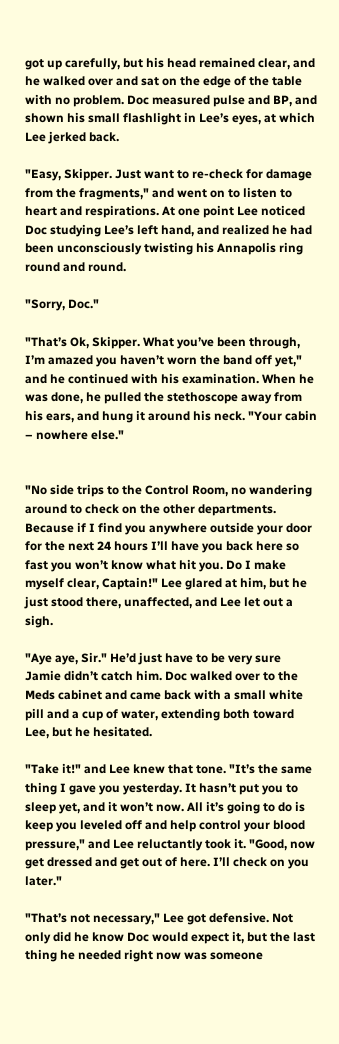got up carefully, but his head remained clear, and he walked over and sat on the edge of the table with no problem. Doc measured pulse and BP, and shown his small flashlight in Lee’s eyes, at which Lee jerked back.

"Easy, Skipper. Just want to re-check for damage from the fragments," and went on to listen to heart and respirations. At one point Lee noticed Doc studying Lee’s left hand, and realized he had been unconsciously twisting his Annapolis ring round and round.

"Sorry, Doc."

"That’s Ok, Skipper. What you’ve been through, I’m amazed you haven’t worn the band off yet," and he continued with his examination. When he was done, he pulled the stethoscope away from his ears, and hung it around his neck. "Your cabin – nowhere else."


"No side trips to the Control Room, no wandering around to check on the other departments. Because if I find you anywhere outside your door for the next 24 hours I’ll have you back here so fast you won’t know what hit you. Do I make myself clear, Captain!" Lee glared at him, but he just stood there, unaffected, and Lee let out a sigh.

"Aye aye, Sir." He’d just have to be very sure Jamie didn’t catch him. Doc walked over to the Meds cabinet and came back with a small white pill and a cup of water, extending both toward Lee, but he hesitated.

"Take it!" and Lee knew that tone. "It’s the same thing I gave you yesterday. It hasn’t put you to sleep yet, and it won’t now. All it’s going to do is keep you leveled off and help control your blood pressure," and Lee reluctantly took it. "Good, now get dressed and get out of here. I’ll check on you later."

"That’s not necessary," Lee got defensive. Not only did he know Doc would expect it, but the last thing he needed right now was someone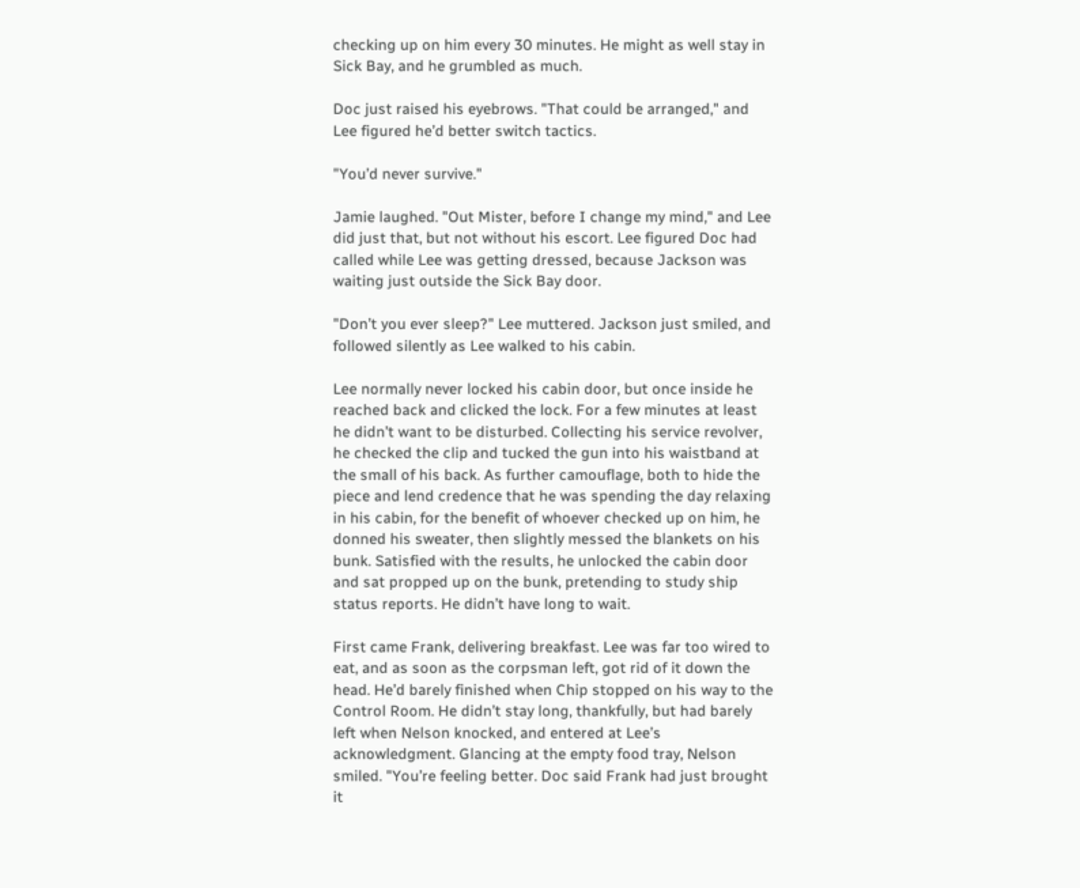checking up on him every 30 minutes. He might as well stay in Sick Bay, and he grumbled as much.

Doc just raised his eyebrows. "That could be arranged," and Lee figured he’d better switch tactics.

"You’d never survive."

Jamie laughed. "Out Mister, before I change my mind," and Lee did just that, but not without his escort. Lee figured Doc had called while Lee was getting dressed, because Jackson was waiting just outside the Sick Bay door.

"Don’t you ever sleep?" Lee muttered. Jackson just smiled, and followed silently as Lee walked to his cabin.

Lee normally never locked his cabin door, but once inside he reached back and clicked the lock. For a few minutes at least he didn’t want to be disturbed. Collecting his service revolver, he checked the clip and tucked the gun into his waistband at the small of his back. As further camouflage, both to hide the piece and lend credence that he was spending the day relaxing in his cabin, for the benefit of whoever checked up on him, he donned his sweater, then slightly messed the blankets on his bunk. Satisfied with the results, he unlocked the cabin door and sat propped up on the bunk, pretending to study ship status reports. He didn’t have long to wait.

First came Frank, delivering breakfast. Lee was far too wired to eat, and as soon as the corpsman left, got rid of it down the head. He’d barely finished when Chip stopped on his way to the Control Room. He didn’t stay long, thankfully, but had barely left when Nelson knocked, and entered at Lee’s acknowledgment. Glancing at the empty food tray, Nelson smiled. "You’re feeling better. Doc said Frank had just brought it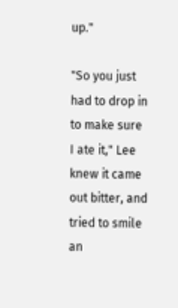up."

"So you just had to drop in to make sure I ate it," Lee knew it came out bitter, and tried to smile an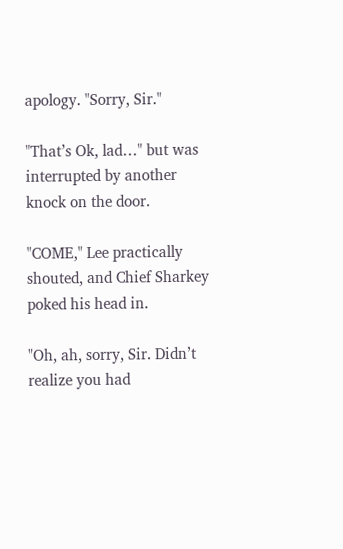apology. "Sorry, Sir."

"That’s Ok, lad…" but was interrupted by another knock on the door.

"COME," Lee practically shouted, and Chief Sharkey poked his head in.

"Oh, ah, sorry, Sir. Didn’t realize you had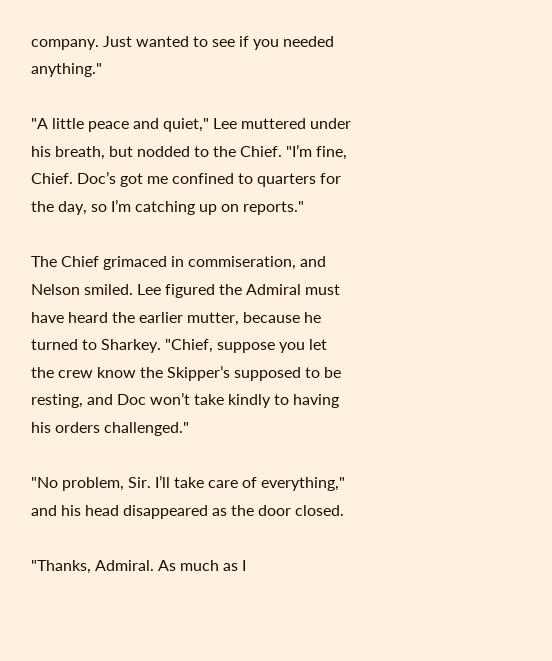company. Just wanted to see if you needed anything."

"A little peace and quiet," Lee muttered under his breath, but nodded to the Chief. "I’m fine, Chief. Doc’s got me confined to quarters for the day, so I’m catching up on reports."

The Chief grimaced in commiseration, and Nelson smiled. Lee figured the Admiral must have heard the earlier mutter, because he turned to Sharkey. "Chief, suppose you let the crew know the Skipper’s supposed to be resting, and Doc won’t take kindly to having his orders challenged."

"No problem, Sir. I’ll take care of everything," and his head disappeared as the door closed.

"Thanks, Admiral. As much as I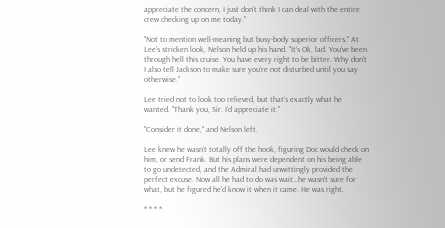appreciate the concern, I just don’t think I can deal with the entire crew checking up on me today."

"Not to mention well-meaning but busy-body superior officers." At Lee’s stricken look, Nelson held up his hand. "It’s Ok, lad. You’ve been through hell this cruise. You have every right to be bitter. Why don’t I also tell Jackson to make sure you’re not disturbed until you say otherwise."

Lee tried not to look too relieved, but that’s exactly what he wanted. "Thank you, Sir. I’d appreciate it."

"Consider it done," and Nelson left.

Lee knew he wasn’t totally off the hook, figuring Doc would check on him, or send Frank. But his plans were dependent on his being able to go undetected, and the Admiral had unwittingly provided the perfect excuse. Now all he had to do was wait…he wasn’t sure for what, but he figured he’d know it when it came. He was right.

* * * *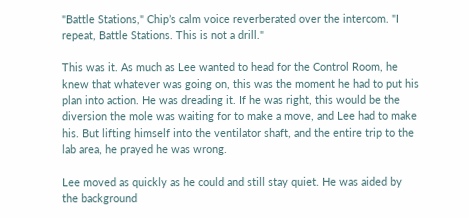"Battle Stations," Chip’s calm voice reverberated over the intercom. "I repeat, Battle Stations. This is not a drill."

This was it. As much as Lee wanted to head for the Control Room, he knew that whatever was going on, this was the moment he had to put his plan into action. He was dreading it. If he was right, this would be the diversion the mole was waiting for to make a move, and Lee had to make his. But lifting himself into the ventilator shaft, and the entire trip to the lab area, he prayed he was wrong.

Lee moved as quickly as he could and still stay quiet. He was aided by the background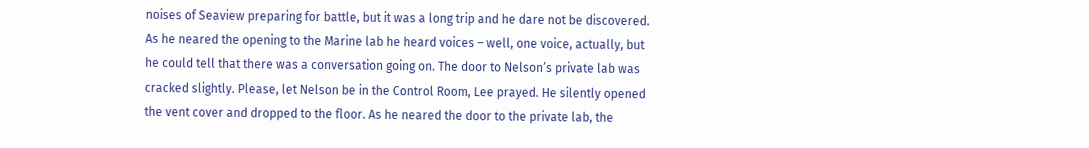noises of Seaview preparing for battle, but it was a long trip and he dare not be discovered. As he neared the opening to the Marine lab he heard voices – well, one voice, actually, but he could tell that there was a conversation going on. The door to Nelson’s private lab was cracked slightly. Please, let Nelson be in the Control Room, Lee prayed. He silently opened the vent cover and dropped to the floor. As he neared the door to the private lab, the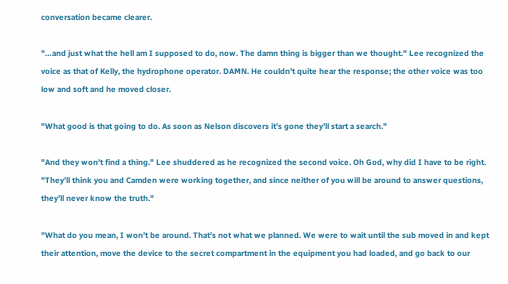conversation became clearer.

"…and just what the hell am I supposed to do, now. The damn thing is bigger than we thought." Lee recognized the voice as that of Kelly, the hydrophone operator. DAMN. He couldn’t quite hear the response; the other voice was too low and soft and he moved closer.

"What good is that going to do. As soon as Nelson discovers it’s gone they’ll start a search."

"And they won’t find a thing." Lee shuddered as he recognized the second voice. Oh God, why did I have to be right. "They’ll think you and Camden were working together, and since neither of you will be around to answer questions, they’ll never know the truth."

"What do you mean, I won’t be around. That’s not what we planned. We were to wait until the sub moved in and kept their attention, move the device to the secret compartment in the equipment you had loaded, and go back to our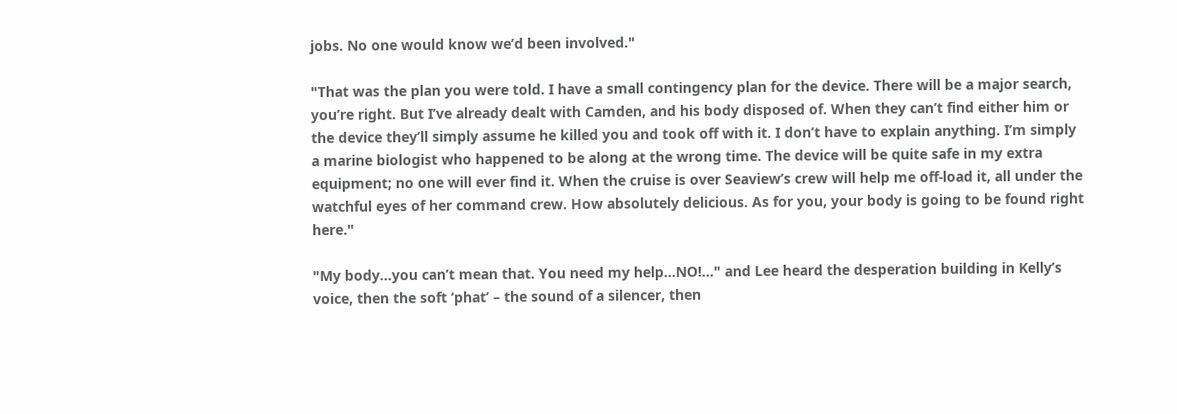jobs. No one would know we’d been involved."

"That was the plan you were told. I have a small contingency plan for the device. There will be a major search, you’re right. But I’ve already dealt with Camden, and his body disposed of. When they can’t find either him or the device they’ll simply assume he killed you and took off with it. I don’t have to explain anything. I’m simply a marine biologist who happened to be along at the wrong time. The device will be quite safe in my extra equipment; no one will ever find it. When the cruise is over Seaview’s crew will help me off-load it, all under the watchful eyes of her command crew. How absolutely delicious. As for you, your body is going to be found right here."

"My body…you can’t mean that. You need my help…NO!…" and Lee heard the desperation building in Kelly’s voice, then the soft ‘phat’ – the sound of a silencer, then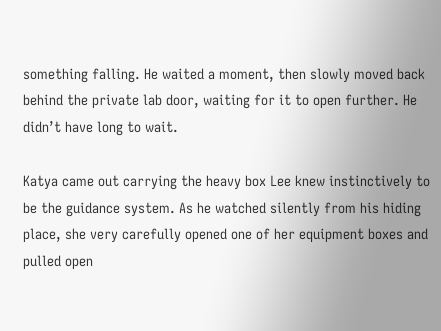something falling. He waited a moment, then slowly moved back behind the private lab door, waiting for it to open further. He didn’t have long to wait.

Katya came out carrying the heavy box Lee knew instinctively to be the guidance system. As he watched silently from his hiding place, she very carefully opened one of her equipment boxes and pulled open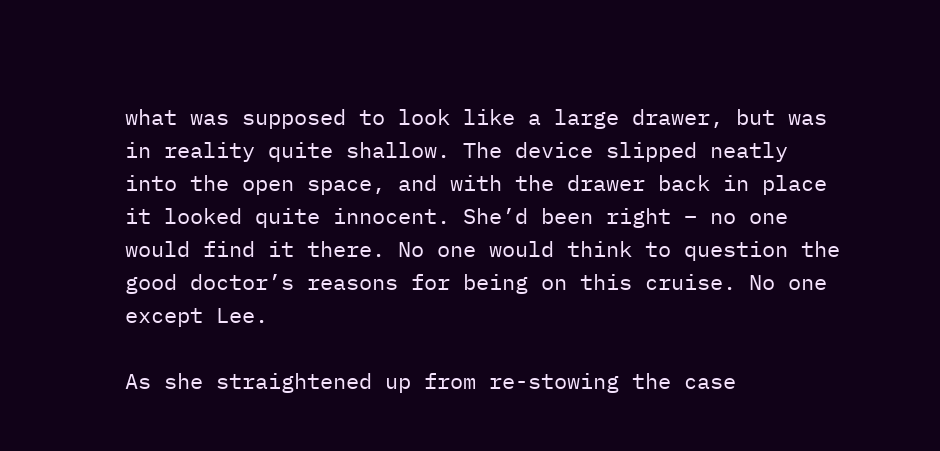what was supposed to look like a large drawer, but was in reality quite shallow. The device slipped neatly into the open space, and with the drawer back in place it looked quite innocent. She’d been right – no one would find it there. No one would think to question the good doctor’s reasons for being on this cruise. No one except Lee.

As she straightened up from re-stowing the case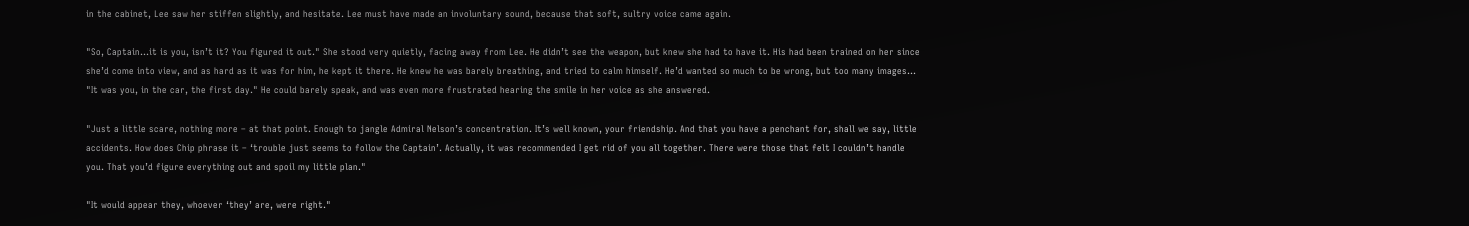in the cabinet, Lee saw her stiffen slightly, and hesitate. Lee must have made an involuntary sound, because that soft, sultry voice came again.

"So, Captain…it is you, isn’t it? You figured it out." She stood very quietly, facing away from Lee. He didn’t see the weapon, but knew she had to have it. His had been trained on her since she’d come into view, and as hard as it was for him, he kept it there. He knew he was barely breathing, and tried to calm himself. He’d wanted so much to be wrong, but too many images… "It was you, in the car, the first day." He could barely speak, and was even more frustrated hearing the smile in her voice as she answered.

"Just a little scare, nothing more – at that point. Enough to jangle Admiral Nelson’s concentration. It’s well known, your friendship. And that you have a penchant for, shall we say, little accidents. How does Chip phrase it – ‘trouble just seems to follow the Captain’. Actually, it was recommended I get rid of you all together. There were those that felt I couldn’t handle you. That you’d figure everything out and spoil my little plan."

"It would appear they, whoever ‘they’ are, were right."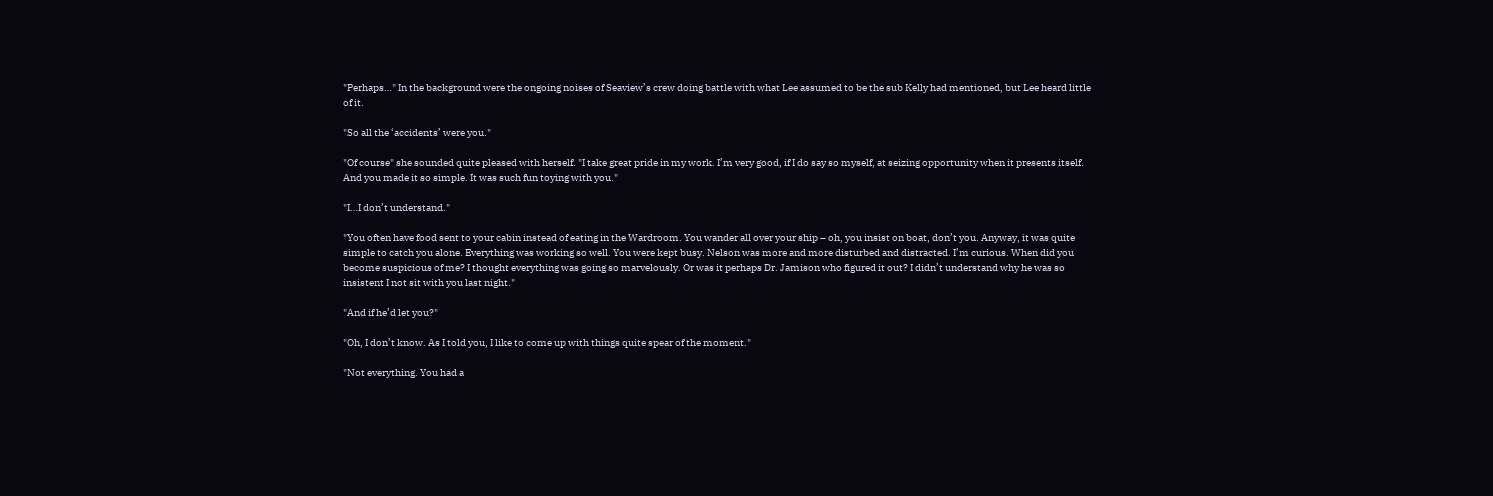"Perhaps…" In the background were the ongoing noises of Seaview’s crew doing battle with what Lee assumed to be the sub Kelly had mentioned, but Lee heard little of it.

"So all the ‘accidents’ were you."

"Of course" she sounded quite pleased with herself. "I take great pride in my work. I’m very good, if I do say so myself, at seizing opportunity when it presents itself. And you made it so simple. It was such fun toying with you."

"I…I don’t understand."

"You often have food sent to your cabin instead of eating in the Wardroom. You wander all over your ship – oh, you insist on boat, don’t you. Anyway, it was quite simple to catch you alone. Everything was working so well. You were kept busy. Nelson was more and more disturbed and distracted. I’m curious. When did you become suspicious of me? I thought everything was going so marvelously. Or was it perhaps Dr. Jamison who figured it out? I didn’t understand why he was so insistent I not sit with you last night."

"And if he’d let you?"

"Oh, I don’t know. As I told you, I like to come up with things quite spear of the moment."

"Not everything. You had a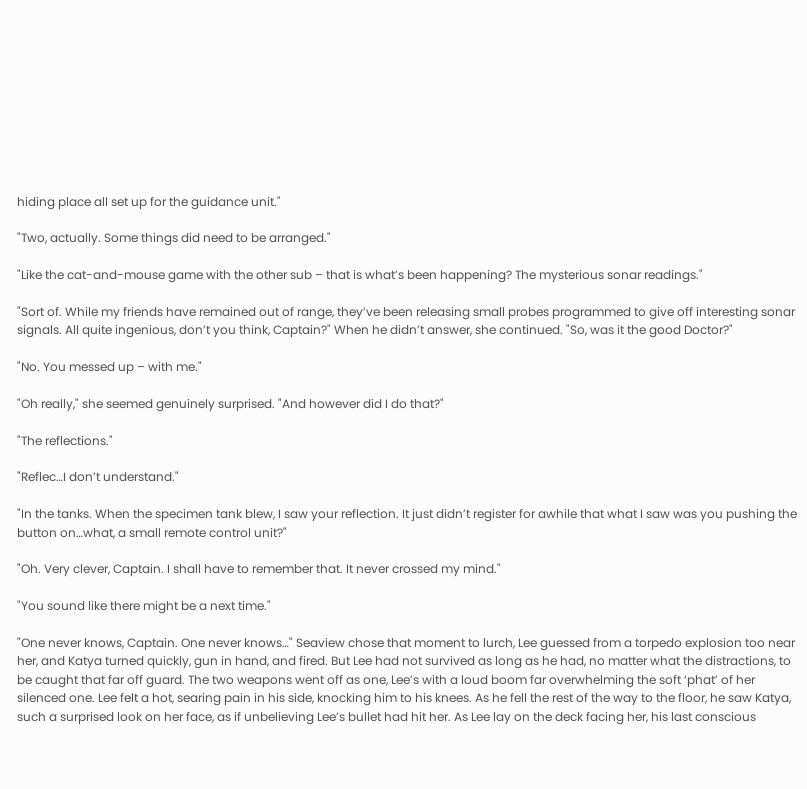hiding place all set up for the guidance unit."

"Two, actually. Some things did need to be arranged."

"Like the cat-and-mouse game with the other sub – that is what’s been happening? The mysterious sonar readings."

"Sort of. While my friends have remained out of range, they’ve been releasing small probes programmed to give off interesting sonar signals. All quite ingenious, don’t you think, Captain?" When he didn’t answer, she continued. "So, was it the good Doctor?"

"No. You messed up – with me."

"Oh really," she seemed genuinely surprised. "And however did I do that?"

"The reflections."

"Reflec…I don’t understand."

"In the tanks. When the specimen tank blew, I saw your reflection. It just didn’t register for awhile that what I saw was you pushing the button on…what, a small remote control unit?"

"Oh. Very clever, Captain. I shall have to remember that. It never crossed my mind."

"You sound like there might be a next time."

"One never knows, Captain. One never knows…" Seaview chose that moment to lurch, Lee guessed from a torpedo explosion too near her, and Katya turned quickly, gun in hand, and fired. But Lee had not survived as long as he had, no matter what the distractions, to be caught that far off guard. The two weapons went off as one, Lee’s with a loud boom far overwhelming the soft ‘phat’ of her silenced one. Lee felt a hot, searing pain in his side, knocking him to his knees. As he fell the rest of the way to the floor, he saw Katya, such a surprised look on her face, as if unbelieving Lee’s bullet had hit her. As Lee lay on the deck facing her, his last conscious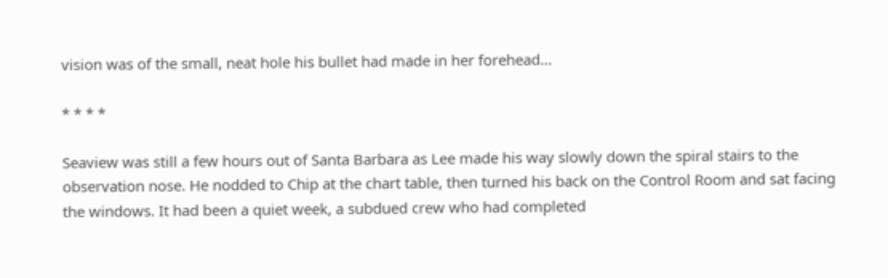vision was of the small, neat hole his bullet had made in her forehead…

* * * *

Seaview was still a few hours out of Santa Barbara as Lee made his way slowly down the spiral stairs to the observation nose. He nodded to Chip at the chart table, then turned his back on the Control Room and sat facing the windows. It had been a quiet week, a subdued crew who had completed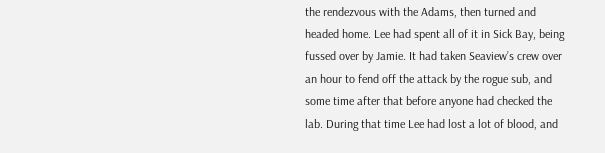the rendezvous with the Adams, then turned and headed home. Lee had spent all of it in Sick Bay, being fussed over by Jamie. It had taken Seaview’s crew over an hour to fend off the attack by the rogue sub, and some time after that before anyone had checked the lab. During that time Lee had lost a lot of blood, and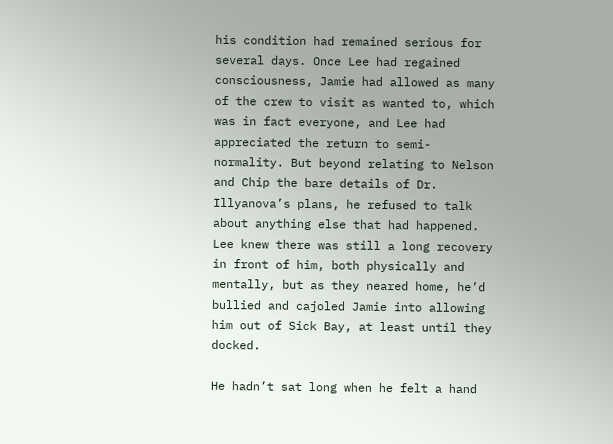his condition had remained serious for several days. Once Lee had regained consciousness, Jamie had allowed as many of the crew to visit as wanted to, which was in fact everyone, and Lee had appreciated the return to semi-normality. But beyond relating to Nelson and Chip the bare details of Dr. Illyanova’s plans, he refused to talk about anything else that had happened. Lee knew there was still a long recovery in front of him, both physically and mentally, but as they neared home, he’d bullied and cajoled Jamie into allowing him out of Sick Bay, at least until they docked.

He hadn’t sat long when he felt a hand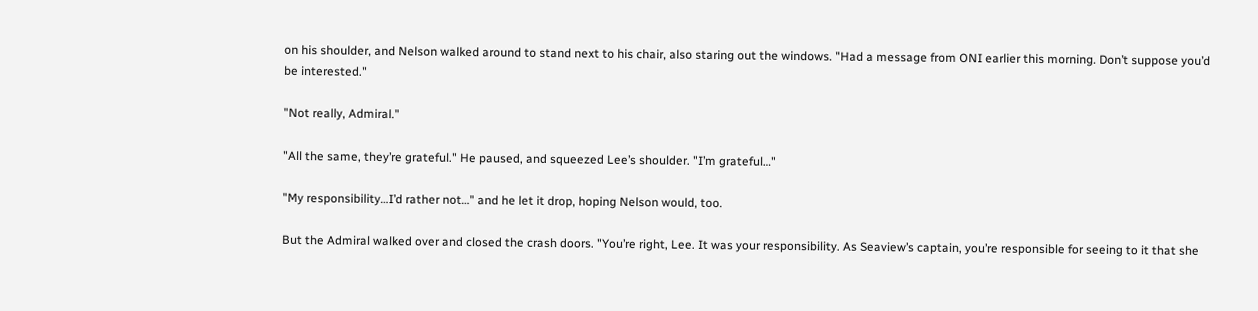on his shoulder, and Nelson walked around to stand next to his chair, also staring out the windows. "Had a message from ONI earlier this morning. Don’t suppose you’d be interested."

"Not really, Admiral."

"All the same, they’re grateful." He paused, and squeezed Lee’s shoulder. "I’m grateful…"

"My responsibility…I’d rather not…" and he let it drop, hoping Nelson would, too.

But the Admiral walked over and closed the crash doors. "You’re right, Lee. It was your responsibility. As Seaview’s captain, you’re responsible for seeing to it that she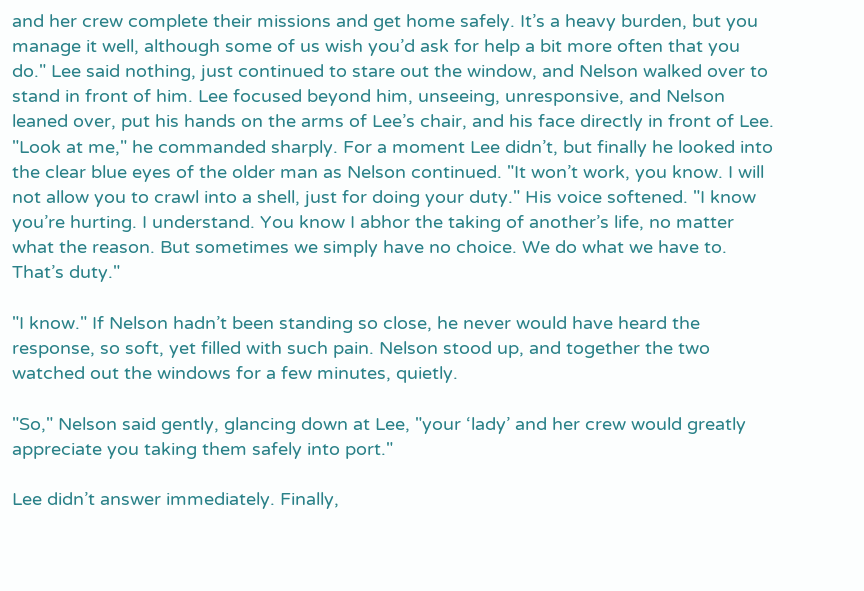and her crew complete their missions and get home safely. It’s a heavy burden, but you manage it well, although some of us wish you’d ask for help a bit more often that you do." Lee said nothing, just continued to stare out the window, and Nelson walked over to stand in front of him. Lee focused beyond him, unseeing, unresponsive, and Nelson leaned over, put his hands on the arms of Lee’s chair, and his face directly in front of Lee. "Look at me," he commanded sharply. For a moment Lee didn’t, but finally he looked into the clear blue eyes of the older man as Nelson continued. "It won’t work, you know. I will not allow you to crawl into a shell, just for doing your duty." His voice softened. "I know you’re hurting. I understand. You know I abhor the taking of another’s life, no matter what the reason. But sometimes we simply have no choice. We do what we have to. That’s duty."

"I know." If Nelson hadn’t been standing so close, he never would have heard the response, so soft, yet filled with such pain. Nelson stood up, and together the two watched out the windows for a few minutes, quietly.

"So," Nelson said gently, glancing down at Lee, "your ‘lady’ and her crew would greatly appreciate you taking them safely into port."

Lee didn’t answer immediately. Finally,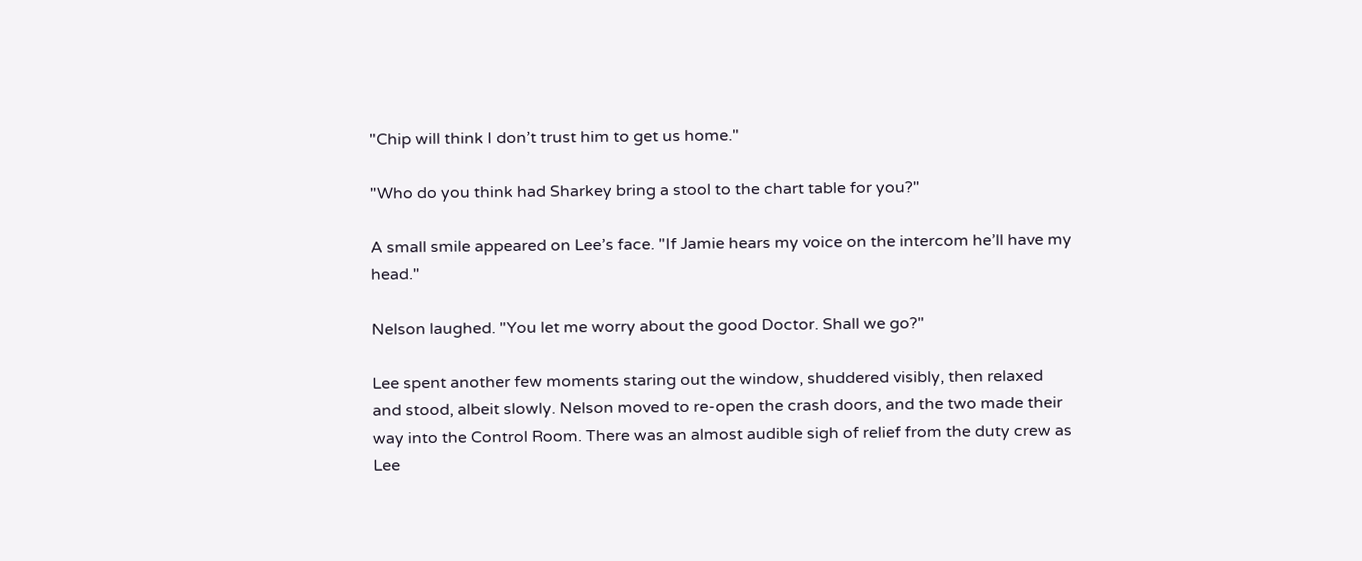"Chip will think I don’t trust him to get us home."

"Who do you think had Sharkey bring a stool to the chart table for you?"

A small smile appeared on Lee’s face. "If Jamie hears my voice on the intercom he’ll have my head."

Nelson laughed. "You let me worry about the good Doctor. Shall we go?"

Lee spent another few moments staring out the window, shuddered visibly, then relaxed and stood, albeit slowly. Nelson moved to re-open the crash doors, and the two made their way into the Control Room. There was an almost audible sigh of relief from the duty crew as Lee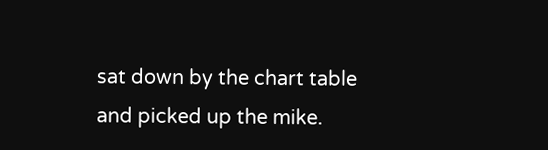sat down by the chart table and picked up the mike.